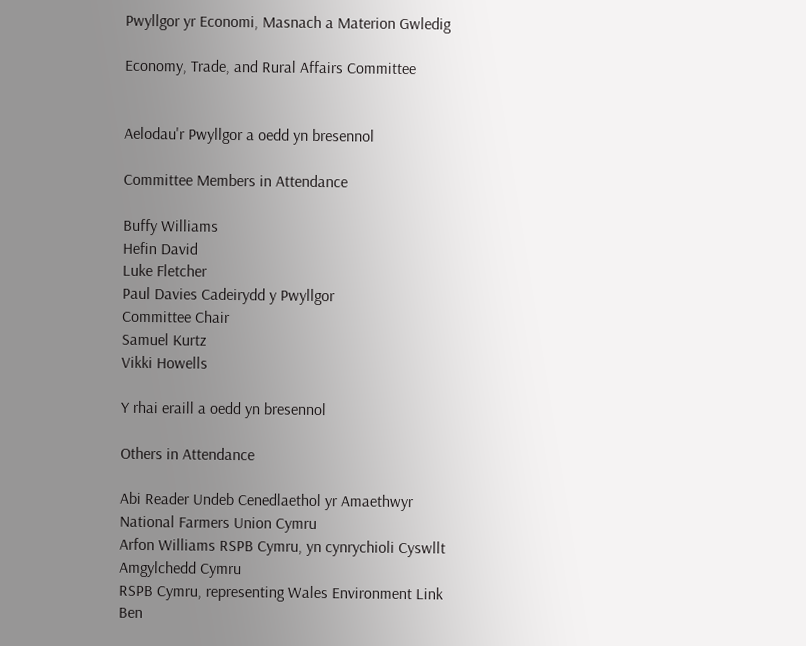Pwyllgor yr Economi, Masnach a Materion Gwledig

Economy, Trade, and Rural Affairs Committee


Aelodau'r Pwyllgor a oedd yn bresennol

Committee Members in Attendance

Buffy Williams
Hefin David
Luke Fletcher
Paul Davies Cadeirydd y Pwyllgor
Committee Chair
Samuel Kurtz
Vikki Howells

Y rhai eraill a oedd yn bresennol

Others in Attendance

Abi Reader Undeb Cenedlaethol yr Amaethwyr
National Farmers Union Cymru
Arfon Williams RSPB Cymru, yn cynrychioli Cyswllt Amgylchedd Cymru
RSPB Cymru, representing Wales Environment Link
Ben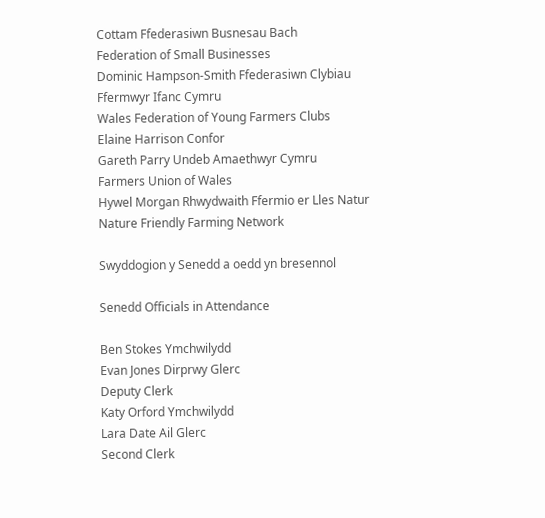Cottam Ffederasiwn Busnesau Bach
Federation of Small Businesses
Dominic Hampson-Smith Ffederasiwn Clybiau Ffermwyr Ifanc Cymru
Wales Federation of Young Farmers Clubs
Elaine Harrison Confor
Gareth Parry Undeb Amaethwyr Cymru
Farmers Union of Wales
Hywel Morgan Rhwydwaith Ffermio er Lles Natur
Nature Friendly Farming Network

Swyddogion y Senedd a oedd yn bresennol

Senedd Officials in Attendance

Ben Stokes Ymchwilydd
Evan Jones Dirprwy Glerc
Deputy Clerk
Katy Orford Ymchwilydd
Lara Date Ail Glerc
Second Clerk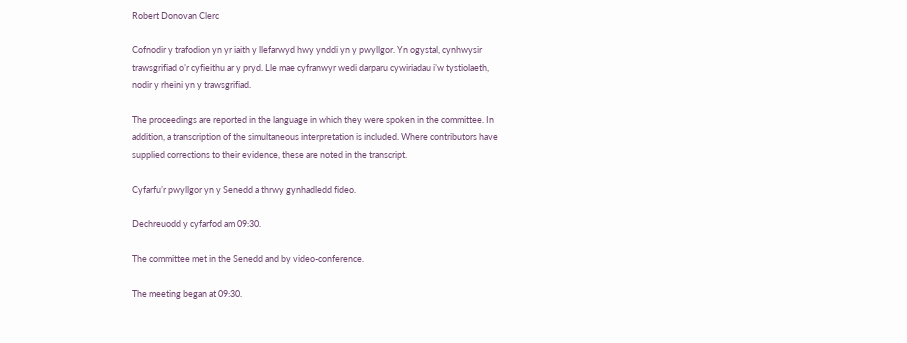Robert Donovan Clerc

Cofnodir y trafodion yn yr iaith y llefarwyd hwy ynddi yn y pwyllgor. Yn ogystal, cynhwysir trawsgrifiad o’r cyfieithu ar y pryd. Lle mae cyfranwyr wedi darparu cywiriadau i’w tystiolaeth, nodir y rheini yn y trawsgrifiad.

The proceedings are reported in the language in which they were spoken in the committee. In addition, a transcription of the simultaneous interpretation is included. Where contributors have supplied corrections to their evidence, these are noted in the transcript.

Cyfarfu’r pwyllgor yn y Senedd a thrwy gynhadledd fideo.

Dechreuodd y cyfarfod am 09:30.

The committee met in the Senedd and by video-conference.

The meeting began at 09:30.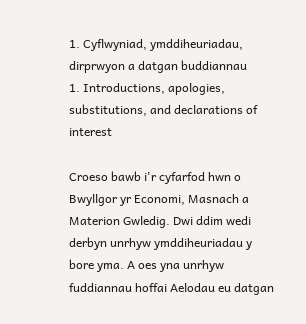1. Cyflwyniad, ymddiheuriadau, dirprwyon a datgan buddiannau
1. Introductions, apologies, substitutions, and declarations of interest

Croeso bawb i'r cyfarfod hwn o Bwyllgor yr Economi, Masnach a Materion Gwledig. Dwi ddim wedi derbyn unrhyw ymddiheuriadau y bore yma. A oes yna unrhyw fuddiannau hoffai Aelodau eu datgan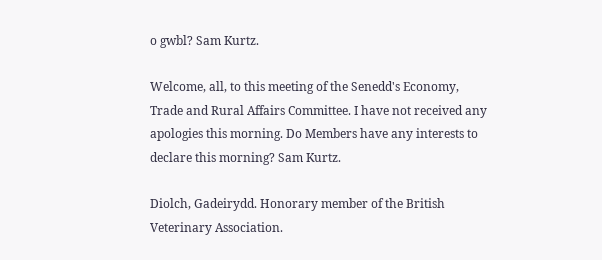o gwbl? Sam Kurtz.

Welcome, all, to this meeting of the Senedd's Economy, Trade and Rural Affairs Committee. I have not received any apologies this morning. Do Members have any interests to declare this morning? Sam Kurtz.

Diolch, Gadeirydd. Honorary member of the British Veterinary Association.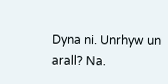Dyna ni. Unrhyw un arall? Na.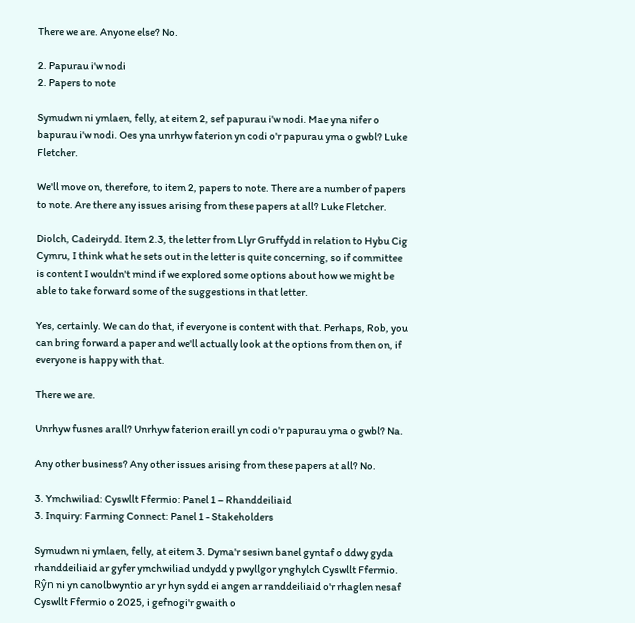There we are. Anyone else? No.

2. Papurau i'w nodi
2. Papers to note

Symudwn ni ymlaen, felly, at eitem 2, sef papurau i'w nodi. Mae yna nifer o bapurau i'w nodi. Oes yna unrhyw faterion yn codi o'r papurau yma o gwbl? Luke Fletcher.

We'll move on, therefore, to item 2, papers to note. There are a number of papers to note. Are there any issues arising from these papers at all? Luke Fletcher.

Diolch, Cadeirydd. Item 2.3, the letter from Llyr Gruffydd in relation to Hybu Cig Cymru, I think what he sets out in the letter is quite concerning, so if committee is content I wouldn't mind if we explored some options about how we might be able to take forward some of the suggestions in that letter.

Yes, certainly. We can do that, if everyone is content with that. Perhaps, Rob, you can bring forward a paper and we'll actually look at the options from then on, if everyone is happy with that.

There we are.

Unrhyw fusnes arall? Unrhyw faterion eraill yn codi o'r papurau yma o gwbl? Na.

Any other business? Any other issues arising from these papers at all? No.

3. Ymchwiliad: Cyswllt Ffermio: Panel 1 – Rhanddeiliaid
3. Inquiry: Farming Connect: Panel 1 - Stakeholders

Symudwn ni ymlaen, felly, at eitem 3. Dyma'r sesiwn banel gyntaf o ddwy gyda rhanddeiliaid ar gyfer ymchwiliad undydd y pwyllgor ynghylch Cyswllt Ffermio. Rŷn ni yn canolbwyntio ar yr hyn sydd ei angen ar randdeiliaid o'r rhaglen nesaf Cyswllt Ffermio o 2025, i gefnogi'r gwaith o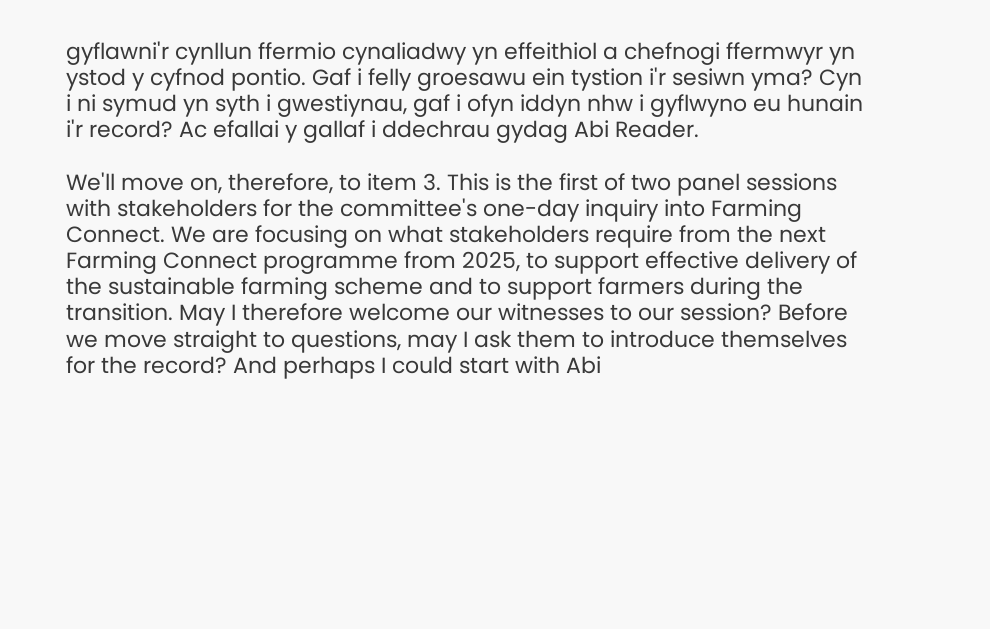gyflawni'r cynllun ffermio cynaliadwy yn effeithiol a chefnogi ffermwyr yn ystod y cyfnod pontio. Gaf i felly groesawu ein tystion i'r sesiwn yma? Cyn i ni symud yn syth i gwestiynau, gaf i ofyn iddyn nhw i gyflwyno eu hunain i'r record? Ac efallai y gallaf i ddechrau gydag Abi Reader.

We'll move on, therefore, to item 3. This is the first of two panel sessions with stakeholders for the committee's one-day inquiry into Farming Connect. We are focusing on what stakeholders require from the next Farming Connect programme from 2025, to support effective delivery of the sustainable farming scheme and to support farmers during the transition. May I therefore welcome our witnesses to our session? Before we move straight to questions, may I ask them to introduce themselves for the record? And perhaps I could start with Abi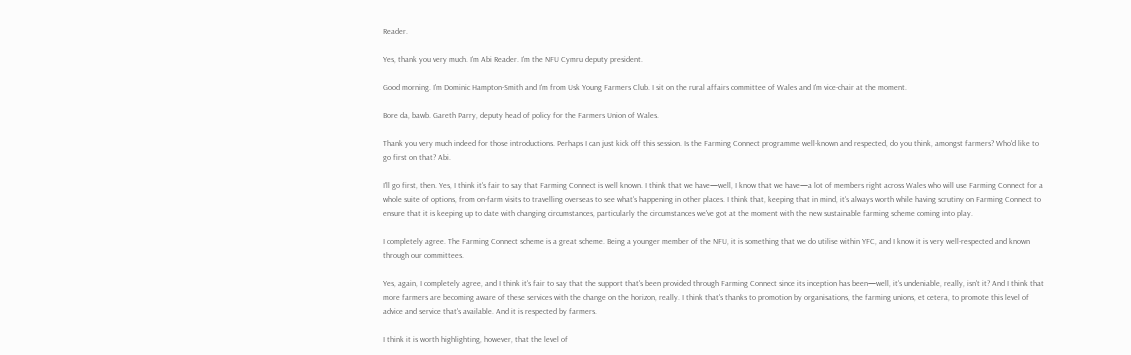Reader.

Yes, thank you very much. I'm Abi Reader. I'm the NFU Cymru deputy president.

Good morning. I'm Dominic Hampton-Smith and I'm from Usk Young Farmers Club. I sit on the rural affairs committee of Wales and I'm vice-chair at the moment.

Bore da, bawb. Gareth Parry, deputy head of policy for the Farmers Union of Wales.

Thank you very much indeed for those introductions. Perhaps I can just kick off this session. Is the Farming Connect programme well-known and respected, do you think, amongst farmers? Who'd like to go first on that? Abi.

I'll go first, then. Yes, I think it's fair to say that Farming Connect is well known. I think that we have—well, I know that we have—a lot of members right across Wales who will use Farming Connect for a whole suite of options, from on-farm visits to travelling overseas to see what's happening in other places. I think that, keeping that in mind, it's always worth while having scrutiny on Farming Connect to ensure that it is keeping up to date with changing circumstances, particularly the circumstances we've got at the moment with the new sustainable farming scheme coming into play.

I completely agree. The Farming Connect scheme is a great scheme. Being a younger member of the NFU, it is something that we do utilise within YFC, and I know it is very well-respected and known through our committees.

Yes, again, I completely agree, and I think it's fair to say that the support that's been provided through Farming Connect since its inception has been—well, it's undeniable, really, isn't it? And I think that more farmers are becoming aware of these services with the change on the horizon, really. I think that's thanks to promotion by organisations, the farming unions, et cetera, to promote this level of advice and service that's available. And it is respected by farmers.

I think it is worth highlighting, however, that the level of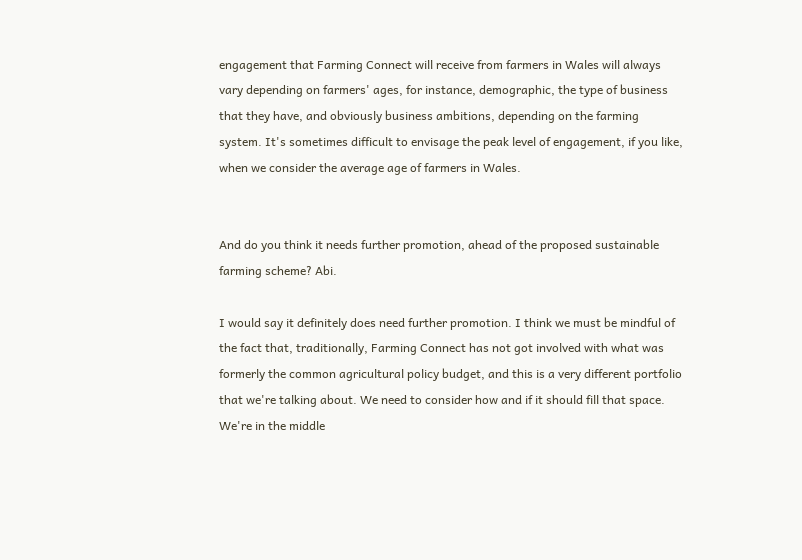engagement that Farming Connect will receive from farmers in Wales will always vary depending on farmers' ages, for instance, demographic, the type of business that they have, and obviously business ambitions, depending on the farming system. It's sometimes difficult to envisage the peak level of engagement, if you like, when we consider the average age of farmers in Wales.


And do you think it needs further promotion, ahead of the proposed sustainable farming scheme? Abi.

I would say it definitely does need further promotion. I think we must be mindful of the fact that, traditionally, Farming Connect has not got involved with what was formerly the common agricultural policy budget, and this is a very different portfolio that we're talking about. We need to consider how and if it should fill that space. We're in the middle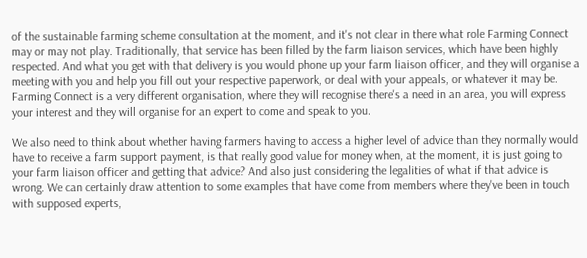of the sustainable farming scheme consultation at the moment, and it's not clear in there what role Farming Connect may or may not play. Traditionally, that service has been filled by the farm liaison services, which have been highly respected. And what you get with that delivery is you would phone up your farm liaison officer, and they will organise a meeting with you and help you fill out your respective paperwork, or deal with your appeals, or whatever it may be. Farming Connect is a very different organisation, where they will recognise there's a need in an area, you will express your interest and they will organise for an expert to come and speak to you.

We also need to think about whether having farmers having to access a higher level of advice than they normally would have to receive a farm support payment, is that really good value for money when, at the moment, it is just going to your farm liaison officer and getting that advice? And also just considering the legalities of what if that advice is wrong. We can certainly draw attention to some examples that have come from members where they've been in touch with supposed experts,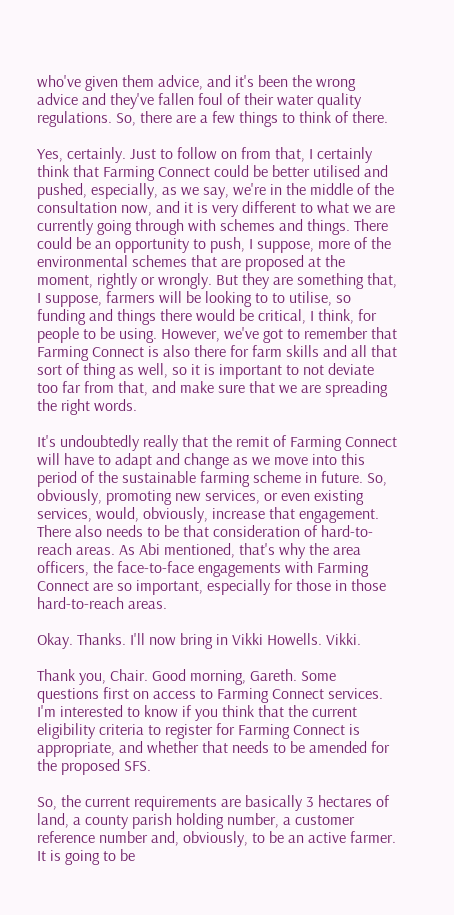who've given them advice, and it's been the wrong advice and they've fallen foul of their water quality regulations. So, there are a few things to think of there.

Yes, certainly. Just to follow on from that, I certainly think that Farming Connect could be better utilised and pushed, especially, as we say, we're in the middle of the consultation now, and it is very different to what we are currently going through with schemes and things. There could be an opportunity to push, I suppose, more of the environmental schemes that are proposed at the moment, rightly or wrongly. But they are something that, I suppose, farmers will be looking to to utilise, so funding and things there would be critical, I think, for people to be using. However, we've got to remember that Farming Connect is also there for farm skills and all that sort of thing as well, so it is important to not deviate too far from that, and make sure that we are spreading the right words.

It's undoubtedly really that the remit of Farming Connect will have to adapt and change as we move into this period of the sustainable farming scheme in future. So, obviously, promoting new services, or even existing services, would, obviously, increase that engagement. There also needs to be that consideration of hard-to-reach areas. As Abi mentioned, that's why the area officers, the face-to-face engagements with Farming Connect are so important, especially for those in those hard-to-reach areas.

Okay. Thanks. I'll now bring in Vikki Howells. Vikki.

Thank you, Chair. Good morning, Gareth. Some questions first on access to Farming Connect services. I'm interested to know if you think that the current eligibility criteria to register for Farming Connect is appropriate, and whether that needs to be amended for the proposed SFS.

So, the current requirements are basically 3 hectares of land, a county parish holding number, a customer reference number and, obviously, to be an active farmer. It is going to be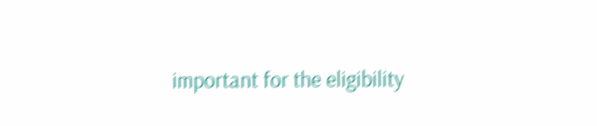important for the eligibility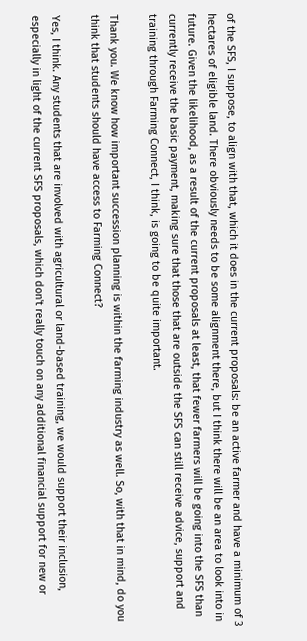of the SFS, I suppose, to align with that, which it does in the current proposals: be an active farmer and have a minimum of 3 hectares of eligible land. There obviously needs to be some alignment there, but I think there will be an area to look into in future. Given the likelihood, as a result of the current proposals at least, that fewer farmers will be going into the SFS than currently receive the basic payment, making sure that those that are outside the SFS can still receive advice, support and training through Farming Connect, I think, is going to be quite important.

Thank you. We know how important succession planning is within the farming industry as well. So, with that in mind, do you think that students should have access to Farming Connect?

Yes, I think. Any students that are involved with agricultural or land-based training, we would support their inclusion, especially in light of the current SFS proposals, which don't really touch on any additional financial support for new or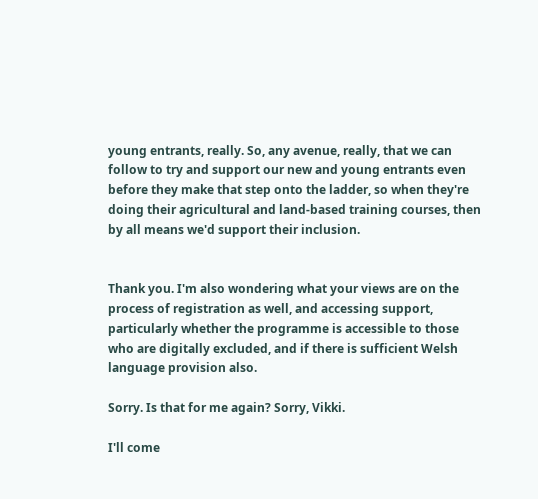young entrants, really. So, any avenue, really, that we can follow to try and support our new and young entrants even before they make that step onto the ladder, so when they're doing their agricultural and land-based training courses, then by all means we'd support their inclusion.


Thank you. I'm also wondering what your views are on the process of registration as well, and accessing support, particularly whether the programme is accessible to those who are digitally excluded, and if there is sufficient Welsh language provision also.

Sorry. Is that for me again? Sorry, Vikki.

I'll come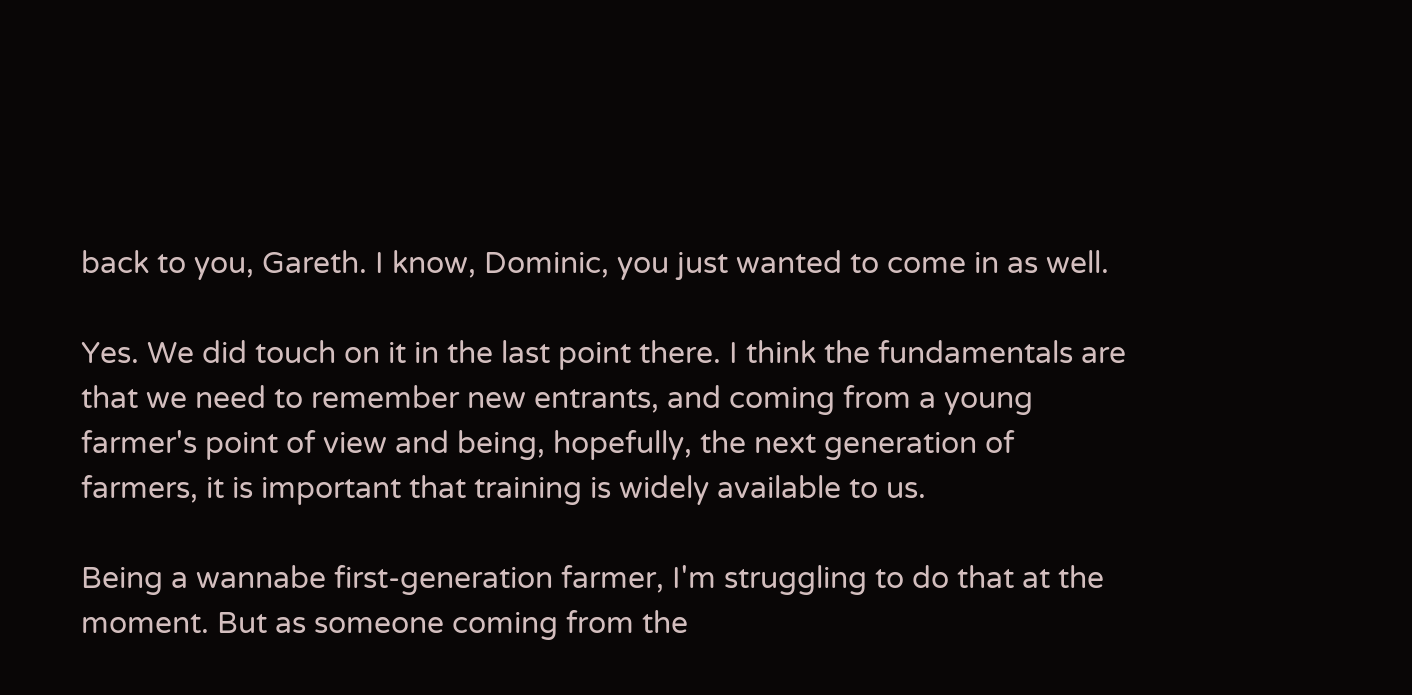back to you, Gareth. I know, Dominic, you just wanted to come in as well.

Yes. We did touch on it in the last point there. I think the fundamentals are that we need to remember new entrants, and coming from a young farmer's point of view and being, hopefully, the next generation of farmers, it is important that training is widely available to us.

Being a wannabe first-generation farmer, I'm struggling to do that at the moment. But as someone coming from the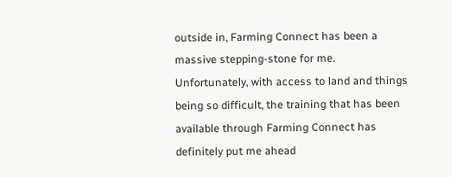outside in, Farming Connect has been a massive stepping-stone for me. Unfortunately, with access to land and things being so difficult, the training that has been available through Farming Connect has definitely put me ahead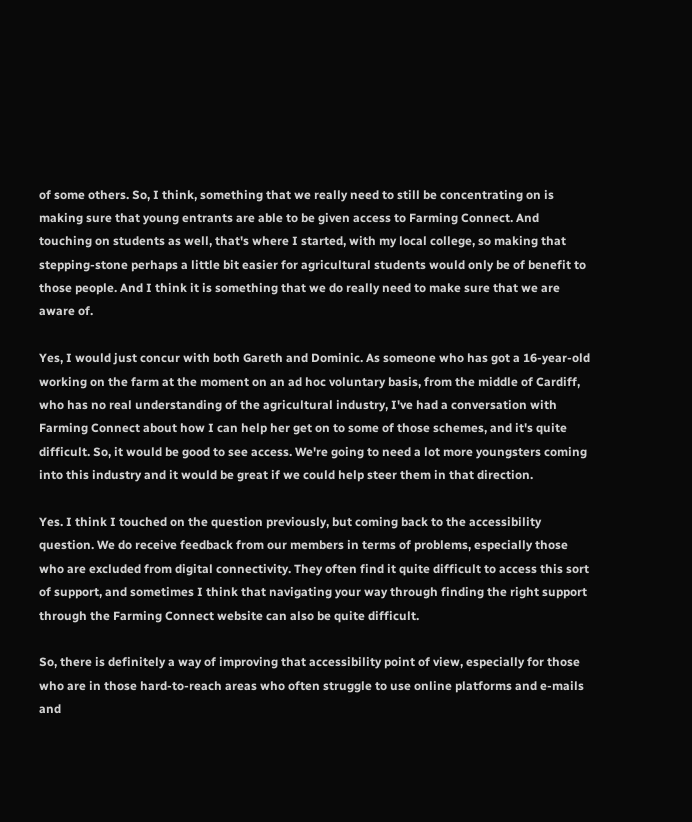of some others. So, I think, something that we really need to still be concentrating on is making sure that young entrants are able to be given access to Farming Connect. And touching on students as well, that's where I started, with my local college, so making that stepping-stone perhaps a little bit easier for agricultural students would only be of benefit to those people. And I think it is something that we do really need to make sure that we are aware of.

Yes, I would just concur with both Gareth and Dominic. As someone who has got a 16-year-old working on the farm at the moment on an ad hoc voluntary basis, from the middle of Cardiff, who has no real understanding of the agricultural industry, I've had a conversation with Farming Connect about how I can help her get on to some of those schemes, and it's quite difficult. So, it would be good to see access. We're going to need a lot more youngsters coming into this industry and it would be great if we could help steer them in that direction.

Yes. I think I touched on the question previously, but coming back to the accessibility question. We do receive feedback from our members in terms of problems, especially those who are excluded from digital connectivity. They often find it quite difficult to access this sort of support, and sometimes I think that navigating your way through finding the right support through the Farming Connect website can also be quite difficult.

So, there is definitely a way of improving that accessibility point of view, especially for those who are in those hard-to-reach areas who often struggle to use online platforms and e-mails and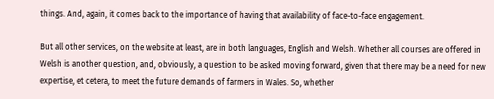things. And, again, it comes back to the importance of having that availability of face-to-face engagement.

But all other services, on the website at least, are in both languages, English and Welsh. Whether all courses are offered in Welsh is another question, and, obviously, a question to be asked moving forward, given that there may be a need for new expertise, et cetera, to meet the future demands of farmers in Wales. So, whether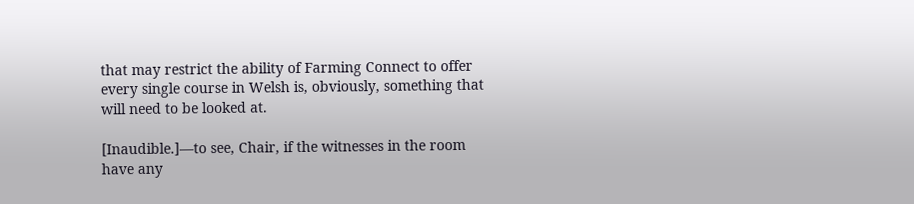that may restrict the ability of Farming Connect to offer every single course in Welsh is, obviously, something that will need to be looked at.

[Inaudible.]—to see, Chair, if the witnesses in the room have any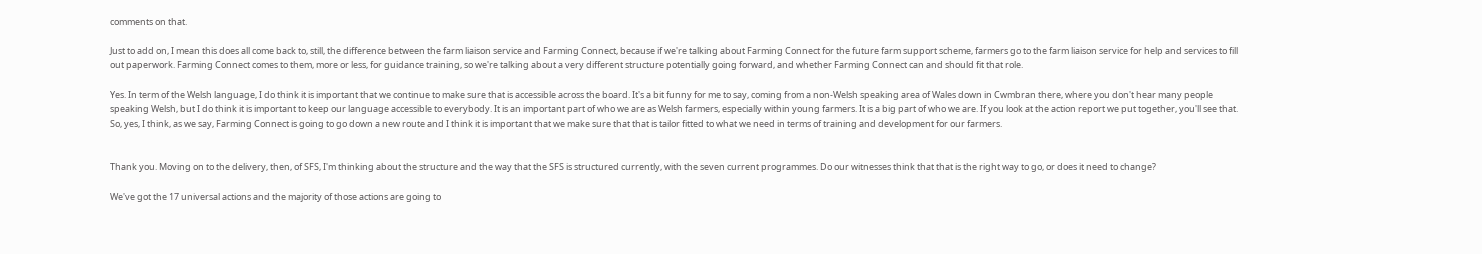comments on that.

Just to add on, I mean this does all come back to, still, the difference between the farm liaison service and Farming Connect, because if we're talking about Farming Connect for the future farm support scheme, farmers go to the farm liaison service for help and services to fill out paperwork. Farming Connect comes to them, more or less, for guidance training, so we're talking about a very different structure potentially going forward, and whether Farming Connect can and should fit that role.

Yes. In term of the Welsh language, I do think it is important that we continue to make sure that is accessible across the board. It's a bit funny for me to say, coming from a non-Welsh speaking area of Wales down in Cwmbran there, where you don't hear many people speaking Welsh, but I do think it is important to keep our language accessible to everybody. It is an important part of who we are as Welsh farmers, especially within young farmers. It is a big part of who we are. If you look at the action report we put together, you'll see that. So, yes, I think, as we say, Farming Connect is going to go down a new route and I think it is important that we make sure that that is tailor fitted to what we need in terms of training and development for our farmers.


Thank you. Moving on to the delivery, then, of SFS, I'm thinking about the structure and the way that the SFS is structured currently, with the seven current programmes. Do our witnesses think that that is the right way to go, or does it need to change?

We've got the 17 universal actions and the majority of those actions are going to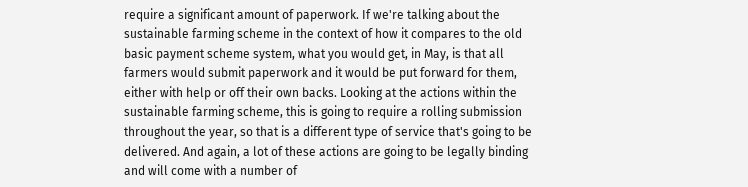require a significant amount of paperwork. If we're talking about the sustainable farming scheme in the context of how it compares to the old basic payment scheme system, what you would get, in May, is that all farmers would submit paperwork and it would be put forward for them, either with help or off their own backs. Looking at the actions within the sustainable farming scheme, this is going to require a rolling submission throughout the year, so that is a different type of service that's going to be delivered. And again, a lot of these actions are going to be legally binding and will come with a number of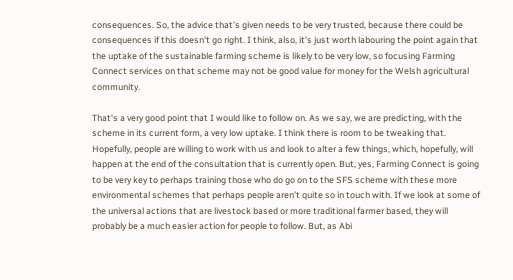consequences. So, the advice that's given needs to be very trusted, because there could be consequences if this doesn't go right. I think, also, it's just worth labouring the point again that the uptake of the sustainable farming scheme is likely to be very low, so focusing Farming Connect services on that scheme may not be good value for money for the Welsh agricultural community.

That's a very good point that I would like to follow on. As we say, we are predicting, with the scheme in its current form, a very low uptake. I think there is room to be tweaking that. Hopefully, people are willing to work with us and look to alter a few things, which, hopefully, will happen at the end of the consultation that is currently open. But, yes, Farming Connect is going to be very key to perhaps training those who do go on to the SFS scheme with these more environmental schemes that perhaps people aren't quite so in touch with. If we look at some of the universal actions that are livestock based or more traditional farmer based, they will probably be a much easier action for people to follow. But, as Abi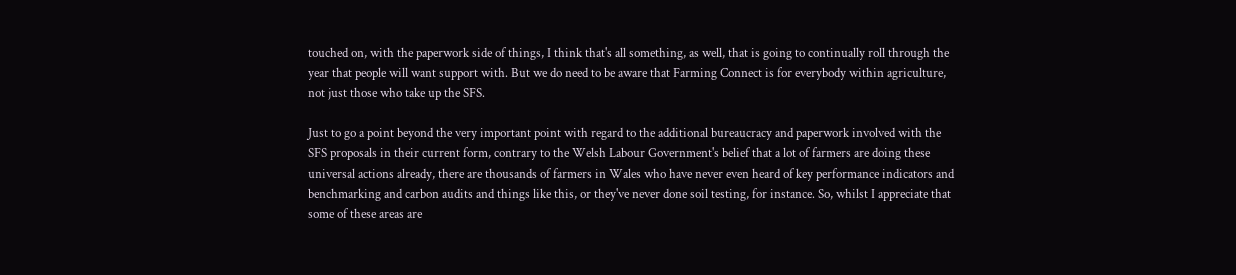touched on, with the paperwork side of things, I think that's all something, as well, that is going to continually roll through the year that people will want support with. But we do need to be aware that Farming Connect is for everybody within agriculture, not just those who take up the SFS.

Just to go a point beyond the very important point with regard to the additional bureaucracy and paperwork involved with the SFS proposals in their current form, contrary to the Welsh Labour Government's belief that a lot of farmers are doing these universal actions already, there are thousands of farmers in Wales who have never even heard of key performance indicators and benchmarking and carbon audits and things like this, or they've never done soil testing, for instance. So, whilst I appreciate that some of these areas are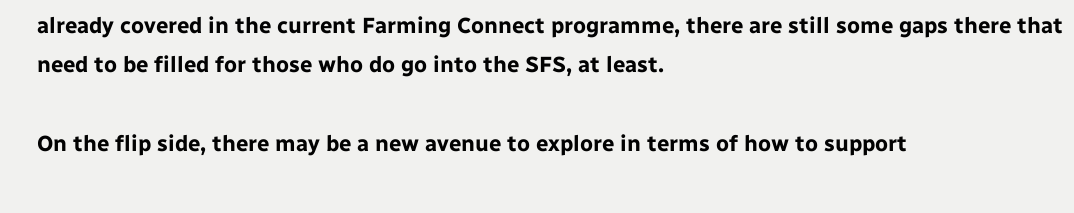already covered in the current Farming Connect programme, there are still some gaps there that need to be filled for those who do go into the SFS, at least.

On the flip side, there may be a new avenue to explore in terms of how to support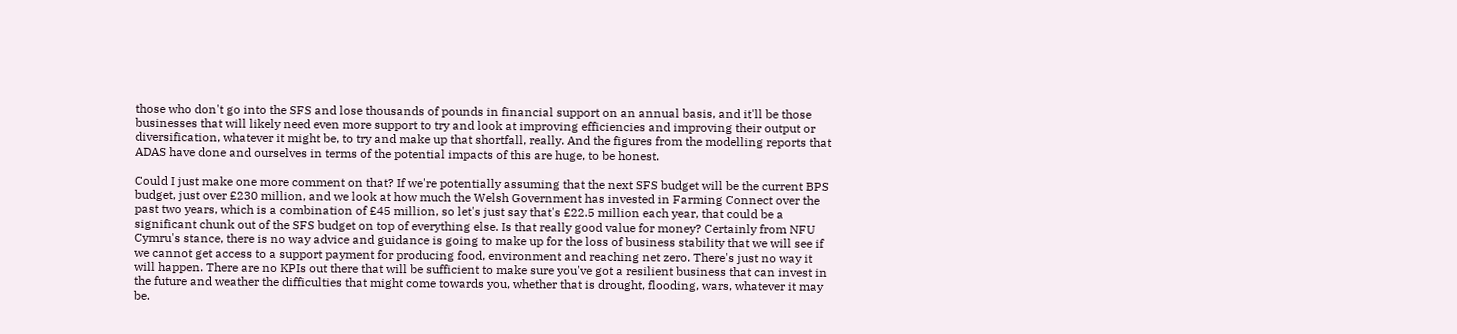those who don't go into the SFS and lose thousands of pounds in financial support on an annual basis, and it'll be those businesses that will likely need even more support to try and look at improving efficiencies and improving their output or diversification, whatever it might be, to try and make up that shortfall, really. And the figures from the modelling reports that ADAS have done and ourselves in terms of the potential impacts of this are huge, to be honest.

Could I just make one more comment on that? If we're potentially assuming that the next SFS budget will be the current BPS budget, just over £230 million, and we look at how much the Welsh Government has invested in Farming Connect over the past two years, which is a combination of £45 million, so let's just say that's £22.5 million each year, that could be a significant chunk out of the SFS budget on top of everything else. Is that really good value for money? Certainly from NFU Cymru's stance, there is no way advice and guidance is going to make up for the loss of business stability that we will see if we cannot get access to a support payment for producing food, environment and reaching net zero. There's just no way it will happen. There are no KPIs out there that will be sufficient to make sure you've got a resilient business that can invest in the future and weather the difficulties that might come towards you, whether that is drought, flooding, wars, whatever it may be.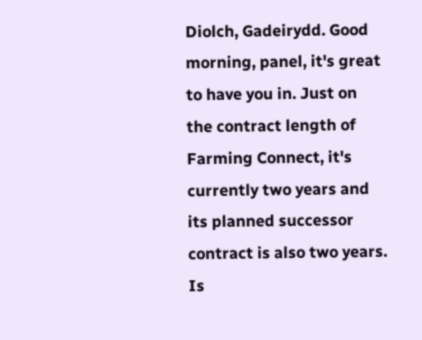Diolch, Gadeirydd. Good morning, panel, it's great to have you in. Just on the contract length of Farming Connect, it's currently two years and its planned successor contract is also two years. Is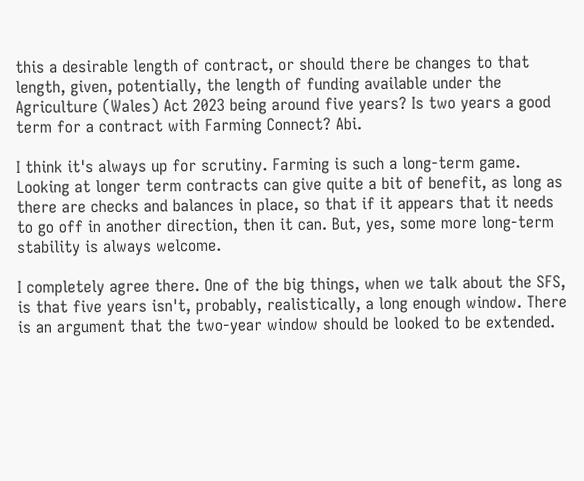this a desirable length of contract, or should there be changes to that length, given, potentially, the length of funding available under the Agriculture (Wales) Act 2023 being around five years? Is two years a good term for a contract with Farming Connect? Abi.

I think it's always up for scrutiny. Farming is such a long-term game. Looking at longer term contracts can give quite a bit of benefit, as long as there are checks and balances in place, so that if it appears that it needs to go off in another direction, then it can. But, yes, some more long-term stability is always welcome.

I completely agree there. One of the big things, when we talk about the SFS, is that five years isn't, probably, realistically, a long enough window. There is an argument that the two-year window should be looked to be extended.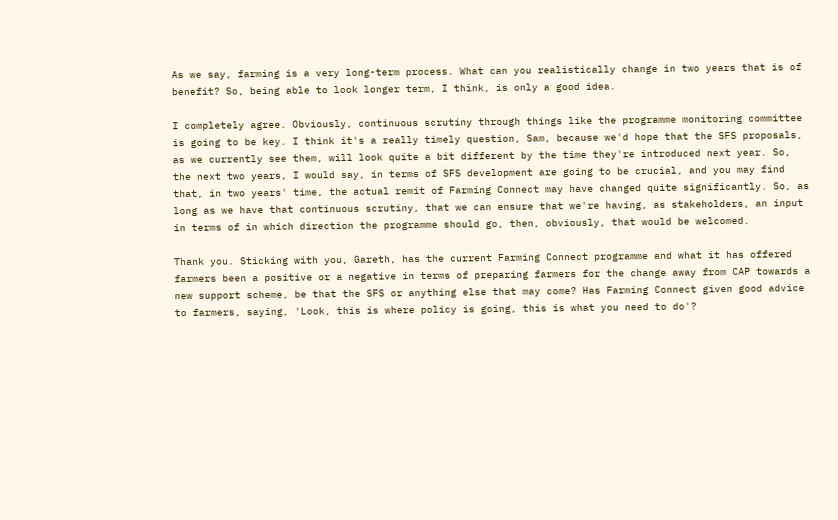As we say, farming is a very long-term process. What can you realistically change in two years that is of benefit? So, being able to look longer term, I think, is only a good idea.

I completely agree. Obviously, continuous scrutiny through things like the programme monitoring committee is going to be key. I think it's a really timely question, Sam, because we'd hope that the SFS proposals, as we currently see them, will look quite a bit different by the time they're introduced next year. So, the next two years, I would say, in terms of SFS development are going to be crucial, and you may find that, in two years' time, the actual remit of Farming Connect may have changed quite significantly. So, as long as we have that continuous scrutiny, that we can ensure that we're having, as stakeholders, an input in terms of in which direction the programme should go, then, obviously, that would be welcomed.

Thank you. Sticking with you, Gareth, has the current Farming Connect programme and what it has offered farmers been a positive or a negative in terms of preparing farmers for the change away from CAP towards a new support scheme, be that the SFS or anything else that may come? Has Farming Connect given good advice to farmers, saying, 'Look, this is where policy is going, this is what you need to do'?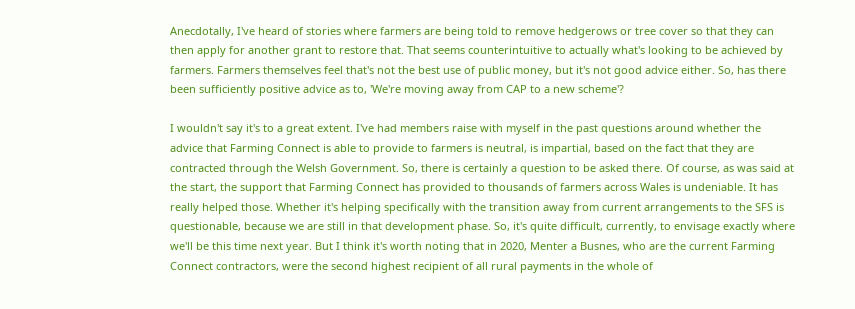Anecdotally, I've heard of stories where farmers are being told to remove hedgerows or tree cover so that they can then apply for another grant to restore that. That seems counterintuitive to actually what's looking to be achieved by farmers. Farmers themselves feel that's not the best use of public money, but it's not good advice either. So, has there been sufficiently positive advice as to, 'We're moving away from CAP to a new scheme'?

I wouldn't say it's to a great extent. I've had members raise with myself in the past questions around whether the advice that Farming Connect is able to provide to farmers is neutral, is impartial, based on the fact that they are contracted through the Welsh Government. So, there is certainly a question to be asked there. Of course, as was said at the start, the support that Farming Connect has provided to thousands of farmers across Wales is undeniable. It has really helped those. Whether it's helping specifically with the transition away from current arrangements to the SFS is questionable, because we are still in that development phase. So, it's quite difficult, currently, to envisage exactly where we'll be this time next year. But I think it's worth noting that in 2020, Menter a Busnes, who are the current Farming Connect contractors, were the second highest recipient of all rural payments in the whole of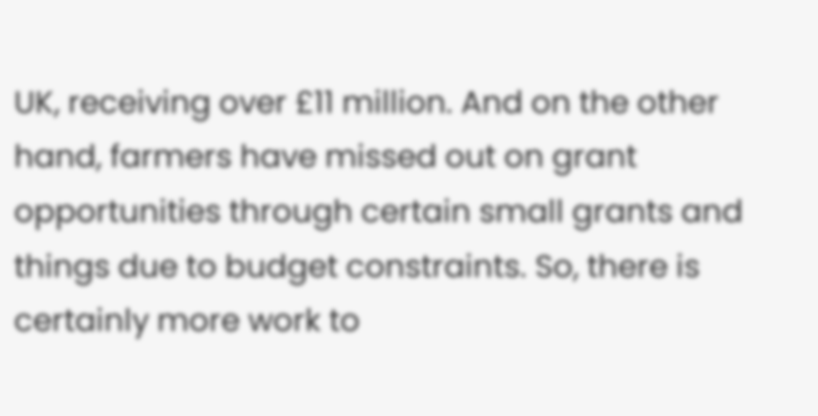UK, receiving over £11 million. And on the other hand, farmers have missed out on grant opportunities through certain small grants and things due to budget constraints. So, there is certainly more work to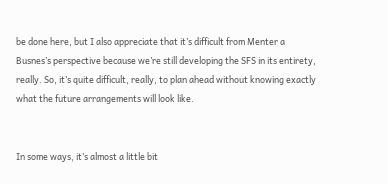be done here, but I also appreciate that it’s difficult from Menter a Busnes’s perspective because we’re still developing the SFS in its entirety, really. So, it’s quite difficult, really, to plan ahead without knowing exactly what the future arrangements will look like.


In some ways, it’s almost a little bit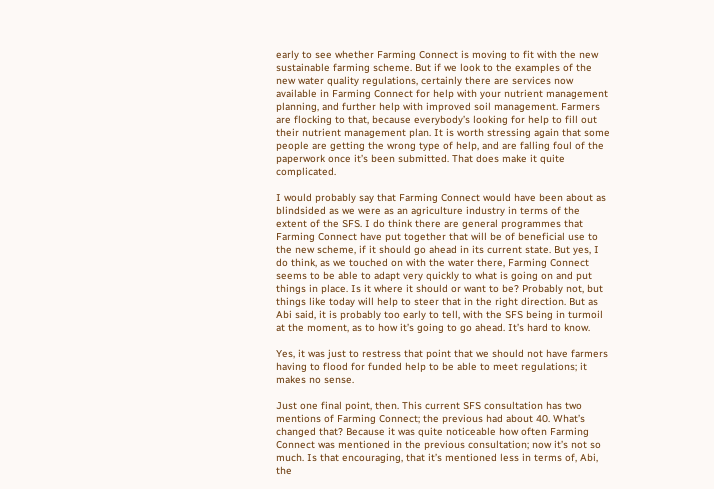early to see whether Farming Connect is moving to fit with the new sustainable farming scheme. But if we look to the examples of the new water quality regulations, certainly there are services now available in Farming Connect for help with your nutrient management planning, and further help with improved soil management. Farmers are flocking to that, because everybody’s looking for help to fill out their nutrient management plan. It is worth stressing again that some people are getting the wrong type of help, and are falling foul of the paperwork once it’s been submitted. That does make it quite complicated.

I would probably say that Farming Connect would have been about as blindsided as we were as an agriculture industry in terms of the extent of the SFS. I do think there are general programmes that Farming Connect have put together that will be of beneficial use to the new scheme, if it should go ahead in its current state. But yes, I do think, as we touched on with the water there, Farming Connect seems to be able to adapt very quickly to what is going on and put things in place. Is it where it should or want to be? Probably not, but things like today will help to steer that in the right direction. But as Abi said, it is probably too early to tell, with the SFS being in turmoil at the moment, as to how it’s going to go ahead. It’s hard to know.

Yes, it was just to restress that point that we should not have farmers having to flood for funded help to be able to meet regulations; it makes no sense.

Just one final point, then. This current SFS consultation has two mentions of Farming Connect; the previous had about 40. What’s changed that? Because it was quite noticeable how often Farming Connect was mentioned in the previous consultation; now it’s not so much. Is that encouraging, that it’s mentioned less in terms of, Abi, the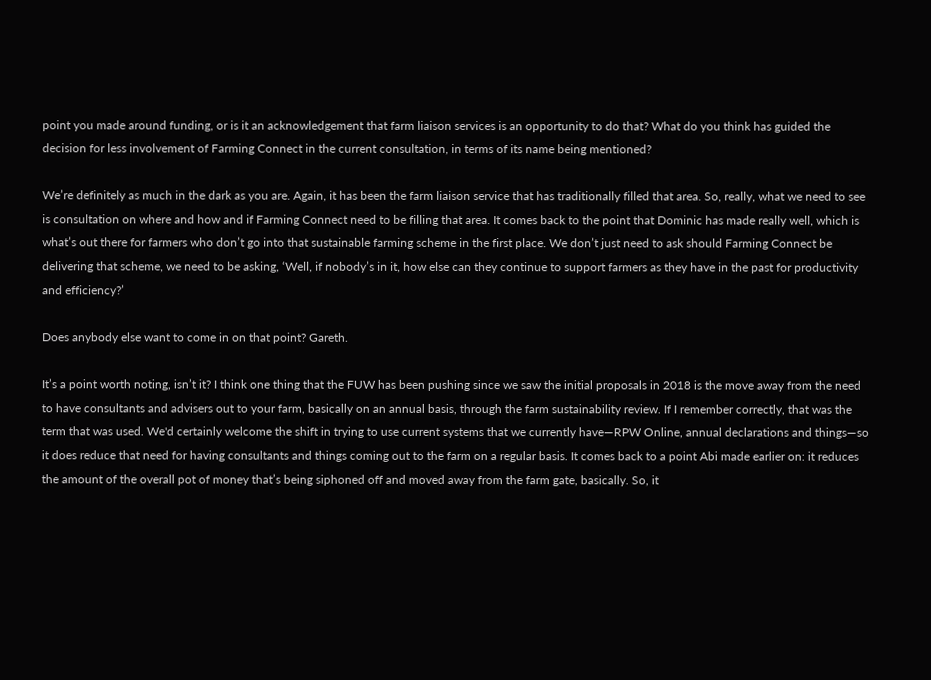point you made around funding, or is it an acknowledgement that farm liaison services is an opportunity to do that? What do you think has guided the decision for less involvement of Farming Connect in the current consultation, in terms of its name being mentioned?

We’re definitely as much in the dark as you are. Again, it has been the farm liaison service that has traditionally filled that area. So, really, what we need to see is consultation on where and how and if Farming Connect need to be filling that area. It comes back to the point that Dominic has made really well, which is what’s out there for farmers who don’t go into that sustainable farming scheme in the first place. We don’t just need to ask should Farming Connect be delivering that scheme, we need to be asking, ‘Well, if nobody’s in it, how else can they continue to support farmers as they have in the past for productivity and efficiency?’

Does anybody else want to come in on that point? Gareth.

It’s a point worth noting, isn’t it? I think one thing that the FUW has been pushing since we saw the initial proposals in 2018 is the move away from the need to have consultants and advisers out to your farm, basically on an annual basis, through the farm sustainability review. If I remember correctly, that was the term that was used. We'd certainly welcome the shift in trying to use current systems that we currently have—RPW Online, annual declarations and things—so it does reduce that need for having consultants and things coming out to the farm on a regular basis. It comes back to a point Abi made earlier on: it reduces the amount of the overall pot of money that’s being siphoned off and moved away from the farm gate, basically. So, it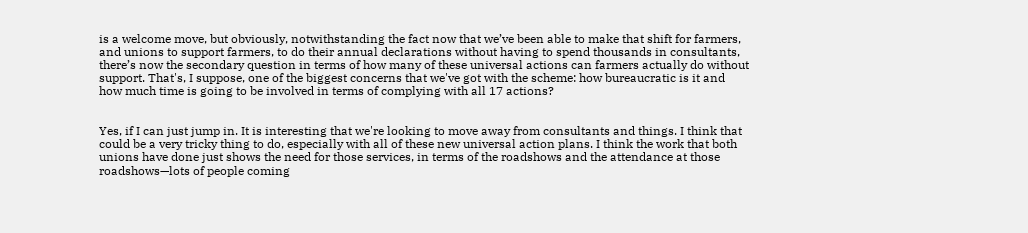is a welcome move, but obviously, notwithstanding the fact now that we’ve been able to make that shift for farmers, and unions to support farmers, to do their annual declarations without having to spend thousands in consultants, there’s now the secondary question in terms of how many of these universal actions can farmers actually do without support. That's, I suppose, one of the biggest concerns that we've got with the scheme: how bureaucratic is it and how much time is going to be involved in terms of complying with all 17 actions?


Yes, if I can just jump in. It is interesting that we're looking to move away from consultants and things. I think that could be a very tricky thing to do, especially with all of these new universal action plans. I think the work that both unions have done just shows the need for those services, in terms of the roadshows and the attendance at those roadshows—lots of people coming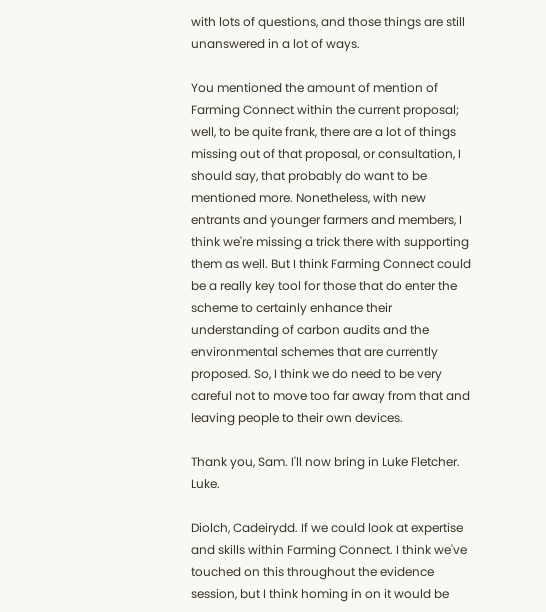with lots of questions, and those things are still unanswered in a lot of ways.

You mentioned the amount of mention of Farming Connect within the current proposal; well, to be quite frank, there are a lot of things missing out of that proposal, or consultation, I should say, that probably do want to be mentioned more. Nonetheless, with new entrants and younger farmers and members, I think we're missing a trick there with supporting them as well. But I think Farming Connect could be a really key tool for those that do enter the scheme to certainly enhance their understanding of carbon audits and the environmental schemes that are currently proposed. So, I think we do need to be very careful not to move too far away from that and leaving people to their own devices.

Thank you, Sam. I'll now bring in Luke Fletcher. Luke.

Diolch, Cadeirydd. If we could look at expertise and skills within Farming Connect. I think we've touched on this throughout the evidence session, but I think homing in on it would be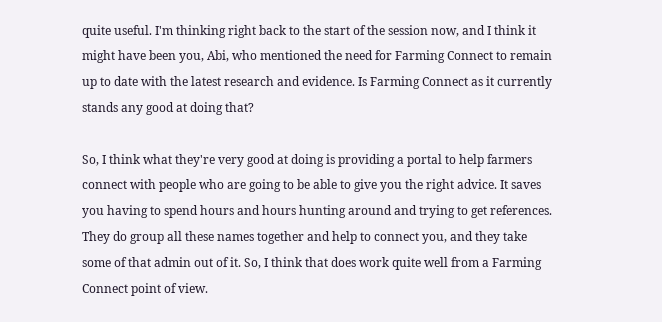quite useful. I'm thinking right back to the start of the session now, and I think it might have been you, Abi, who mentioned the need for Farming Connect to remain up to date with the latest research and evidence. Is Farming Connect as it currently stands any good at doing that?

So, I think what they're very good at doing is providing a portal to help farmers connect with people who are going to be able to give you the right advice. It saves you having to spend hours and hours hunting around and trying to get references. They do group all these names together and help to connect you, and they take some of that admin out of it. So, I think that does work quite well from a Farming Connect point of view.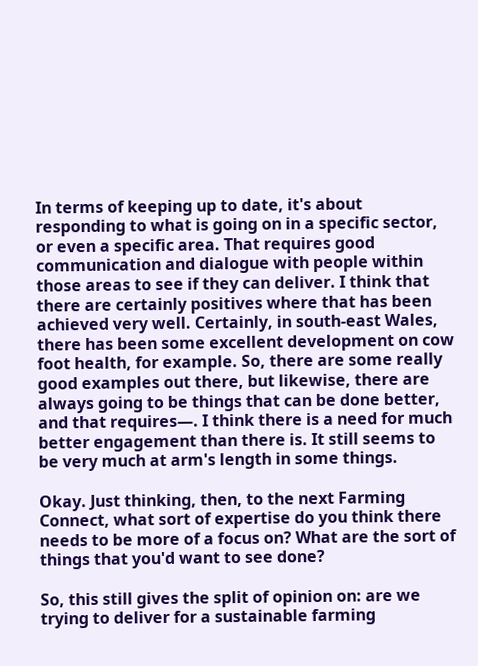In terms of keeping up to date, it's about responding to what is going on in a specific sector, or even a specific area. That requires good communication and dialogue with people within those areas to see if they can deliver. I think that there are certainly positives where that has been achieved very well. Certainly, in south-east Wales, there has been some excellent development on cow foot health, for example. So, there are some really good examples out there, but likewise, there are always going to be things that can be done better, and that requires—. I think there is a need for much better engagement than there is. It still seems to be very much at arm's length in some things.

Okay. Just thinking, then, to the next Farming Connect, what sort of expertise do you think there needs to be more of a focus on? What are the sort of things that you'd want to see done?

So, this still gives the split of opinion on: are we trying to deliver for a sustainable farming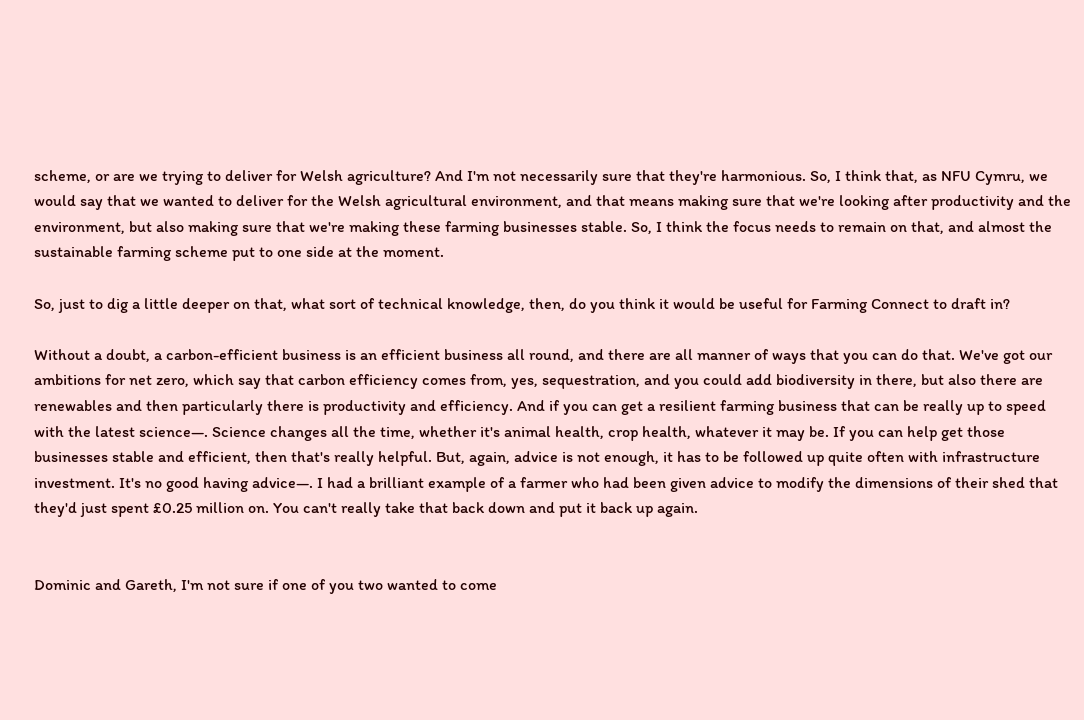scheme, or are we trying to deliver for Welsh agriculture? And I'm not necessarily sure that they're harmonious. So, I think that, as NFU Cymru, we would say that we wanted to deliver for the Welsh agricultural environment, and that means making sure that we're looking after productivity and the environment, but also making sure that we're making these farming businesses stable. So, I think the focus needs to remain on that, and almost the sustainable farming scheme put to one side at the moment.

So, just to dig a little deeper on that, what sort of technical knowledge, then, do you think it would be useful for Farming Connect to draft in?

Without a doubt, a carbon-efficient business is an efficient business all round, and there are all manner of ways that you can do that. We've got our ambitions for net zero, which say that carbon efficiency comes from, yes, sequestration, and you could add biodiversity in there, but also there are renewables and then particularly there is productivity and efficiency. And if you can get a resilient farming business that can be really up to speed with the latest science—. Science changes all the time, whether it's animal health, crop health, whatever it may be. If you can help get those businesses stable and efficient, then that's really helpful. But, again, advice is not enough, it has to be followed up quite often with infrastructure investment. It's no good having advice—. I had a brilliant example of a farmer who had been given advice to modify the dimensions of their shed that they'd just spent £0.25 million on. You can't really take that back down and put it back up again.


Dominic and Gareth, I'm not sure if one of you two wanted to come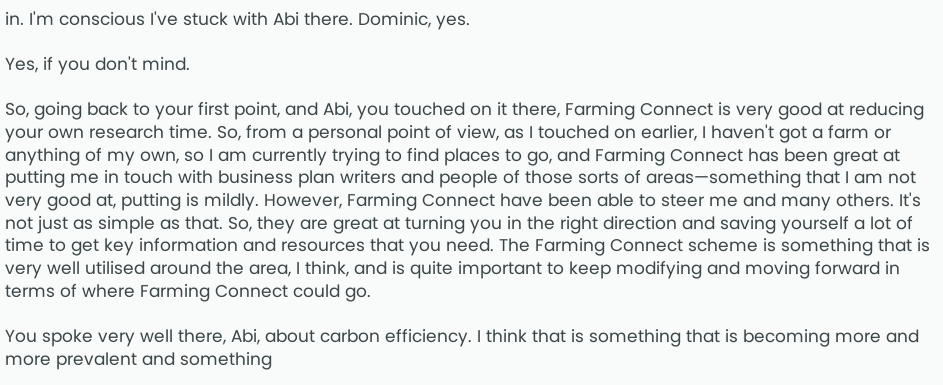in. I'm conscious I've stuck with Abi there. Dominic, yes.

Yes, if you don't mind.

So, going back to your first point, and Abi, you touched on it there, Farming Connect is very good at reducing your own research time. So, from a personal point of view, as I touched on earlier, I haven't got a farm or anything of my own, so I am currently trying to find places to go, and Farming Connect has been great at putting me in touch with business plan writers and people of those sorts of areas—something that I am not very good at, putting is mildly. However, Farming Connect have been able to steer me and many others. It's not just as simple as that. So, they are great at turning you in the right direction and saving yourself a lot of time to get key information and resources that you need. The Farming Connect scheme is something that is very well utilised around the area, I think, and is quite important to keep modifying and moving forward in terms of where Farming Connect could go.

You spoke very well there, Abi, about carbon efficiency. I think that is something that is becoming more and more prevalent and something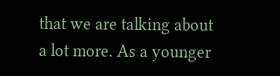that we are talking about a lot more. As a younger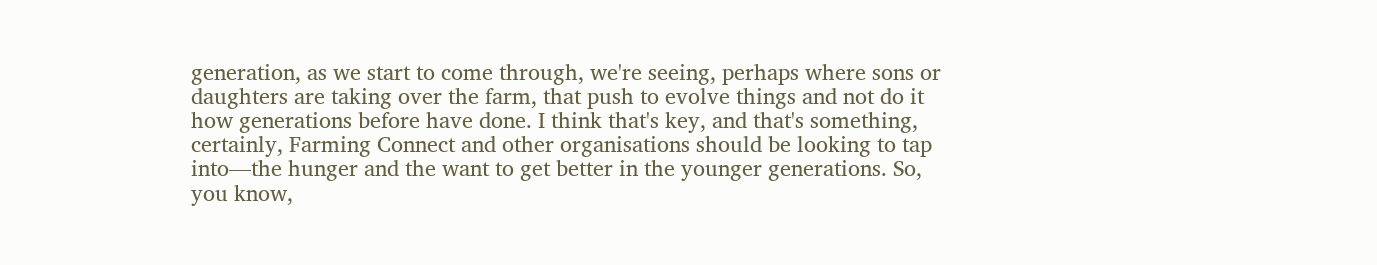generation, as we start to come through, we're seeing, perhaps where sons or daughters are taking over the farm, that push to evolve things and not do it how generations before have done. I think that's key, and that's something, certainly, Farming Connect and other organisations should be looking to tap into—the hunger and the want to get better in the younger generations. So, you know,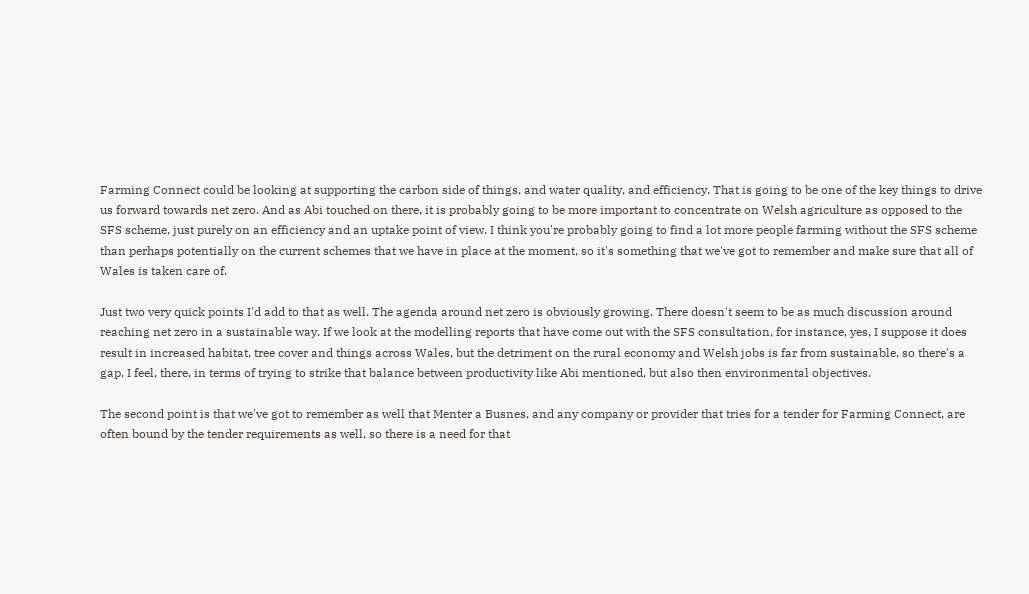Farming Connect could be looking at supporting the carbon side of things, and water quality, and efficiency. That is going to be one of the key things to drive us forward towards net zero. And as Abi touched on there, it is probably going to be more important to concentrate on Welsh agriculture as opposed to the SFS scheme, just purely on an efficiency and an uptake point of view. I think you're probably going to find a lot more people farming without the SFS scheme than perhaps potentially on the current schemes that we have in place at the moment, so it's something that we've got to remember and make sure that all of Wales is taken care of.

Just two very quick points I'd add to that as well. The agenda around net zero is obviously growing. There doesn't seem to be as much discussion around reaching net zero in a sustainable way. If we look at the modelling reports that have come out with the SFS consultation, for instance, yes, I suppose it does result in increased habitat, tree cover and things across Wales, but the detriment on the rural economy and Welsh jobs is far from sustainable, so there's a gap, I feel, there, in terms of trying to strike that balance between productivity like Abi mentioned, but also then environmental objectives.

The second point is that we've got to remember as well that Menter a Busnes, and any company or provider that tries for a tender for Farming Connect, are often bound by the tender requirements as well, so there is a need for that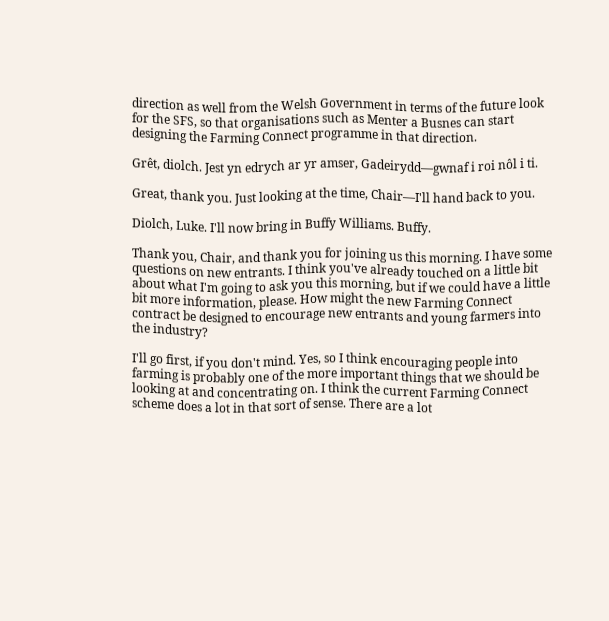direction as well from the Welsh Government in terms of the future look for the SFS, so that organisations such as Menter a Busnes can start designing the Farming Connect programme in that direction.

Grêt, diolch. Jest yn edrych ar yr amser, Gadeirydd—gwnaf i roi nôl i ti.

Great, thank you. Just looking at the time, Chair—I'll hand back to you.

Diolch, Luke. I'll now bring in Buffy Williams. Buffy.

Thank you, Chair, and thank you for joining us this morning. I have some questions on new entrants. I think you've already touched on a little bit about what I'm going to ask you this morning, but if we could have a little bit more information, please. How might the new Farming Connect contract be designed to encourage new entrants and young farmers into the industry?

I'll go first, if you don't mind. Yes, so I think encouraging people into farming is probably one of the more important things that we should be looking at and concentrating on. I think the current Farming Connect scheme does a lot in that sort of sense. There are a lot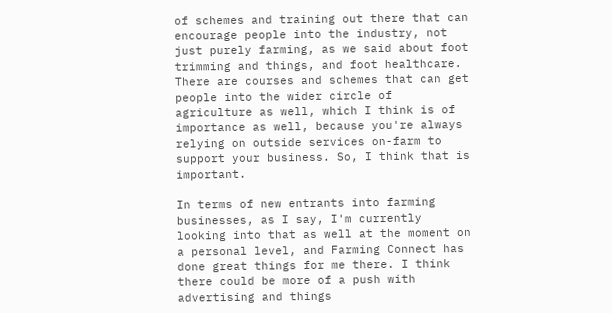of schemes and training out there that can encourage people into the industry, not just purely farming, as we said about foot trimming and things, and foot healthcare. There are courses and schemes that can get people into the wider circle of agriculture as well, which I think is of importance as well, because you're always relying on outside services on-farm to support your business. So, I think that is important.

In terms of new entrants into farming businesses, as I say, I'm currently looking into that as well at the moment on a personal level, and Farming Connect has done great things for me there. I think there could be more of a push with advertising and things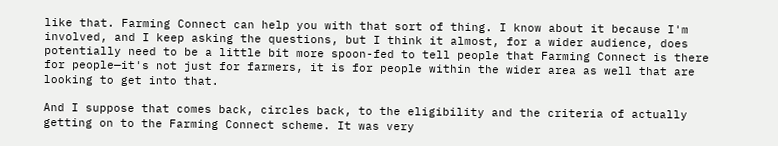like that. Farming Connect can help you with that sort of thing. I know about it because I'm involved, and I keep asking the questions, but I think it almost, for a wider audience, does potentially need to be a little bit more spoon-fed to tell people that Farming Connect is there for people—it's not just for farmers, it is for people within the wider area as well that are looking to get into that.

And I suppose that comes back, circles back, to the eligibility and the criteria of actually getting on to the Farming Connect scheme. It was very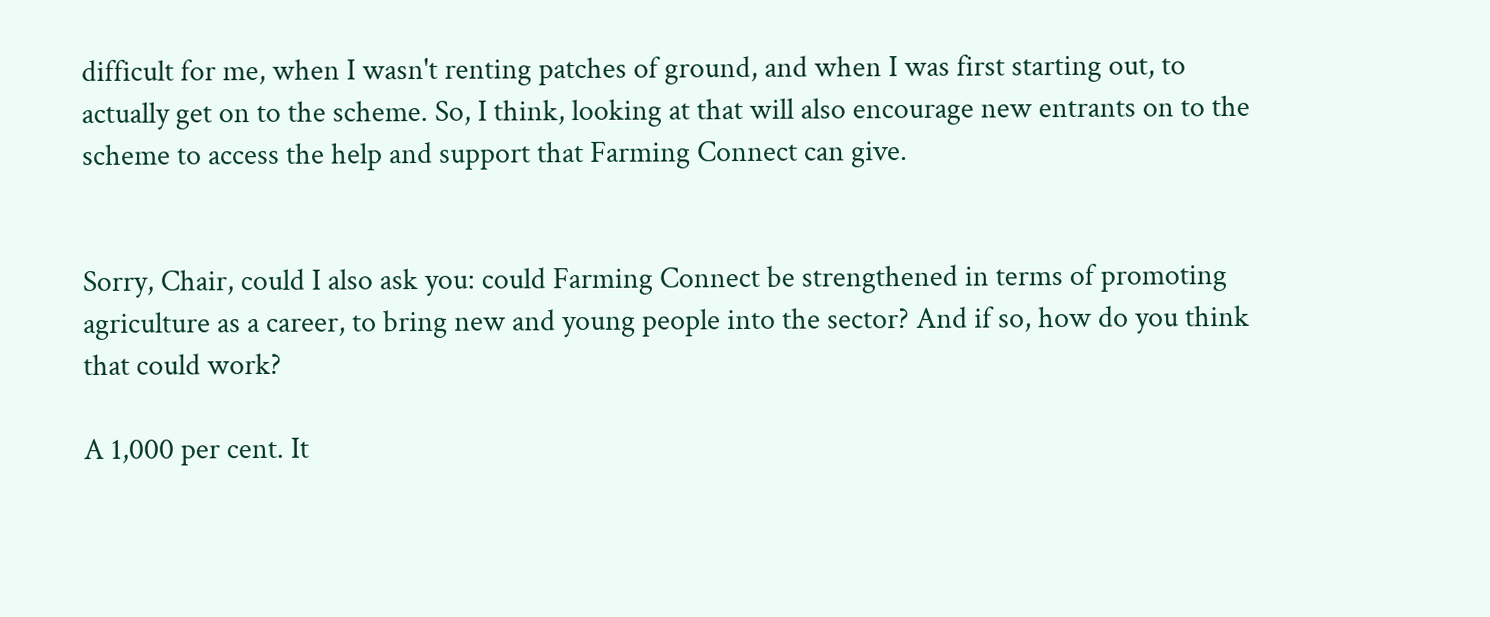difficult for me, when I wasn't renting patches of ground, and when I was first starting out, to actually get on to the scheme. So, I think, looking at that will also encourage new entrants on to the scheme to access the help and support that Farming Connect can give.


Sorry, Chair, could I also ask you: could Farming Connect be strengthened in terms of promoting agriculture as a career, to bring new and young people into the sector? And if so, how do you think that could work?

A 1,000 per cent. It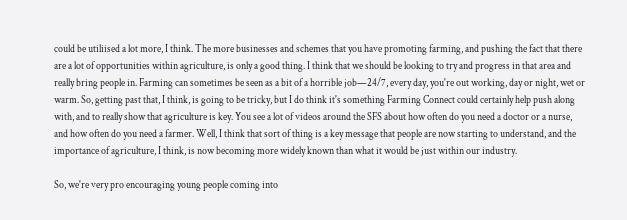could be utiliised a lot more, I think. The more businesses and schemes that you have promoting farming, and pushing the fact that there are a lot of opportunities within agriculture, is only a good thing. I think that we should be looking to try and progress in that area and really bring people in. Farming can sometimes be seen as a bit of a horrible job—24/7, every day, you're out working, day or night, wet or warm. So, getting past that, I think, is going to be tricky, but I do think it's something Farming Connect could certainly help push along with, and to really show that agriculture is key. You see a lot of videos around the SFS about how often do you need a doctor or a nurse, and how often do you need a farmer. Well, I think that sort of thing is a key message that people are now starting to understand, and the importance of agriculture, I think, is now becoming more widely known than what it would be just within our industry.

So, we're very pro encouraging young people coming into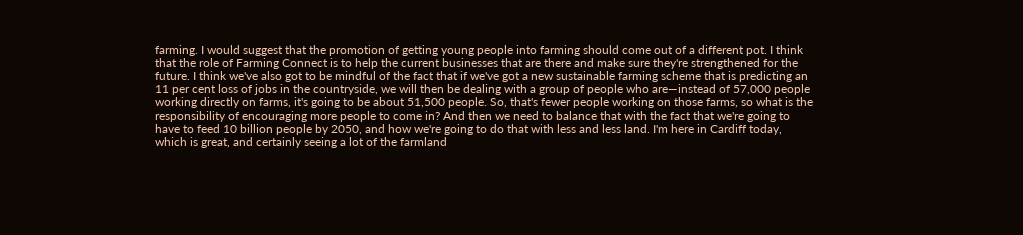farming. I would suggest that the promotion of getting young people into farming should come out of a different pot. I think that the role of Farming Connect is to help the current businesses that are there and make sure they're strengthened for the future. I think we've also got to be mindful of the fact that if we've got a new sustainable farming scheme that is predicting an 11 per cent loss of jobs in the countryside, we will then be dealing with a group of people who are—instead of 57,000 people working directly on farms, it's going to be about 51,500 people. So, that's fewer people working on those farms, so what is the responsibility of encouraging more people to come in? And then we need to balance that with the fact that we're going to have to feed 10 billion people by 2050, and how we're going to do that with less and less land. I'm here in Cardiff today, which is great, and certainly seeing a lot of the farmland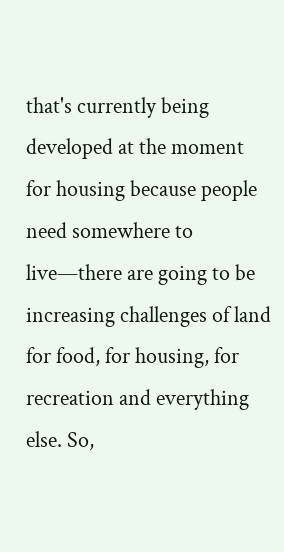that's currently being developed at the moment for housing because people need somewhere to live—there are going to be increasing challenges of land for food, for housing, for recreation and everything else. So,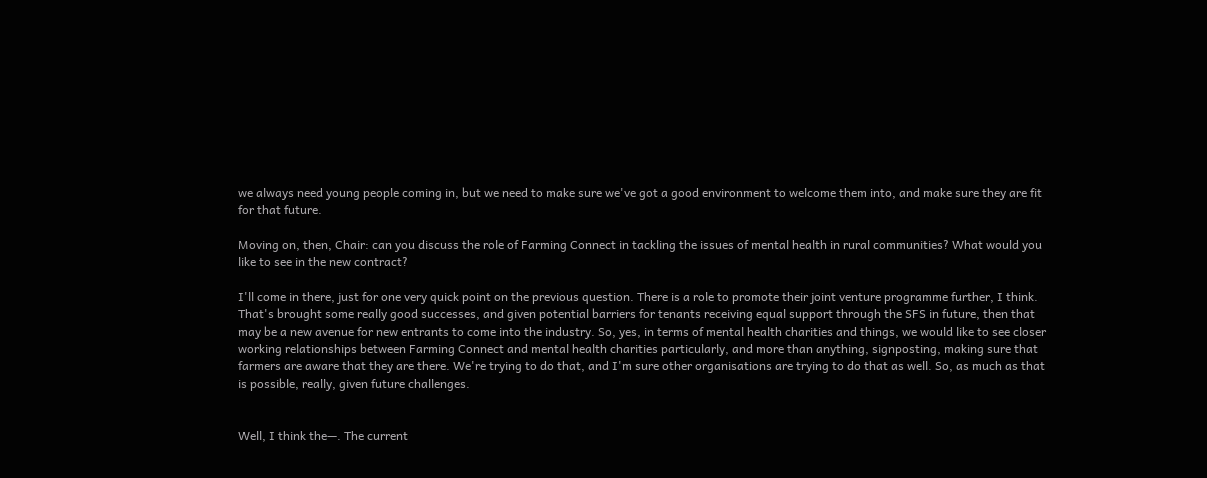we always need young people coming in, but we need to make sure we've got a good environment to welcome them into, and make sure they are fit for that future.

Moving on, then, Chair: can you discuss the role of Farming Connect in tackling the issues of mental health in rural communities? What would you like to see in the new contract?

I'll come in there, just for one very quick point on the previous question. There is a role to promote their joint venture programme further, I think. That's brought some really good successes, and given potential barriers for tenants receiving equal support through the SFS in future, then that may be a new avenue for new entrants to come into the industry. So, yes, in terms of mental health charities and things, we would like to see closer working relationships between Farming Connect and mental health charities particularly, and more than anything, signposting, making sure that farmers are aware that they are there. We're trying to do that, and I'm sure other organisations are trying to do that as well. So, as much as that is possible, really, given future challenges.


Well, I think the—. The current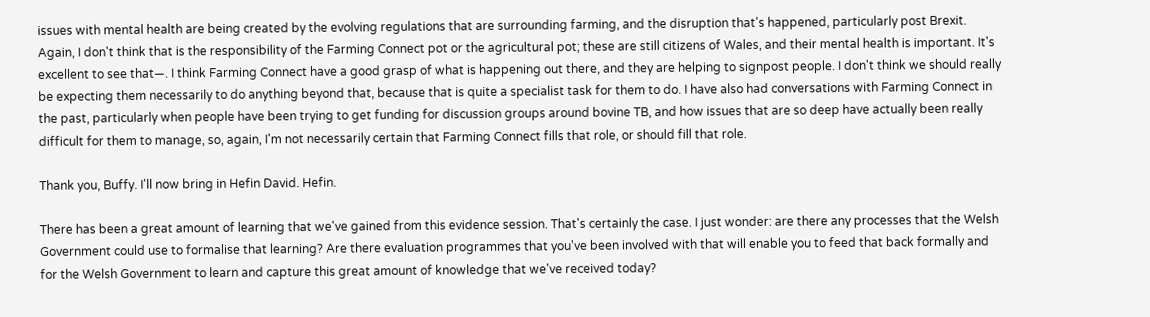issues with mental health are being created by the evolving regulations that are surrounding farming, and the disruption that's happened, particularly post Brexit. Again, I don't think that is the responsibility of the Farming Connect pot or the agricultural pot; these are still citizens of Wales, and their mental health is important. It's excellent to see that—. I think Farming Connect have a good grasp of what is happening out there, and they are helping to signpost people. I don't think we should really be expecting them necessarily to do anything beyond that, because that is quite a specialist task for them to do. I have also had conversations with Farming Connect in the past, particularly when people have been trying to get funding for discussion groups around bovine TB, and how issues that are so deep have actually been really difficult for them to manage, so, again, I'm not necessarily certain that Farming Connect fills that role, or should fill that role.

Thank you, Buffy. I'll now bring in Hefin David. Hefin.

There has been a great amount of learning that we've gained from this evidence session. That's certainly the case. I just wonder: are there any processes that the Welsh Government could use to formalise that learning? Are there evaluation programmes that you've been involved with that will enable you to feed that back formally and for the Welsh Government to learn and capture this great amount of knowledge that we've received today?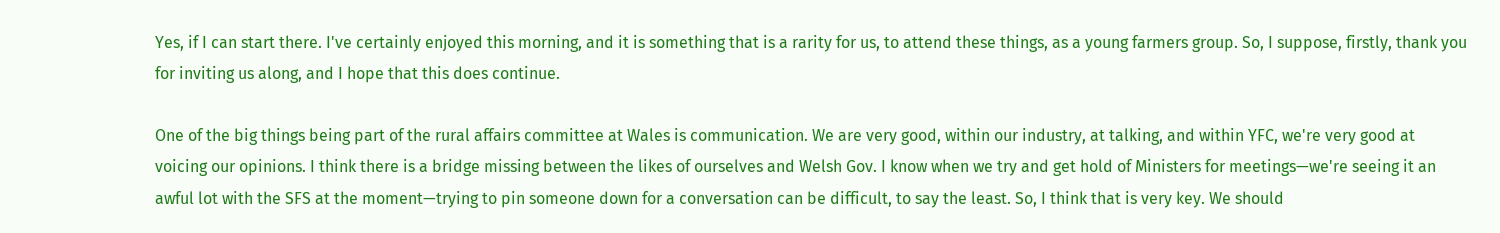Yes, if I can start there. I've certainly enjoyed this morning, and it is something that is a rarity for us, to attend these things, as a young farmers group. So, I suppose, firstly, thank you for inviting us along, and I hope that this does continue.

One of the big things being part of the rural affairs committee at Wales is communication. We are very good, within our industry, at talking, and within YFC, we're very good at voicing our opinions. I think there is a bridge missing between the likes of ourselves and Welsh Gov. I know when we try and get hold of Ministers for meetings—we're seeing it an awful lot with the SFS at the moment—trying to pin someone down for a conversation can be difficult, to say the least. So, I think that is very key. We should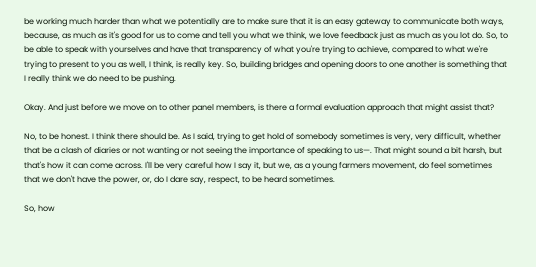be working much harder than what we potentially are to make sure that it is an easy gateway to communicate both ways, because, as much as it's good for us to come and tell you what we think, we love feedback just as much as you lot do. So, to be able to speak with yourselves and have that transparency of what you're trying to achieve, compared to what we're trying to present to you as well, I think, is really key. So, building bridges and opening doors to one another is something that I really think we do need to be pushing.

Okay. And just before we move on to other panel members, is there a formal evaluation approach that might assist that?

No, to be honest. I think there should be. As I said, trying to get hold of somebody sometimes is very, very difficult, whether that be a clash of diaries or not wanting or not seeing the importance of speaking to us—. That might sound a bit harsh, but that's how it can come across. I'll be very careful how I say it, but we, as a young farmers movement, do feel sometimes that we don't have the power, or, do I dare say, respect, to be heard sometimes.

So, how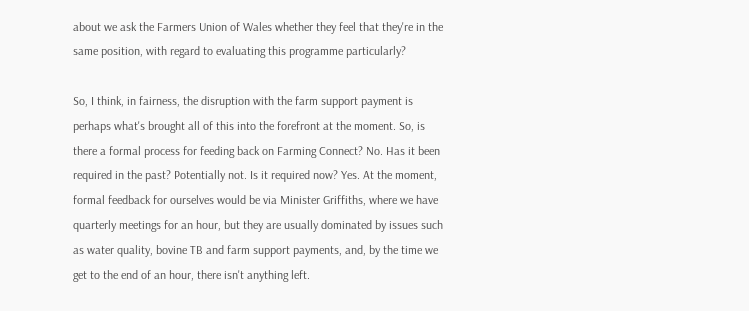about we ask the Farmers Union of Wales whether they feel that they're in the same position, with regard to evaluating this programme particularly?

So, I think, in fairness, the disruption with the farm support payment is perhaps what's brought all of this into the forefront at the moment. So, is there a formal process for feeding back on Farming Connect? No. Has it been required in the past? Potentially not. Is it required now? Yes. At the moment, formal feedback for ourselves would be via Minister Griffiths, where we have quarterly meetings for an hour, but they are usually dominated by issues such as water quality, bovine TB and farm support payments, and, by the time we get to the end of an hour, there isn't anything left.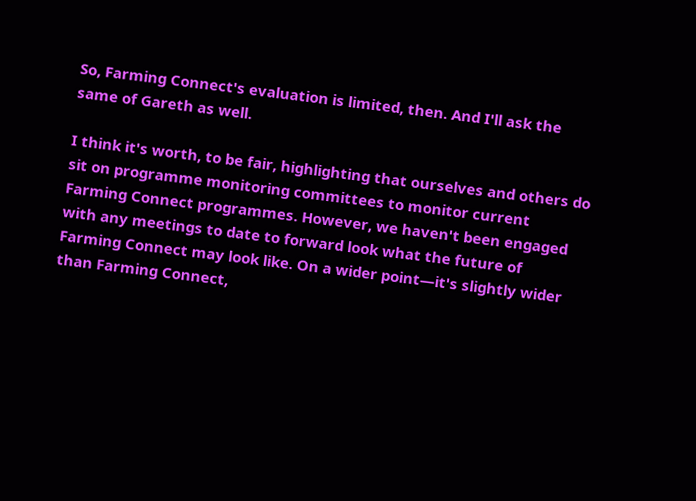So, Farming Connect's evaluation is limited, then. And I'll ask the same of Gareth as well.

I think it's worth, to be fair, highlighting that ourselves and others do sit on programme monitoring committees to monitor current Farming Connect programmes. However, we haven't been engaged with any meetings to date to forward look what the future of Farming Connect may look like. On a wider point—it's slightly wider than Farming Connect,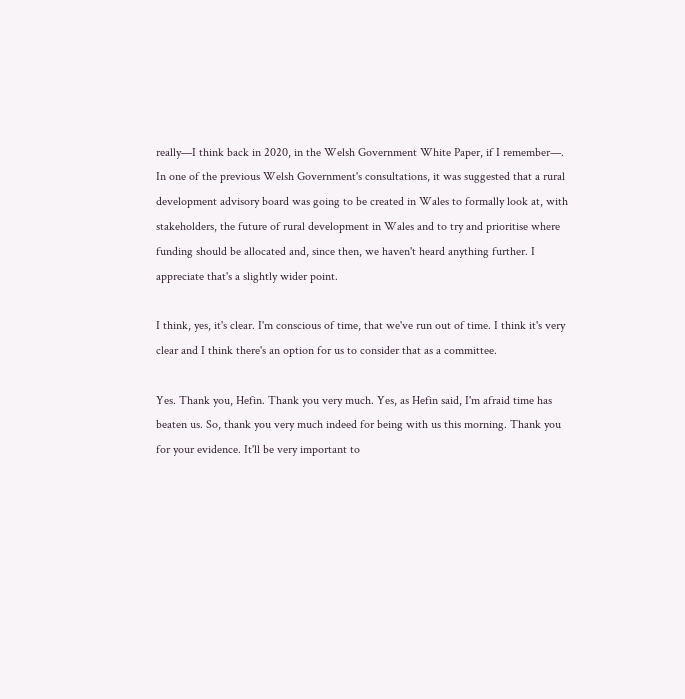really—I think back in 2020, in the Welsh Government White Paper, if I remember—. In one of the previous Welsh Government's consultations, it was suggested that a rural development advisory board was going to be created in Wales to formally look at, with stakeholders, the future of rural development in Wales and to try and prioritise where funding should be allocated and, since then, we haven't heard anything further. I appreciate that's a slightly wider point.

I think, yes, it's clear. I'm conscious of time, that we've run out of time. I think it's very clear and I think there's an option for us to consider that as a committee.

Yes. Thank you, Hefin. Thank you very much. Yes, as Hefin said, I'm afraid time has beaten us. So, thank you very much indeed for being with us this morning. Thank you for your evidence. It'll be very important to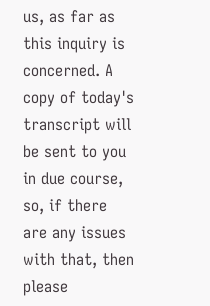us, as far as this inquiry is concerned. A copy of today's transcript will be sent to you in due course, so, if there are any issues with that, then please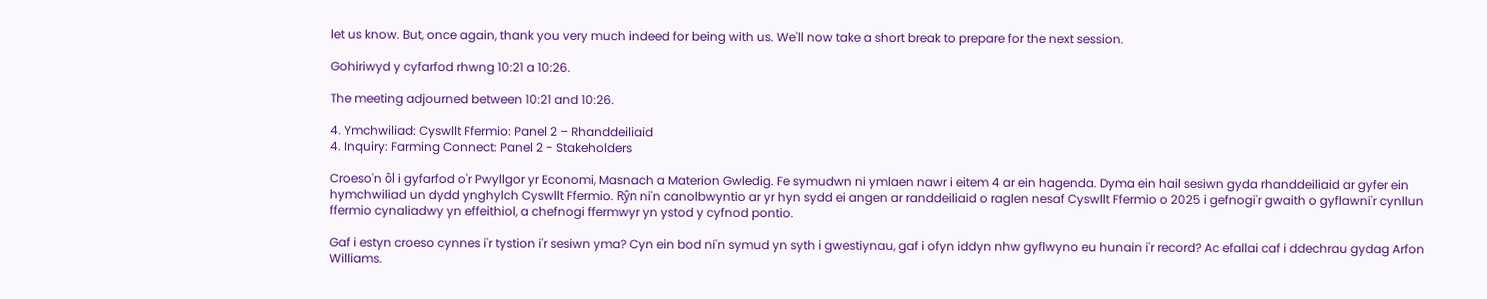let us know. But, once again, thank you very much indeed for being with us. We'll now take a short break to prepare for the next session.

Gohiriwyd y cyfarfod rhwng 10:21 a 10:26.

The meeting adjourned between 10:21 and 10:26.

4. Ymchwiliad: Cyswllt Ffermio: Panel 2 – Rhanddeiliaid
4. Inquiry: Farming Connect: Panel 2 - Stakeholders

Croeso'n ôl i gyfarfod o'r Pwyllgor yr Economi, Masnach a Materion Gwledig. Fe symudwn ni ymlaen nawr i eitem 4 ar ein hagenda. Dyma ein hail sesiwn gyda rhanddeiliaid ar gyfer ein hymchwiliad un dydd ynghylch Cyswllt Ffermio. Rŷn ni'n canolbwyntio ar yr hyn sydd ei angen ar randdeiliaid o raglen nesaf Cyswllt Ffermio o 2025 i gefnogi'r gwaith o gyflawni'r cynllun ffermio cynaliadwy yn effeithiol, a chefnogi ffermwyr yn ystod y cyfnod pontio.

Gaf i estyn croeso cynnes i'r tystion i'r sesiwn yma? Cyn ein bod ni'n symud yn syth i gwestiynau, gaf i ofyn iddyn nhw gyflwyno eu hunain i'r record? Ac efallai caf i ddechrau gydag Arfon Williams.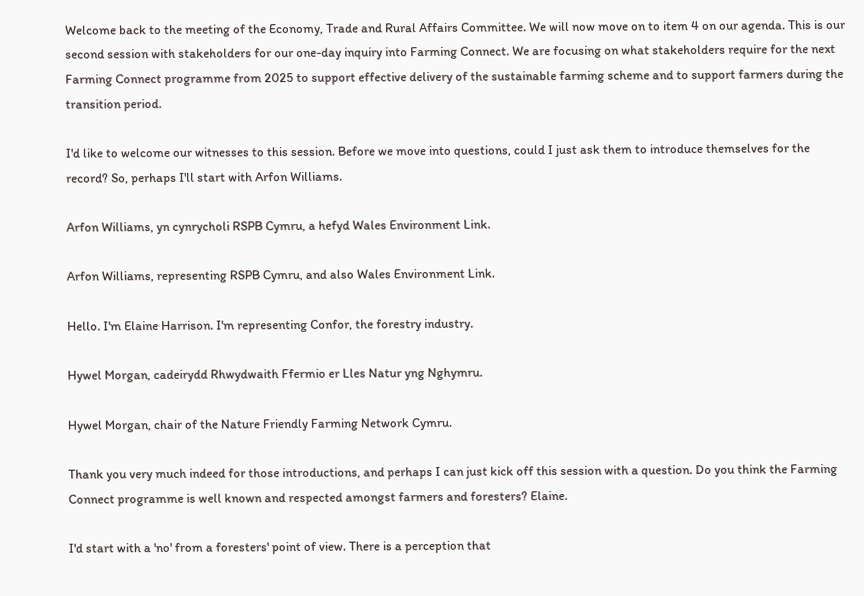Welcome back to the meeting of the Economy, Trade and Rural Affairs Committee. We will now move on to item 4 on our agenda. This is our second session with stakeholders for our one-day inquiry into Farming Connect. We are focusing on what stakeholders require for the next Farming Connect programme from 2025 to support effective delivery of the sustainable farming scheme and to support farmers during the transition period.

I'd like to welcome our witnesses to this session. Before we move into questions, could I just ask them to introduce themselves for the record? So, perhaps I'll start with Arfon Williams.

Arfon Williams, yn cynrycholi RSPB Cymru, a hefyd Wales Environment Link.

Arfon Williams, representing RSPB Cymru, and also Wales Environment Link.

Hello. I'm Elaine Harrison. I'm representing Confor, the forestry industry.

Hywel Morgan, cadeirydd Rhwydwaith Ffermio er Lles Natur yng Nghymru.

Hywel Morgan, chair of the Nature Friendly Farming Network Cymru.

Thank you very much indeed for those introductions, and perhaps I can just kick off this session with a question. Do you think the Farming Connect programme is well known and respected amongst farmers and foresters? Elaine.

I'd start with a 'no' from a foresters' point of view. There is a perception that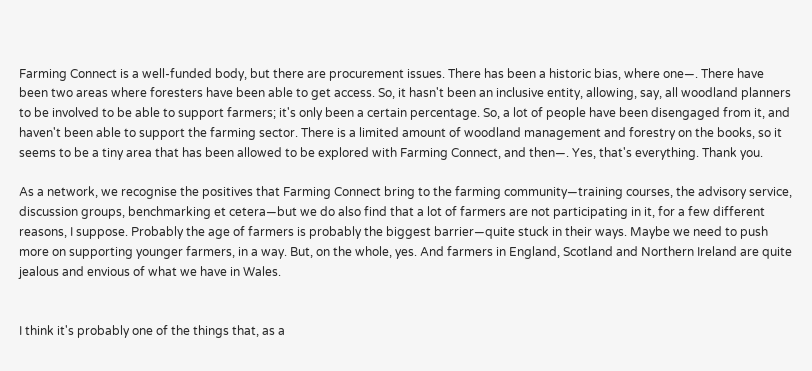Farming Connect is a well-funded body, but there are procurement issues. There has been a historic bias, where one—. There have been two areas where foresters have been able to get access. So, it hasn't been an inclusive entity, allowing, say, all woodland planners to be involved to be able to support farmers; it's only been a certain percentage. So, a lot of people have been disengaged from it, and haven't been able to support the farming sector. There is a limited amount of woodland management and forestry on the books, so it seems to be a tiny area that has been allowed to be explored with Farming Connect, and then—. Yes, that's everything. Thank you.

As a network, we recognise the positives that Farming Connect bring to the farming community—training courses, the advisory service, discussion groups, benchmarking et cetera—but we do also find that a lot of farmers are not participating in it, for a few different reasons, I suppose. Probably the age of farmers is probably the biggest barrier—quite stuck in their ways. Maybe we need to push more on supporting younger farmers, in a way. But, on the whole, yes. And farmers in England, Scotland and Northern Ireland are quite jealous and envious of what we have in Wales.


I think it's probably one of the things that, as a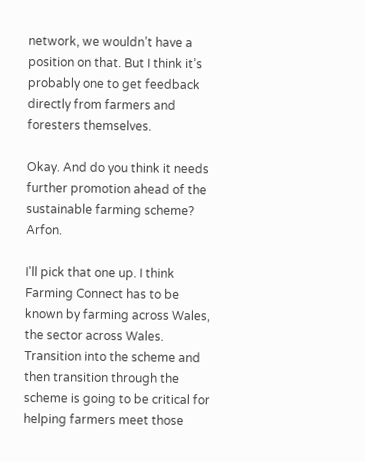network, we wouldn’t have a position on that. But I think it’s probably one to get feedback directly from farmers and foresters themselves.

Okay. And do you think it needs further promotion ahead of the sustainable farming scheme? Arfon.

I'll pick that one up. I think Farming Connect has to be known by farming across Wales, the sector across Wales. Transition into the scheme and then transition through the scheme is going to be critical for helping farmers meet those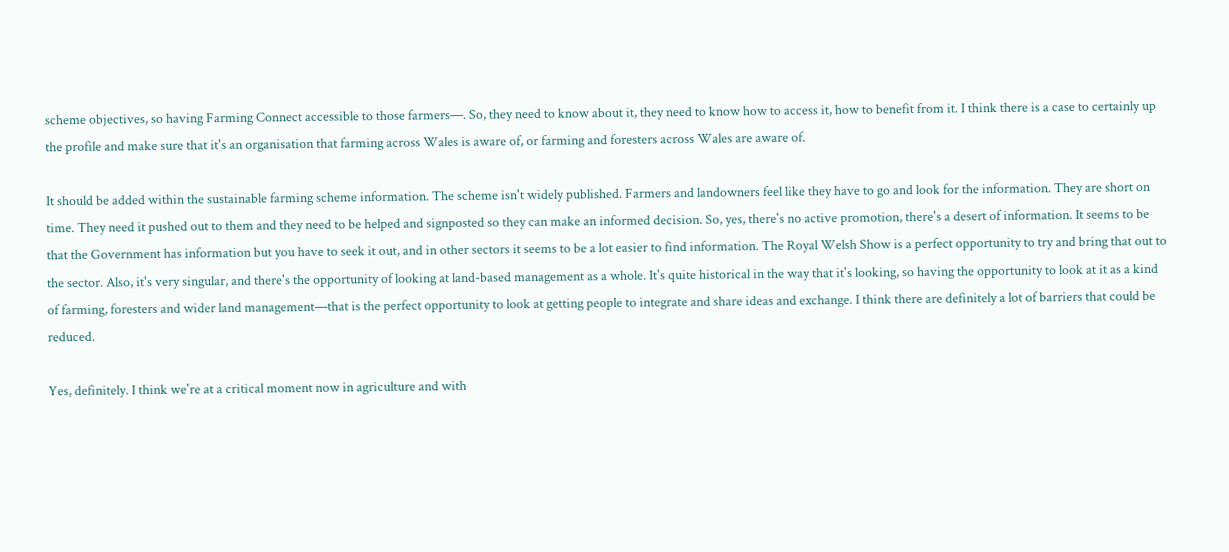scheme objectives, so having Farming Connect accessible to those farmers—. So, they need to know about it, they need to know how to access it, how to benefit from it. I think there is a case to certainly up the profile and make sure that it's an organisation that farming across Wales is aware of, or farming and foresters across Wales are aware of.

It should be added within the sustainable farming scheme information. The scheme isn't widely published. Farmers and landowners feel like they have to go and look for the information. They are short on time. They need it pushed out to them and they need to be helped and signposted so they can make an informed decision. So, yes, there's no active promotion, there's a desert of information. It seems to be that the Government has information but you have to seek it out, and in other sectors it seems to be a lot easier to find information. The Royal Welsh Show is a perfect opportunity to try and bring that out to the sector. Also, it's very singular, and there's the opportunity of looking at land-based management as a whole. It's quite historical in the way that it's looking, so having the opportunity to look at it as a kind of farming, foresters and wider land management—that is the perfect opportunity to look at getting people to integrate and share ideas and exchange. I think there are definitely a lot of barriers that could be reduced.

Yes, definitely. I think we're at a critical moment now in agriculture and with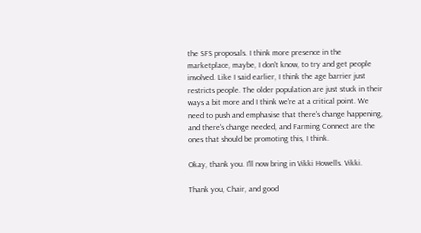the SFS proposals. I think more presence in the marketplace, maybe, I don't know, to try and get people involved. Like I said earlier, I think the age barrier just restricts people. The older population are just stuck in their ways a bit more and I think we're at a critical point. We need to push and emphasise that there's change happening, and there's change needed, and Farming Connect are the ones that should be promoting this, I think.

Okay, thank you. I'll now bring in Vikki Howells. Vikki.

Thank you, Chair, and good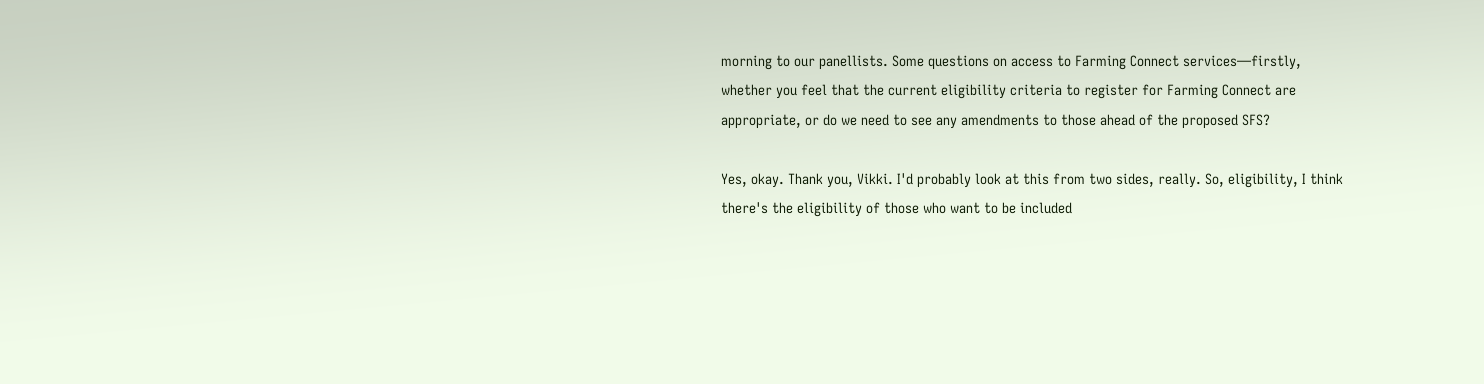morning to our panellists. Some questions on access to Farming Connect services—firstly, whether you feel that the current eligibility criteria to register for Farming Connect are appropriate, or do we need to see any amendments to those ahead of the proposed SFS?

Yes, okay. Thank you, Vikki. I'd probably look at this from two sides, really. So, eligibility, I think there's the eligibility of those who want to be included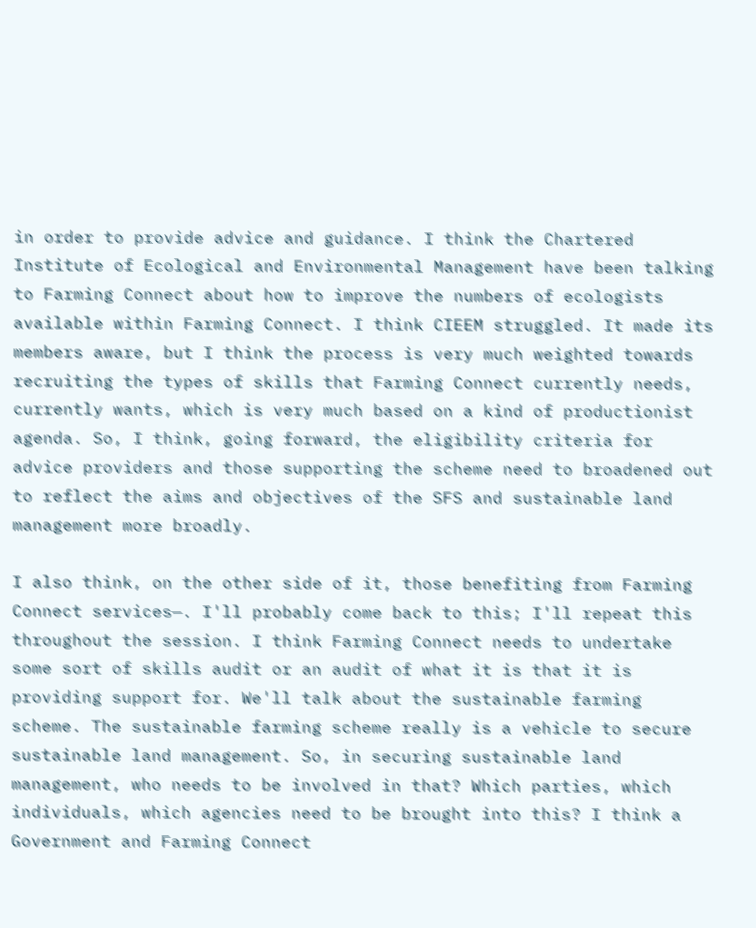in order to provide advice and guidance. I think the Chartered Institute of Ecological and Environmental Management have been talking to Farming Connect about how to improve the numbers of ecologists available within Farming Connect. I think CIEEM struggled. It made its members aware, but I think the process is very much weighted towards recruiting the types of skills that Farming Connect currently needs, currently wants, which is very much based on a kind of productionist agenda. So, I think, going forward, the eligibility criteria for advice providers and those supporting the scheme need to broadened out to reflect the aims and objectives of the SFS and sustainable land management more broadly.

I also think, on the other side of it, those benefiting from Farming Connect services—. I'll probably come back to this; I'll repeat this throughout the session. I think Farming Connect needs to undertake some sort of skills audit or an audit of what it is that it is providing support for. We'll talk about the sustainable farming scheme. The sustainable farming scheme really is a vehicle to secure sustainable land management. So, in securing sustainable land management, who needs to be involved in that? Which parties, which individuals, which agencies need to be brought into this? I think a Government and Farming Connect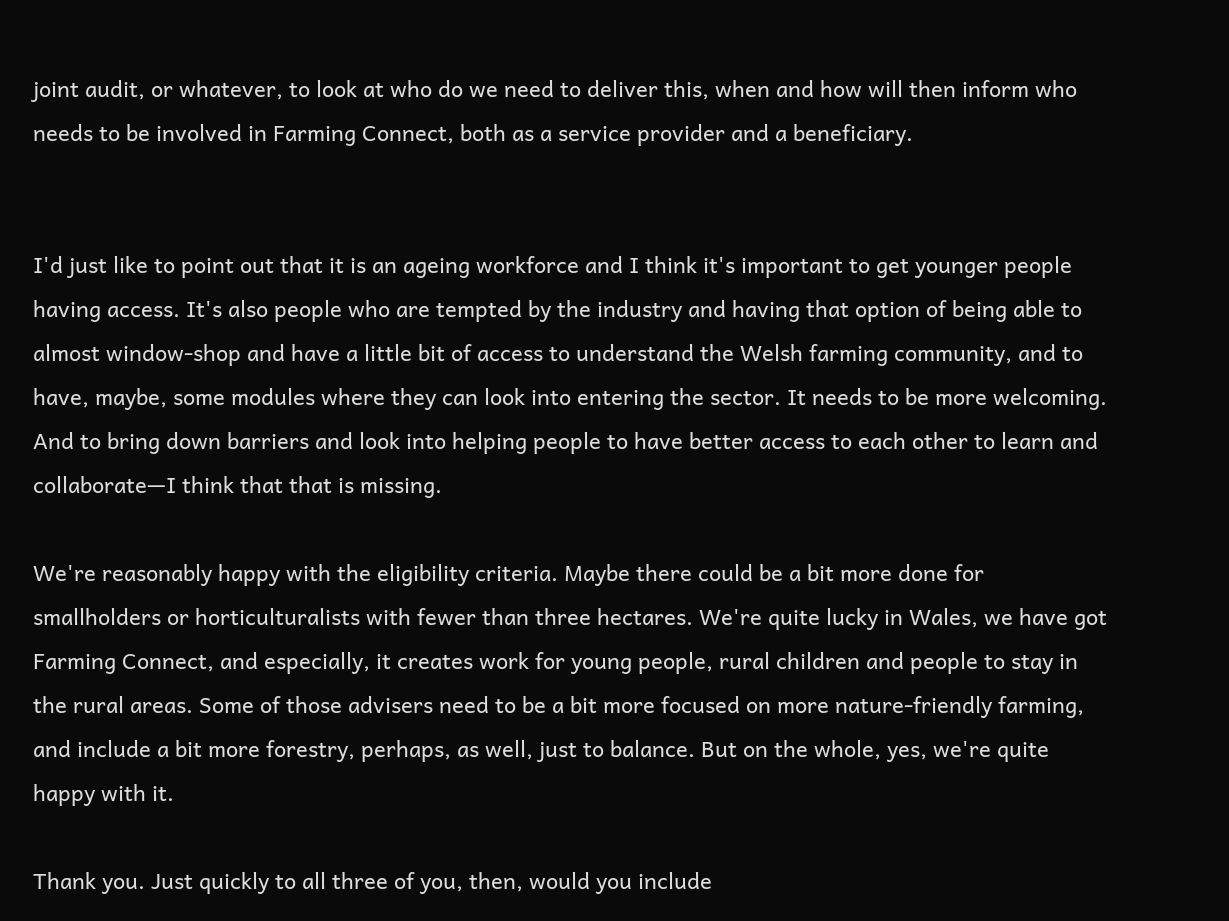joint audit, or whatever, to look at who do we need to deliver this, when and how will then inform who needs to be involved in Farming Connect, both as a service provider and a beneficiary.


I'd just like to point out that it is an ageing workforce and I think it's important to get younger people having access. It's also people who are tempted by the industry and having that option of being able to almost window-shop and have a little bit of access to understand the Welsh farming community, and to have, maybe, some modules where they can look into entering the sector. It needs to be more welcoming. And to bring down barriers and look into helping people to have better access to each other to learn and collaborate—I think that that is missing.

We're reasonably happy with the eligibility criteria. Maybe there could be a bit more done for smallholders or horticulturalists with fewer than three hectares. We're quite lucky in Wales, we have got Farming Connect, and especially, it creates work for young people, rural children and people to stay in the rural areas. Some of those advisers need to be a bit more focused on more nature-friendly farming, and include a bit more forestry, perhaps, as well, just to balance. But on the whole, yes, we're quite happy with it.

Thank you. Just quickly to all three of you, then, would you include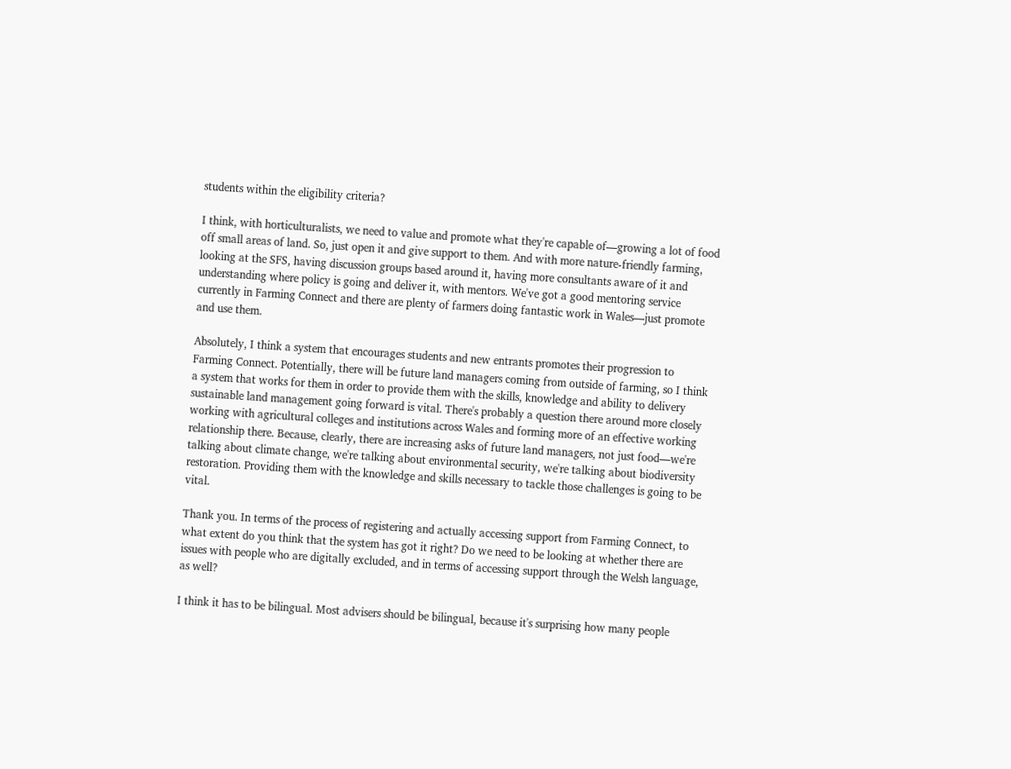students within the eligibility criteria?

I think, with horticulturalists, we need to value and promote what they're capable of—growing a lot of food off small areas of land. So, just open it and give support to them. And with more nature-friendly farming, looking at the SFS, having discussion groups based around it, having more consultants aware of it and understanding where policy is going and deliver it, with mentors. We've got a good mentoring service currently in Farming Connect and there are plenty of farmers doing fantastic work in Wales—just promote and use them.

Absolutely, I think a system that encourages students and new entrants promotes their progression to Farming Connect. Potentially, there will be future land managers coming from outside of farming, so I think a system that works for them in order to provide them with the skills, knowledge and ability to delivery sustainable land management going forward is vital. There's probably a question there around more closely working with agricultural colleges and institutions across Wales and forming more of an effective working relationship there. Because, clearly, there are increasing asks of future land managers, not just food—we're talking about climate change, we're talking about environmental security, we're talking about biodiversity restoration. Providing them with the knowledge and skills necessary to tackle those challenges is going to be vital.

Thank you. In terms of the process of registering and actually accessing support from Farming Connect, to what extent do you think that the system has got it right? Do we need to be looking at whether there are issues with people who are digitally excluded, and in terms of accessing support through the Welsh language, as well?

I think it has to be bilingual. Most advisers should be bilingual, because it's surprising how many people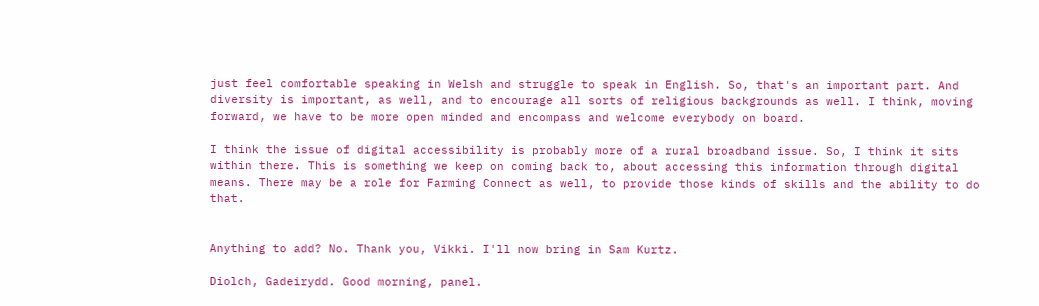just feel comfortable speaking in Welsh and struggle to speak in English. So, that's an important part. And diversity is important, as well, and to encourage all sorts of religious backgrounds as well. I think, moving forward, we have to be more open minded and encompass and welcome everybody on board.

I think the issue of digital accessibility is probably more of a rural broadband issue. So, I think it sits within there. This is something we keep on coming back to, about accessing this information through digital means. There may be a role for Farming Connect as well, to provide those kinds of skills and the ability to do that.


Anything to add? No. Thank you, Vikki. I'll now bring in Sam Kurtz.

Diolch, Gadeirydd. Good morning, panel.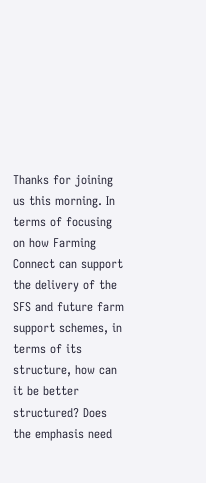Thanks for joining us this morning. In terms of focusing on how Farming Connect can support the delivery of the SFS and future farm support schemes, in terms of its structure, how can it be better structured? Does the emphasis need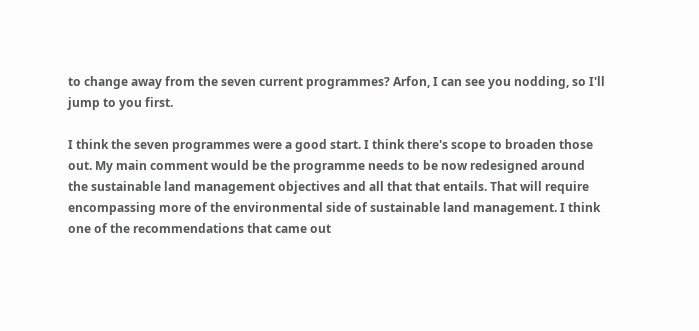to change away from the seven current programmes? Arfon, I can see you nodding, so I'll jump to you first.

I think the seven programmes were a good start. I think there's scope to broaden those out. My main comment would be the programme needs to be now redesigned around the sustainable land management objectives and all that that entails. That will require encompassing more of the environmental side of sustainable land management. I think one of the recommendations that came out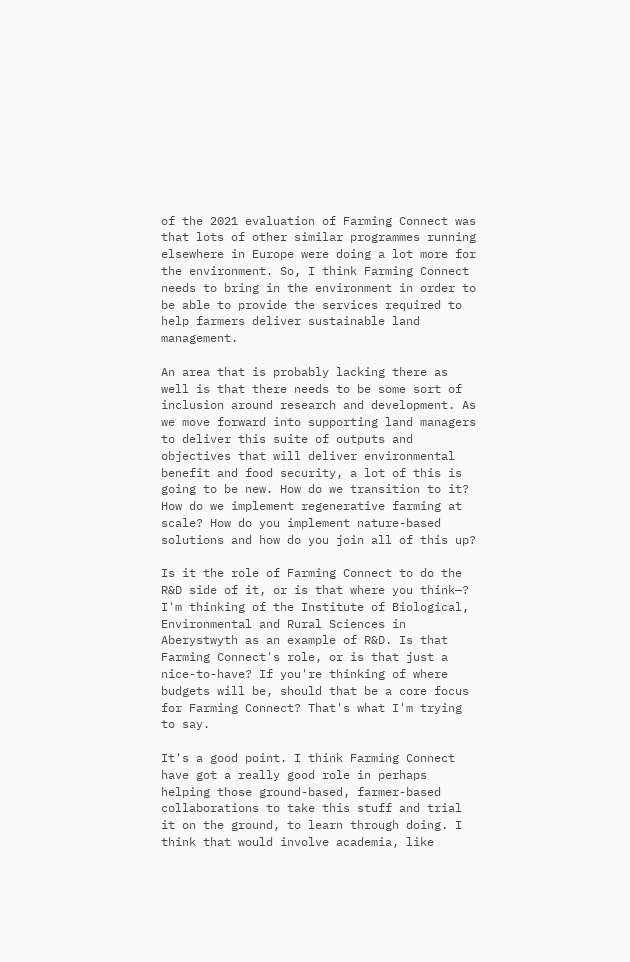of the 2021 evaluation of Farming Connect was that lots of other similar programmes running elsewhere in Europe were doing a lot more for the environment. So, I think Farming Connect needs to bring in the environment in order to be able to provide the services required to help farmers deliver sustainable land management.

An area that is probably lacking there as well is that there needs to be some sort of inclusion around research and development. As we move forward into supporting land managers to deliver this suite of outputs and objectives that will deliver environmental benefit and food security, a lot of this is going to be new. How do we transition to it? How do we implement regenerative farming at scale? How do you implement nature-based solutions and how do you join all of this up?

Is it the role of Farming Connect to do the R&D side of it, or is that where you think—? I'm thinking of the Institute of Biological, Environmental and Rural Sciences in Aberystwyth as an example of R&D. Is that Farming Connect's role, or is that just a nice-to-have? If you're thinking of where budgets will be, should that be a core focus for Farming Connect? That's what I'm trying to say.

It's a good point. I think Farming Connect have got a really good role in perhaps helping those ground-based, farmer-based collaborations to take this stuff and trial it on the ground, to learn through doing. I think that would involve academia, like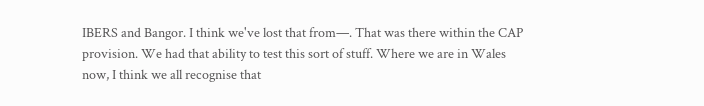IBERS and Bangor. I think we've lost that from—. That was there within the CAP provision. We had that ability to test this sort of stuff. Where we are in Wales now, I think we all recognise that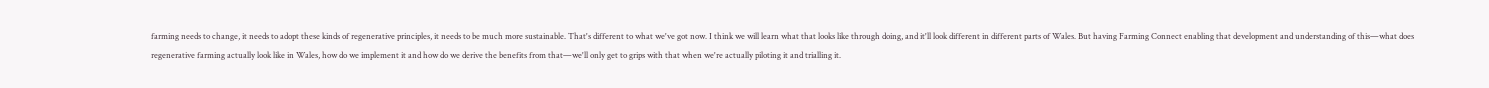farming needs to change, it needs to adopt these kinds of regenerative principles, it needs to be much more sustainable. That's different to what we've got now. I think we will learn what that looks like through doing, and it'll look different in different parts of Wales. But having Farming Connect enabling that development and understanding of this—what does regenerative farming actually look like in Wales, how do we implement it and how do we derive the benefits from that—we'll only get to grips with that when we're actually piloting it and trialling it.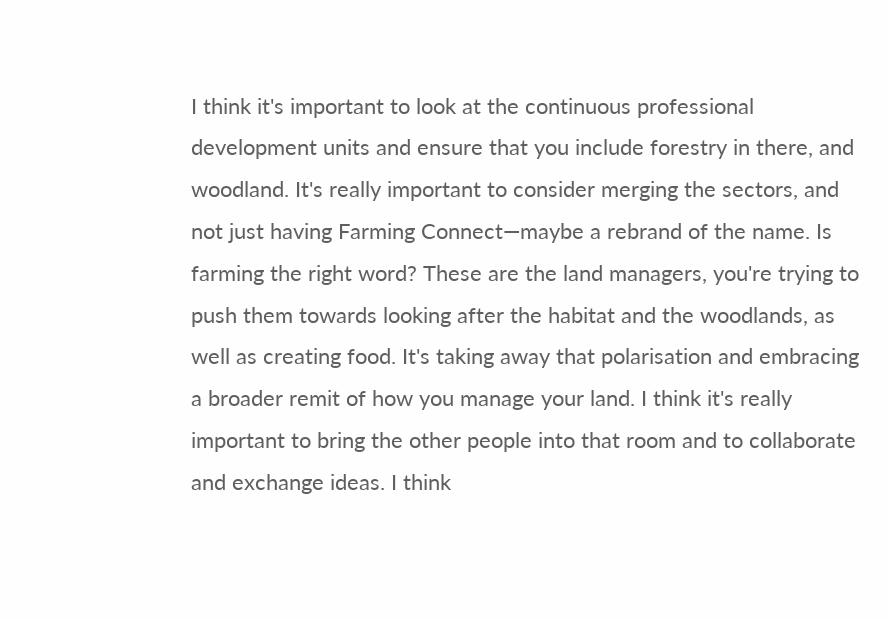I think it's important to look at the continuous professional development units and ensure that you include forestry in there, and woodland. It's really important to consider merging the sectors, and not just having Farming Connect—maybe a rebrand of the name. Is farming the right word? These are the land managers, you're trying to push them towards looking after the habitat and the woodlands, as well as creating food. It's taking away that polarisation and embracing a broader remit of how you manage your land. I think it's really important to bring the other people into that room and to collaborate and exchange ideas. I think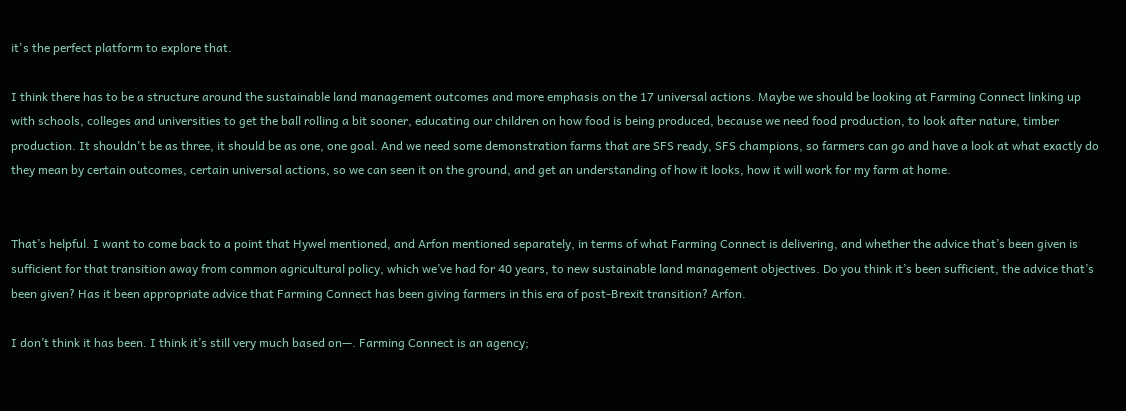it's the perfect platform to explore that.

I think there has to be a structure around the sustainable land management outcomes and more emphasis on the 17 universal actions. Maybe we should be looking at Farming Connect linking up with schools, colleges and universities to get the ball rolling a bit sooner, educating our children on how food is being produced, because we need food production, to look after nature, timber production. It shouldn't be as three, it should be as one, one goal. And we need some demonstration farms that are SFS ready, SFS champions, so farmers can go and have a look at what exactly do they mean by certain outcomes, certain universal actions, so we can seen it on the ground, and get an understanding of how it looks, how it will work for my farm at home.


That’s helpful. I want to come back to a point that Hywel mentioned, and Arfon mentioned separately, in terms of what Farming Connect is delivering, and whether the advice that’s been given is sufficient for that transition away from common agricultural policy, which we’ve had for 40 years, to new sustainable land management objectives. Do you think it’s been sufficient, the advice that’s been given? Has it been appropriate advice that Farming Connect has been giving farmers in this era of post-Brexit transition? Arfon.

I don’t think it has been. I think it’s still very much based on—. Farming Connect is an agency;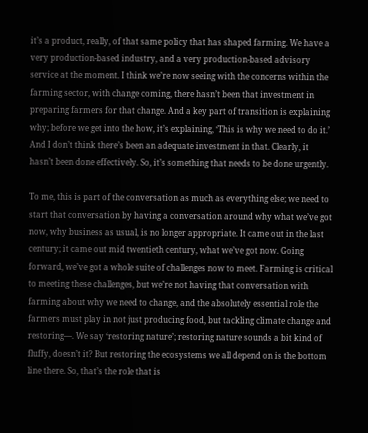it’s a product, really, of that same policy that has shaped farming. We have a very production-based industry, and a very production-based advisory service at the moment. I think we’re now seeing with the concerns within the farming sector, with change coming, there hasn’t been that investment in preparing farmers for that change. And a key part of transition is explaining why; before we get into the how, it’s explaining, ‘This is why we need to do it.’ And I don’t think there’s been an adequate investment in that. Clearly, it hasn’t been done effectively. So, it’s something that needs to be done urgently.

To me, this is part of the conversation as much as everything else; we need to start that conversation by having a conversation around why what we’ve got now, why business as usual, is no longer appropriate. It came out in the last century; it came out mid twentieth century, what we’ve got now. Going forward, we’ve got a whole suite of challenges now to meet. Farming is critical to meeting these challenges, but we’re not having that conversation with farming about why we need to change, and the absolutely essential role the farmers must play in not just producing food, but tackling climate change and restoring—. We say ‘restoring nature’; restoring nature sounds a bit kind of fluffy, doesn’t it? But restoring the ecosystems we all depend on is the bottom line there. So, that’s the role that is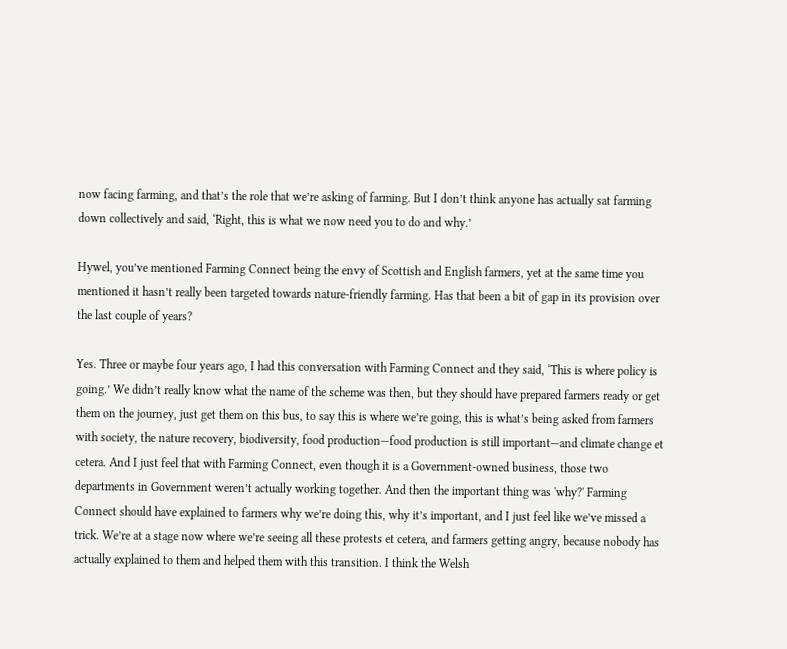now facing farming, and that’s the role that we’re asking of farming. But I don’t think anyone has actually sat farming down collectively and said, ‘Right, this is what we now need you to do and why.’

Hywel, you’ve mentioned Farming Connect being the envy of Scottish and English farmers, yet at the same time you mentioned it hasn’t really been targeted towards nature-friendly farming. Has that been a bit of gap in its provision over the last couple of years?

Yes. Three or maybe four years ago, I had this conversation with Farming Connect and they said, ‘This is where policy is going.’ We didn’t really know what the name of the scheme was then, but they should have prepared farmers ready or get them on the journey, just get them on this bus, to say this is where we’re going, this is what’s being asked from farmers with society, the nature recovery, biodiversity, food production—food production is still important—and climate change et cetera. And I just feel that with Farming Connect, even though it is a Government-owned business, those two departments in Government weren’t actually working together. And then the important thing was 'why?' Farming Connect should have explained to farmers why we’re doing this, why it’s important, and I just feel like we’ve missed a trick. We’re at a stage now where we’re seeing all these protests et cetera, and farmers getting angry, because nobody has actually explained to them and helped them with this transition. I think the Welsh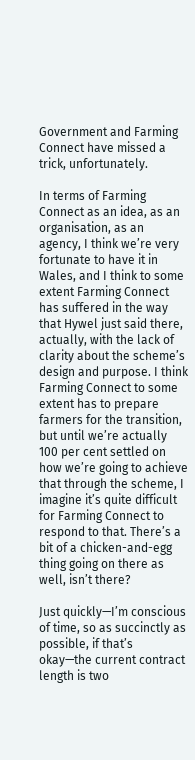Government and Farming Connect have missed a trick, unfortunately.

In terms of Farming Connect as an idea, as an organisation, as an agency, I think we’re very fortunate to have it in Wales, and I think to some extent Farming Connect has suffered in the way that Hywel just said there, actually, with the lack of clarity about the scheme’s design and purpose. I think Farming Connect to some extent has to prepare farmers for the transition, but until we’re actually 100 per cent settled on how we’re going to achieve that through the scheme, I imagine it’s quite difficult for Farming Connect to respond to that. There’s a bit of a chicken-and-egg thing going on there as well, isn’t there?

Just quickly—I’m conscious of time, so as succinctly as possible, if that’s okay—the current contract length is two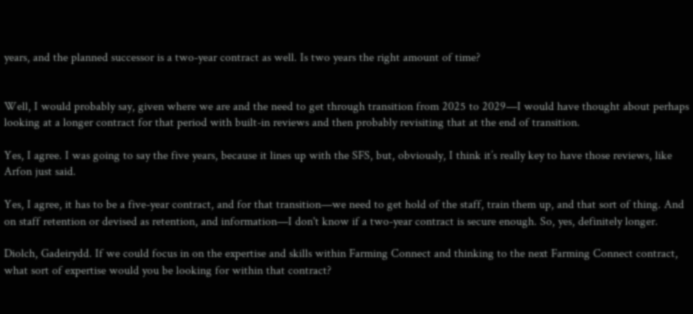years, and the planned successor is a two-year contract as well. Is two years the right amount of time?


Well, I would probably say, given where we are and the need to get through transition from 2025 to 2029—I would have thought about perhaps looking at a longer contract for that period with built-in reviews and then probably revisiting that at the end of transition.

Yes, I agree. I was going to say the five years, because it lines up with the SFS, but, obviously, I think it’s really key to have those reviews, like Arfon just said.

Yes, I agree, it has to be a five-year contract, and for that transition—we need to get hold of the staff, train them up, and that sort of thing. And on staff retention or devised as retention, and information—I don't know if a two-year contract is secure enough. So, yes, definitely longer.

Diolch, Gadeirydd. If we could focus in on the expertise and skills within Farming Connect and thinking to the next Farming Connect contract, what sort of expertise would you be looking for within that contract?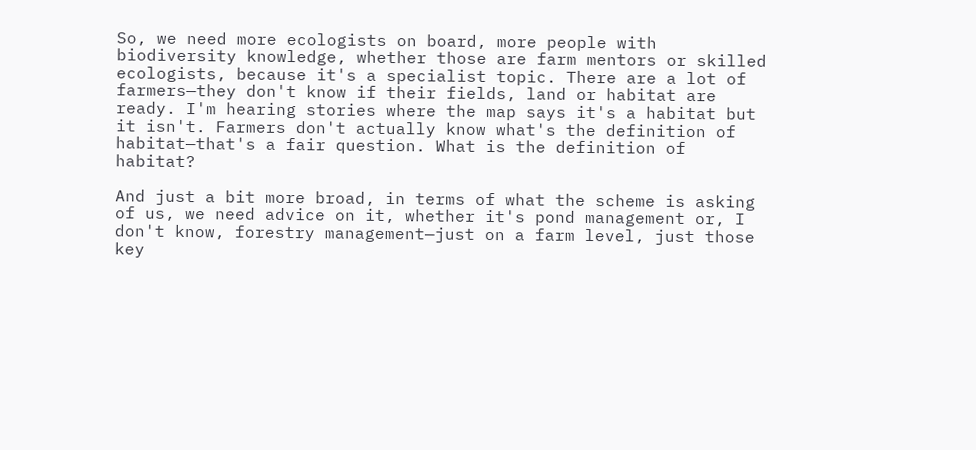So, we need more ecologists on board, more people with biodiversity knowledge, whether those are farm mentors or skilled ecologists, because it's a specialist topic. There are a lot of farmers—they don't know if their fields, land or habitat are ready. I'm hearing stories where the map says it's a habitat but it isn't. Farmers don't actually know what's the definition of habitat—that's a fair question. What is the definition of habitat?

And just a bit more broad, in terms of what the scheme is asking of us, we need advice on it, whether it's pond management or, I don't know, forestry management—just on a farm level, just those key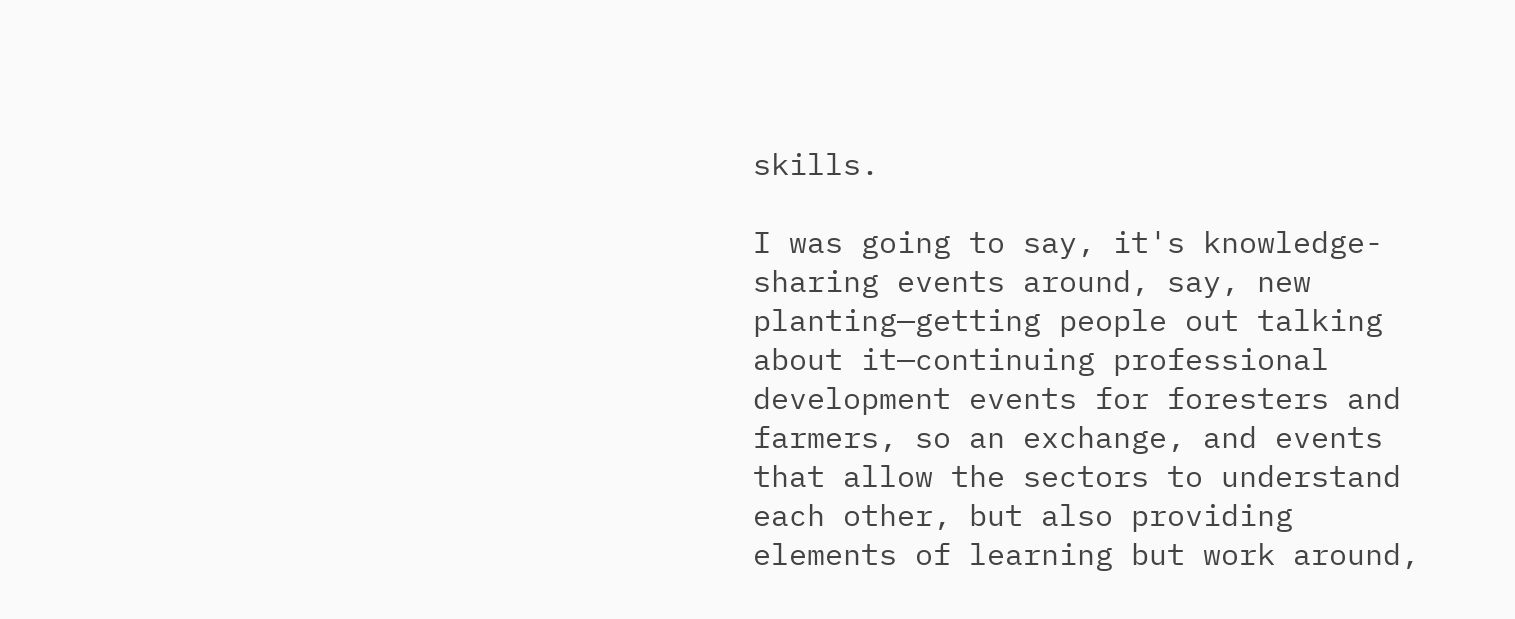skills.

I was going to say, it's knowledge-sharing events around, say, new planting—getting people out talking about it—continuing professional development events for foresters and farmers, so an exchange, and events that allow the sectors to understand each other, but also providing elements of learning but work around,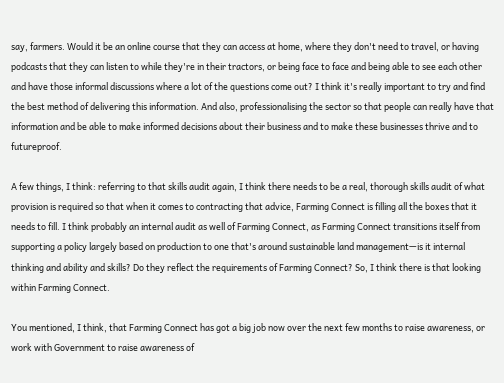say, farmers. Would it be an online course that they can access at home, where they don't need to travel, or having podcasts that they can listen to while they're in their tractors, or being face to face and being able to see each other and have those informal discussions where a lot of the questions come out? I think it's really important to try and find the best method of delivering this information. And also, professionalising the sector so that people can really have that information and be able to make informed decisions about their business and to make these businesses thrive and to futureproof.

A few things, I think: referring to that skills audit again, I think there needs to be a real, thorough skills audit of what provision is required so that when it comes to contracting that advice, Farming Connect is filling all the boxes that it needs to fill. I think probably an internal audit as well of Farming Connect, as Farming Connect transitions itself from supporting a policy largely based on production to one that's around sustainable land management—is it internal thinking and ability and skills? Do they reflect the requirements of Farming Connect? So, I think there is that looking within Farming Connect.

You mentioned, I think, that Farming Connect has got a big job now over the next few months to raise awareness, or work with Government to raise awareness of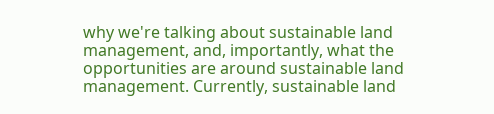why we're talking about sustainable land management, and, importantly, what the opportunities are around sustainable land management. Currently, sustainable land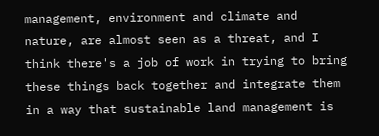management, environment and climate and nature, are almost seen as a threat, and I think there's a job of work in trying to bring these things back together and integrate them in a way that sustainable land management is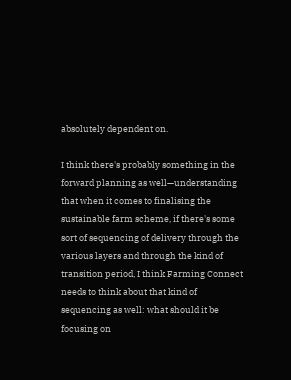absolutely dependent on.

I think there's probably something in the forward planning as well—understanding that when it comes to finalising the sustainable farm scheme, if there's some sort of sequencing of delivery through the various layers and through the kind of transition period, I think Farming Connect needs to think about that kind of sequencing as well: what should it be focusing on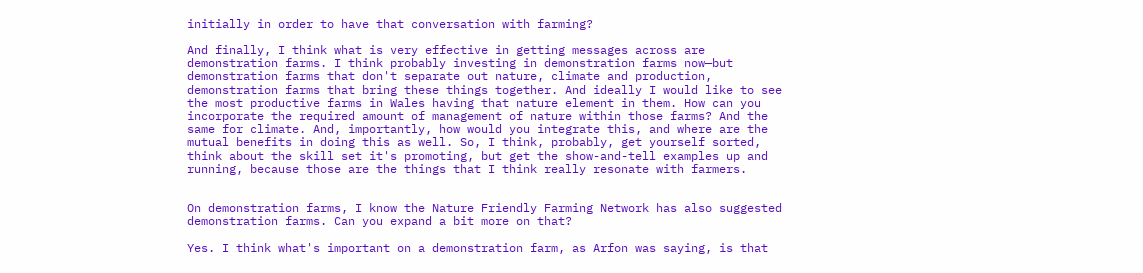initially in order to have that conversation with farming?

And finally, I think what is very effective in getting messages across are demonstration farms. I think probably investing in demonstration farms now—but demonstration farms that don't separate out nature, climate and production, demonstration farms that bring these things together. And ideally I would like to see the most productive farms in Wales having that nature element in them. How can you incorporate the required amount of management of nature within those farms? And the same for climate. And, importantly, how would you integrate this, and where are the mutual benefits in doing this as well. So, I think, probably, get yourself sorted, think about the skill set it's promoting, but get the show-and-tell examples up and running, because those are the things that I think really resonate with farmers.


On demonstration farms, I know the Nature Friendly Farming Network has also suggested demonstration farms. Can you expand a bit more on that?

Yes. I think what's important on a demonstration farm, as Arfon was saying, is that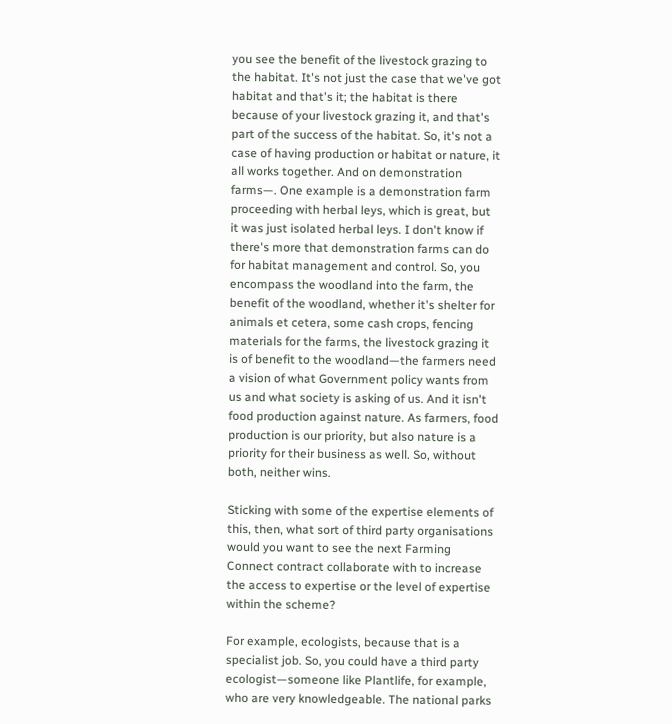you see the benefit of the livestock grazing to the habitat. It's not just the case that we've got habitat and that's it; the habitat is there because of your livestock grazing it, and that's part of the success of the habitat. So, it's not a case of having production or habitat or nature, it all works together. And on demonstration farms—. One example is a demonstration farm proceeding with herbal leys, which is great, but it was just isolated herbal leys. I don't know if there's more that demonstration farms can do for habitat management and control. So, you encompass the woodland into the farm, the benefit of the woodland, whether it's shelter for animals et cetera, some cash crops, fencing materials for the farms, the livestock grazing it is of benefit to the woodland—the farmers need a vision of what Government policy wants from us and what society is asking of us. And it isn't food production against nature. As farmers, food production is our priority, but also nature is a priority for their business as well. So, without both, neither wins.

Sticking with some of the expertise elements of this, then, what sort of third party organisations would you want to see the next Farming Connect contract collaborate with to increase the access to expertise or the level of expertise within the scheme?

For example, ecologists, because that is a specialist job. So, you could have a third party ecologist—someone like Plantlife, for example, who are very knowledgeable. The national parks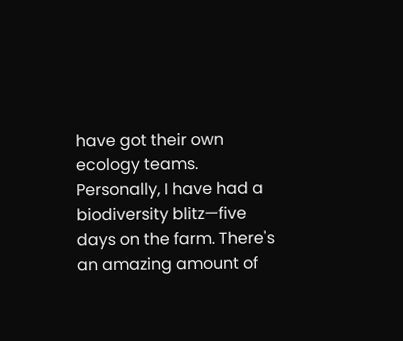have got their own ecology teams. Personally, I have had a biodiversity blitz—five days on the farm. There's an amazing amount of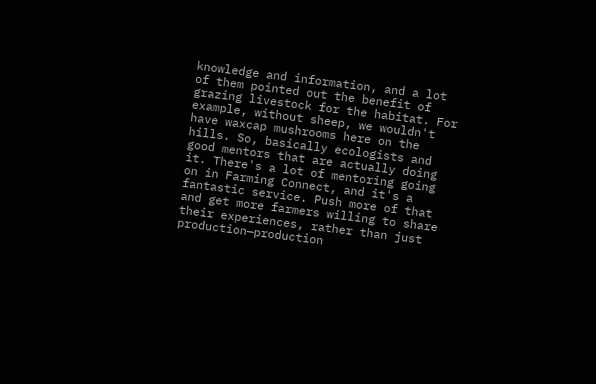knowledge and information, and a lot of them pointed out the benefit of grazing livestock for the habitat. For example, without sheep, we wouldn't have waxcap mushrooms here on the hills. So, basically ecologists and good mentors that are actually doing it. There's a lot of mentoring going on in Farming Connect, and it's a fantastic service. Push more of that and get more farmers willing to share their experiences, rather than just production—production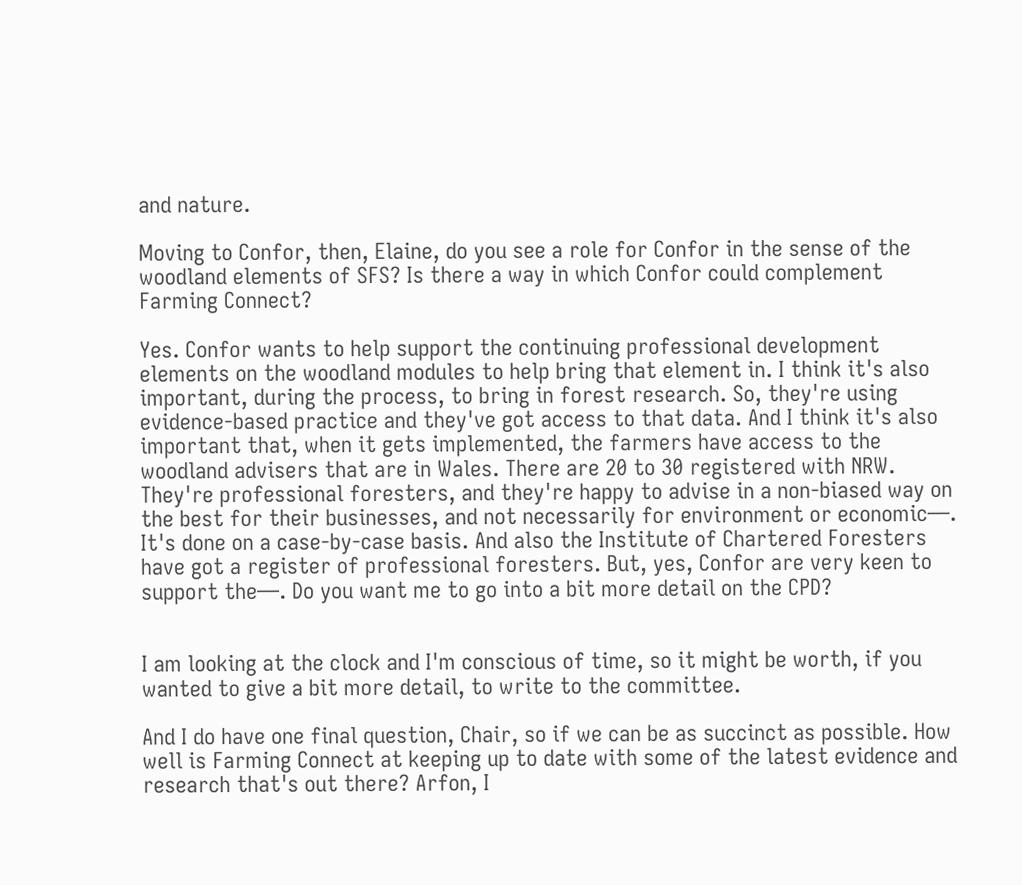and nature.

Moving to Confor, then, Elaine, do you see a role for Confor in the sense of the woodland elements of SFS? Is there a way in which Confor could complement Farming Connect?

Yes. Confor wants to help support the continuing professional development elements on the woodland modules to help bring that element in. I think it's also important, during the process, to bring in forest research. So, they're using evidence-based practice and they've got access to that data. And I think it's also important that, when it gets implemented, the farmers have access to the woodland advisers that are in Wales. There are 20 to 30 registered with NRW. They're professional foresters, and they're happy to advise in a non-biased way on the best for their businesses, and not necessarily for environment or economic—. It's done on a case-by-case basis. And also the Institute of Chartered Foresters have got a register of professional foresters. But, yes, Confor are very keen to support the—. Do you want me to go into a bit more detail on the CPD?


I am looking at the clock and I'm conscious of time, so it might be worth, if you wanted to give a bit more detail, to write to the committee.

And I do have one final question, Chair, so if we can be as succinct as possible. How well is Farming Connect at keeping up to date with some of the latest evidence and research that's out there? Arfon, I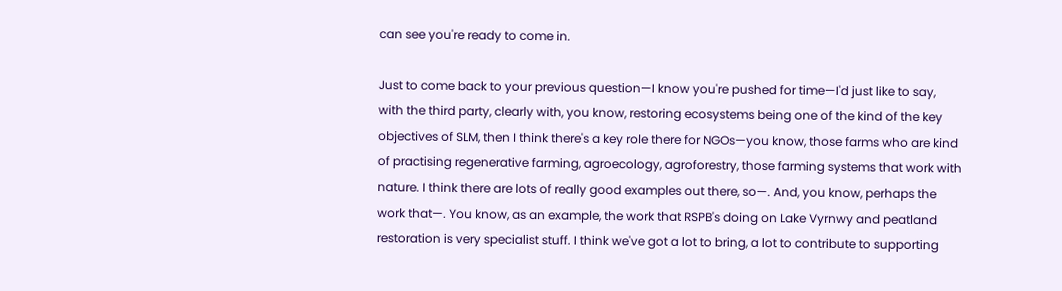can see you're ready to come in.

Just to come back to your previous question—I know you're pushed for time—I'd just like to say, with the third party, clearly with, you know, restoring ecosystems being one of the kind of the key objectives of SLM, then I think there's a key role there for NGOs—you know, those farms who are kind of practising regenerative farming, agroecology, agroforestry, those farming systems that work with nature. I think there are lots of really good examples out there, so—. And, you know, perhaps the work that—. You know, as an example, the work that RSPB's doing on Lake Vyrnwy and peatland restoration is very specialist stuff. I think we've got a lot to bring, a lot to contribute to supporting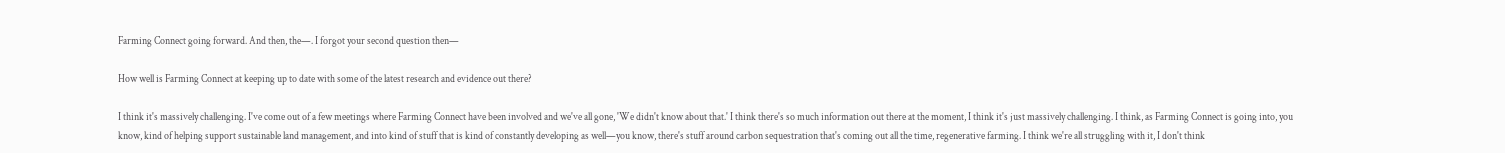Farming Connect going forward. And then, the—. I forgot your second question then—

How well is Farming Connect at keeping up to date with some of the latest research and evidence out there?

I think it's massively challenging. I've come out of a few meetings where Farming Connect have been involved and we've all gone, 'We didn't know about that.' I think there's so much information out there at the moment, I think it's just massively challenging. I think, as Farming Connect is going into, you know, kind of helping support sustainable land management, and into kind of stuff that is kind of constantly developing as well—you know, there's stuff around carbon sequestration that's coming out all the time, regenerative farming. I think we're all struggling with it, I don't think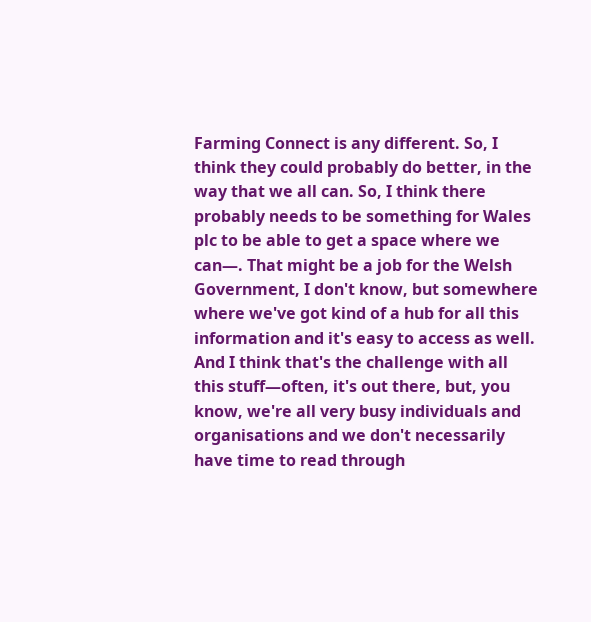Farming Connect is any different. So, I think they could probably do better, in the way that we all can. So, I think there probably needs to be something for Wales plc to be able to get a space where we can—. That might be a job for the Welsh Government, I don't know, but somewhere where we've got kind of a hub for all this information and it's easy to access as well. And I think that's the challenge with all this stuff—often, it's out there, but, you know, we're all very busy individuals and organisations and we don't necessarily have time to read through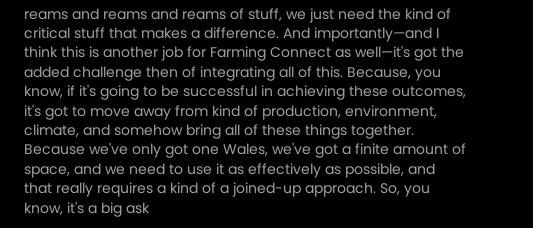reams and reams and reams of stuff, we just need the kind of critical stuff that makes a difference. And importantly—and I think this is another job for Farming Connect as well—it's got the added challenge then of integrating all of this. Because, you know, if it's going to be successful in achieving these outcomes, it's got to move away from kind of production, environment, climate, and somehow bring all of these things together. Because we've only got one Wales, we've got a finite amount of space, and we need to use it as effectively as possible, and that really requires a kind of a joined-up approach. So, you know, it's a big ask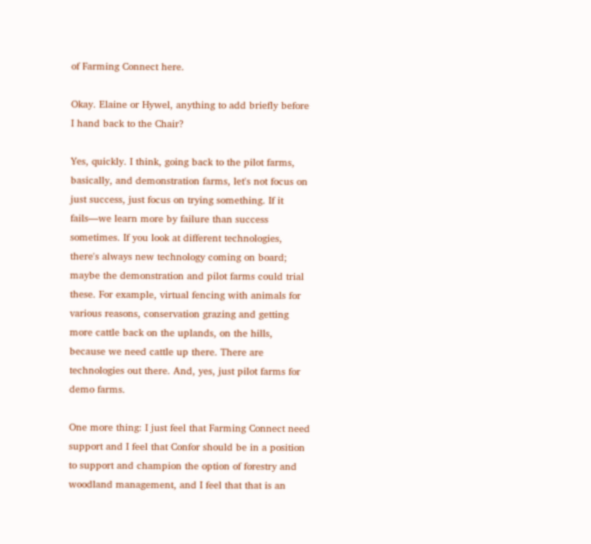of Farming Connect here.

Okay. Elaine or Hywel, anything to add briefly before I hand back to the Chair?

Yes, quickly. I think, going back to the pilot farms, basically, and demonstration farms, let's not focus on just success, just focus on trying something. If it fails—we learn more by failure than success sometimes. If you look at different technologies, there's always new technology coming on board; maybe the demonstration and pilot farms could trial these. For example, virtual fencing with animals for various reasons, conservation grazing and getting more cattle back on the uplands, on the hills, because we need cattle up there. There are technologies out there. And, yes, just pilot farms for demo farms.

One more thing: I just feel that Farming Connect need support and I feel that Confor should be in a position to support and champion the option of forestry and woodland management, and I feel that that is an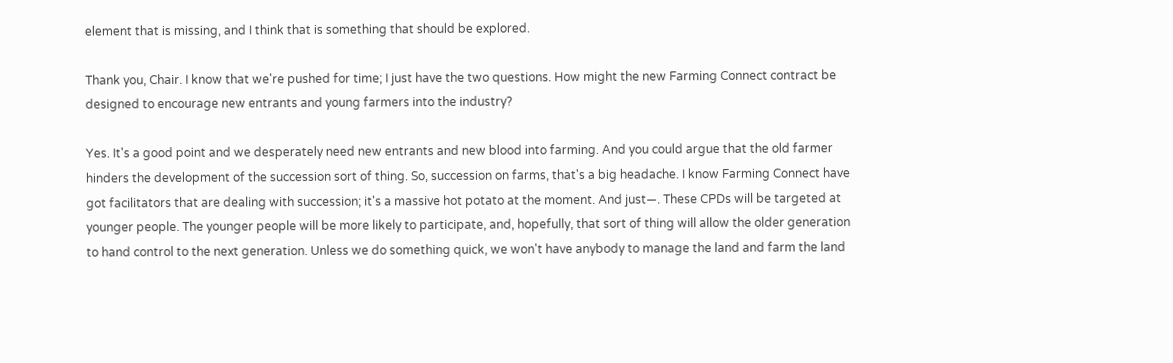element that is missing, and I think that is something that should be explored.

Thank you, Chair. I know that we're pushed for time; I just have the two questions. How might the new Farming Connect contract be designed to encourage new entrants and young farmers into the industry?

Yes. It's a good point and we desperately need new entrants and new blood into farming. And you could argue that the old farmer hinders the development of the succession sort of thing. So, succession on farms, that's a big headache. I know Farming Connect have got facilitators that are dealing with succession; it's a massive hot potato at the moment. And just—. These CPDs will be targeted at younger people. The younger people will be more likely to participate, and, hopefully, that sort of thing will allow the older generation to hand control to the next generation. Unless we do something quick, we won't have anybody to manage the land and farm the land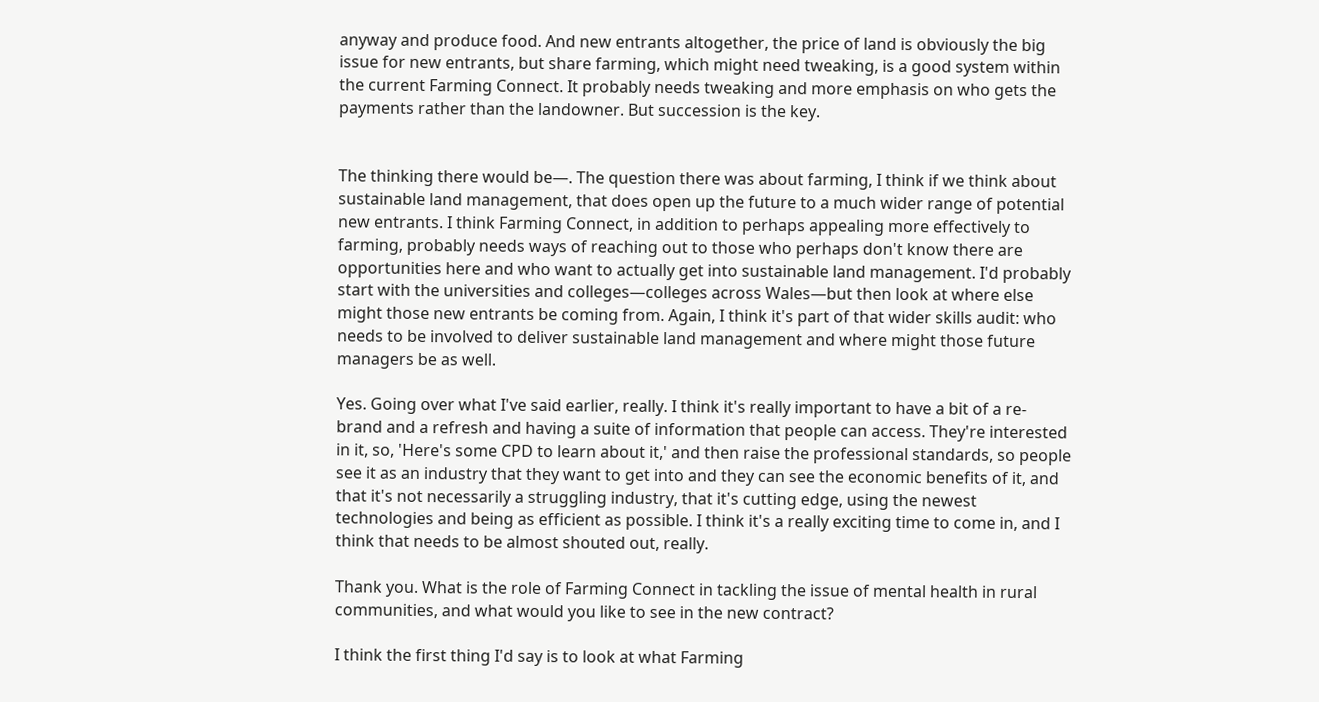anyway and produce food. And new entrants altogether, the price of land is obviously the big issue for new entrants, but share farming, which might need tweaking, is a good system within the current Farming Connect. It probably needs tweaking and more emphasis on who gets the payments rather than the landowner. But succession is the key.


The thinking there would be—. The question there was about farming, I think if we think about sustainable land management, that does open up the future to a much wider range of potential new entrants. I think Farming Connect, in addition to perhaps appealing more effectively to farming, probably needs ways of reaching out to those who perhaps don't know there are opportunities here and who want to actually get into sustainable land management. I'd probably start with the universities and colleges—colleges across Wales—but then look at where else might those new entrants be coming from. Again, I think it's part of that wider skills audit: who needs to be involved to deliver sustainable land management and where might those future managers be as well.

Yes. Going over what I've said earlier, really. I think it's really important to have a bit of a re-brand and a refresh and having a suite of information that people can access. They're interested in it, so, 'Here's some CPD to learn about it,' and then raise the professional standards, so people see it as an industry that they want to get into and they can see the economic benefits of it, and that it's not necessarily a struggling industry, that it's cutting edge, using the newest technologies and being as efficient as possible. I think it's a really exciting time to come in, and I think that needs to be almost shouted out, really.

Thank you. What is the role of Farming Connect in tackling the issue of mental health in rural communities, and what would you like to see in the new contract?

I think the first thing I'd say is to look at what Farming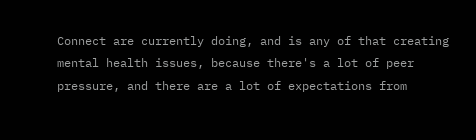Connect are currently doing, and is any of that creating mental health issues, because there's a lot of peer pressure, and there are a lot of expectations from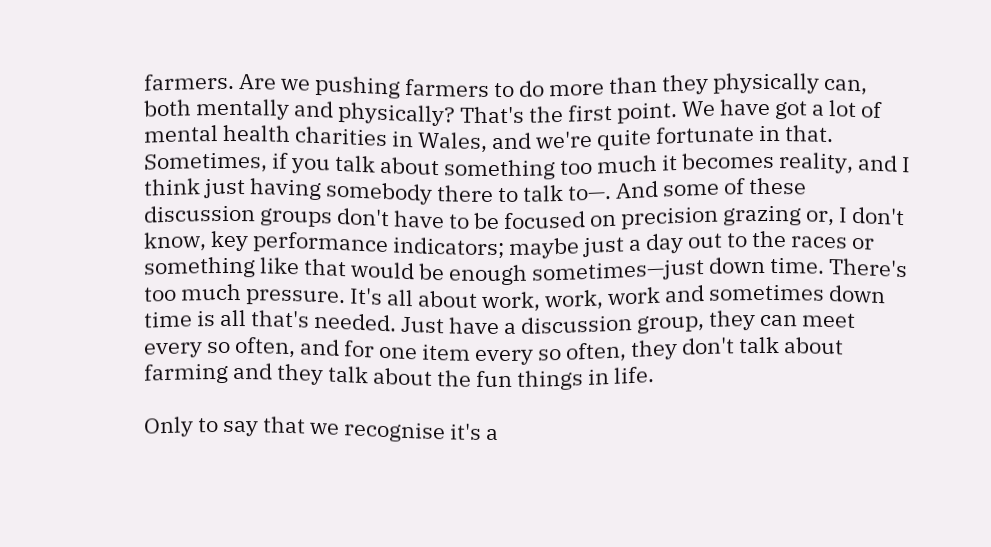farmers. Are we pushing farmers to do more than they physically can, both mentally and physically? That's the first point. We have got a lot of mental health charities in Wales, and we're quite fortunate in that. Sometimes, if you talk about something too much it becomes reality, and I think just having somebody there to talk to—. And some of these discussion groups don't have to be focused on precision grazing or, I don't know, key performance indicators; maybe just a day out to the races or something like that would be enough sometimes—just down time. There's too much pressure. It's all about work, work, work and sometimes down time is all that's needed. Just have a discussion group, they can meet every so often, and for one item every so often, they don't talk about farming and they talk about the fun things in life.

Only to say that we recognise it's a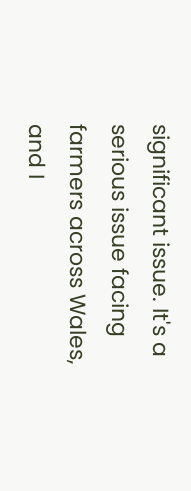significant issue. It's a serious issue facing farmers across Wales, and I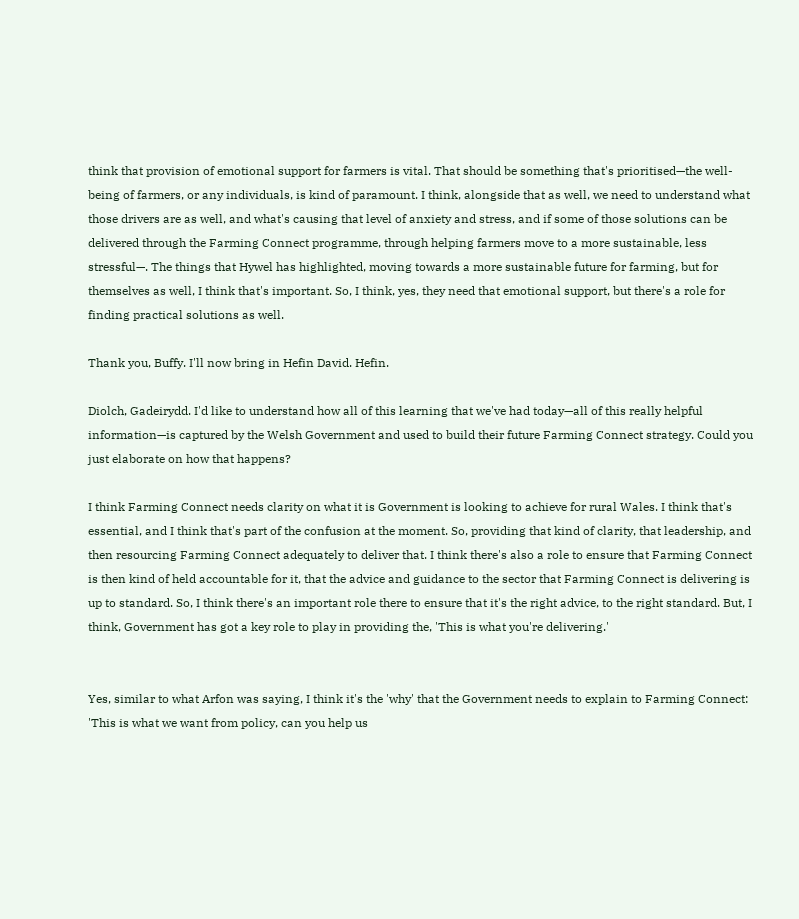think that provision of emotional support for farmers is vital. That should be something that's prioritised—the well-being of farmers, or any individuals, is kind of paramount. I think, alongside that as well, we need to understand what those drivers are as well, and what's causing that level of anxiety and stress, and if some of those solutions can be delivered through the Farming Connect programme, through helping farmers move to a more sustainable, less stressful—. The things that Hywel has highlighted, moving towards a more sustainable future for farming, but for themselves as well, I think that's important. So, I think, yes, they need that emotional support, but there's a role for finding practical solutions as well.

Thank you, Buffy. I'll now bring in Hefin David. Hefin.

Diolch, Gadeirydd. I'd like to understand how all of this learning that we've had today—all of this really helpful information—is captured by the Welsh Government and used to build their future Farming Connect strategy. Could you just elaborate on how that happens?

I think Farming Connect needs clarity on what it is Government is looking to achieve for rural Wales. I think that's essential, and I think that's part of the confusion at the moment. So, providing that kind of clarity, that leadership, and then resourcing Farming Connect adequately to deliver that. I think there's also a role to ensure that Farming Connect is then kind of held accountable for it, that the advice and guidance to the sector that Farming Connect is delivering is up to standard. So, I think there's an important role there to ensure that it's the right advice, to the right standard. But, I think, Government has got a key role to play in providing the, 'This is what you're delivering.'


Yes, similar to what Arfon was saying, I think it's the 'why' that the Government needs to explain to Farming Connect: 'This is what we want from policy, can you help us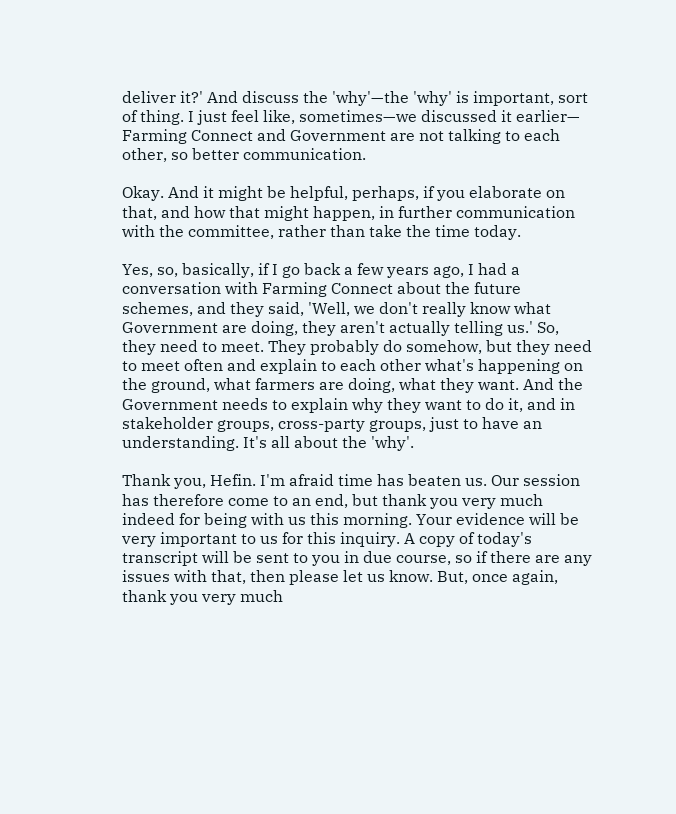deliver it?' And discuss the 'why'—the 'why' is important, sort of thing. I just feel like, sometimes—we discussed it earlier— Farming Connect and Government are not talking to each other, so better communication.

Okay. And it might be helpful, perhaps, if you elaborate on that, and how that might happen, in further communication with the committee, rather than take the time today.

Yes, so, basically, if I go back a few years ago, I had a conversation with Farming Connect about the future schemes, and they said, 'Well, we don't really know what Government are doing, they aren't actually telling us.' So, they need to meet. They probably do somehow, but they need to meet often and explain to each other what's happening on the ground, what farmers are doing, what they want. And the Government needs to explain why they want to do it, and in stakeholder groups, cross-party groups, just to have an understanding. It's all about the 'why'.

Thank you, Hefin. I'm afraid time has beaten us. Our session has therefore come to an end, but thank you very much indeed for being with us this morning. Your evidence will be very important to us for this inquiry. A copy of today's transcript will be sent to you in due course, so if there are any issues with that, then please let us know. But, once again, thank you very much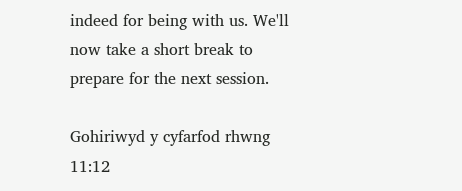indeed for being with us. We'll now take a short break to prepare for the next session.

Gohiriwyd y cyfarfod rhwng 11:12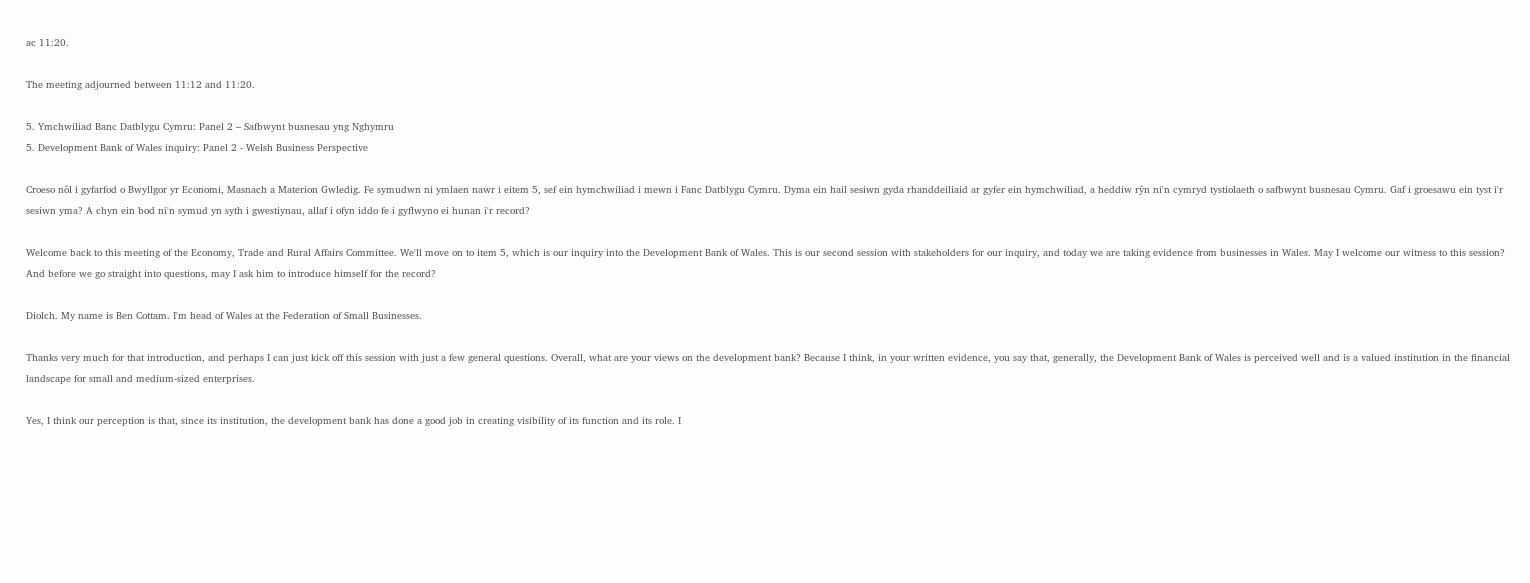ac 11:20.

The meeting adjourned between 11:12 and 11:20.

5. Ymchwiliad Banc Datblygu Cymru: Panel 2 – Safbwynt busnesau yng Nghymru
5. Development Bank of Wales inquiry: Panel 2 - Welsh Business Perspective

Croeso nôl i gyfarfod o Bwyllgor yr Economi, Masnach a Materion Gwledig. Fe symudwn ni ymlaen nawr i eitem 5, sef ein hymchwiliad i mewn i Fanc Datblygu Cymru. Dyma ein hail sesiwn gyda rhanddeiliaid ar gyfer ein hymchwiliad, a heddiw rŷn ni'n cymryd tystiolaeth o safbwynt busnesau Cymru. Gaf i groesawu ein tyst i'r sesiwn yma? A chyn ein bod ni'n symud yn syth i gwestiynau, allaf i ofyn iddo fe i gyflwyno ei hunan i'r record?

Welcome back to this meeting of the Economy, Trade and Rural Affairs Committee. We'll move on to item 5, which is our inquiry into the Development Bank of Wales. This is our second session with stakeholders for our inquiry, and today we are taking evidence from businesses in Wales. May I welcome our witness to this session? And before we go straight into questions, may I ask him to introduce himself for the record?

Diolch. My name is Ben Cottam. I'm head of Wales at the Federation of Small Businesses.

Thanks very much for that introduction, and perhaps I can just kick off this session with just a few general questions. Overall, what are your views on the development bank? Because I think, in your written evidence, you say that, generally, the Development Bank of Wales is perceived well and is a valued institution in the financial landscape for small and medium-sized enterprises.

Yes, I think our perception is that, since its institution, the development bank has done a good job in creating visibility of its function and its role. I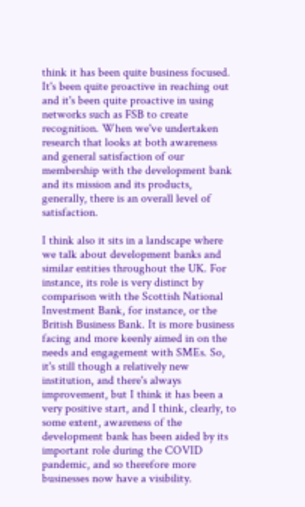think it has been quite business focused. It's been quite proactive in reaching out and it's been quite proactive in using networks such as FSB to create recognition. When we've undertaken research that looks at both awareness and general satisfaction of our membership with the development bank and its mission and its products, generally, there is an overall level of satisfaction.

I think also it sits in a landscape where we talk about development banks and similar entities throughout the UK. For instance, its role is very distinct by comparison with the Scottish National Investment Bank, for instance, or the British Business Bank. It is more business facing and more keenly aimed in on the needs and engagement with SMEs. So, it's still though a relatively new institution, and there's always improvement, but I think it has been a very positive start, and I think, clearly, to some extent, awareness of the development bank has been aided by its important role during the COVID pandemic, and so therefore more businesses now have a visibility.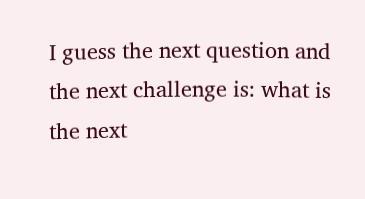I guess the next question and the next challenge is: what is the next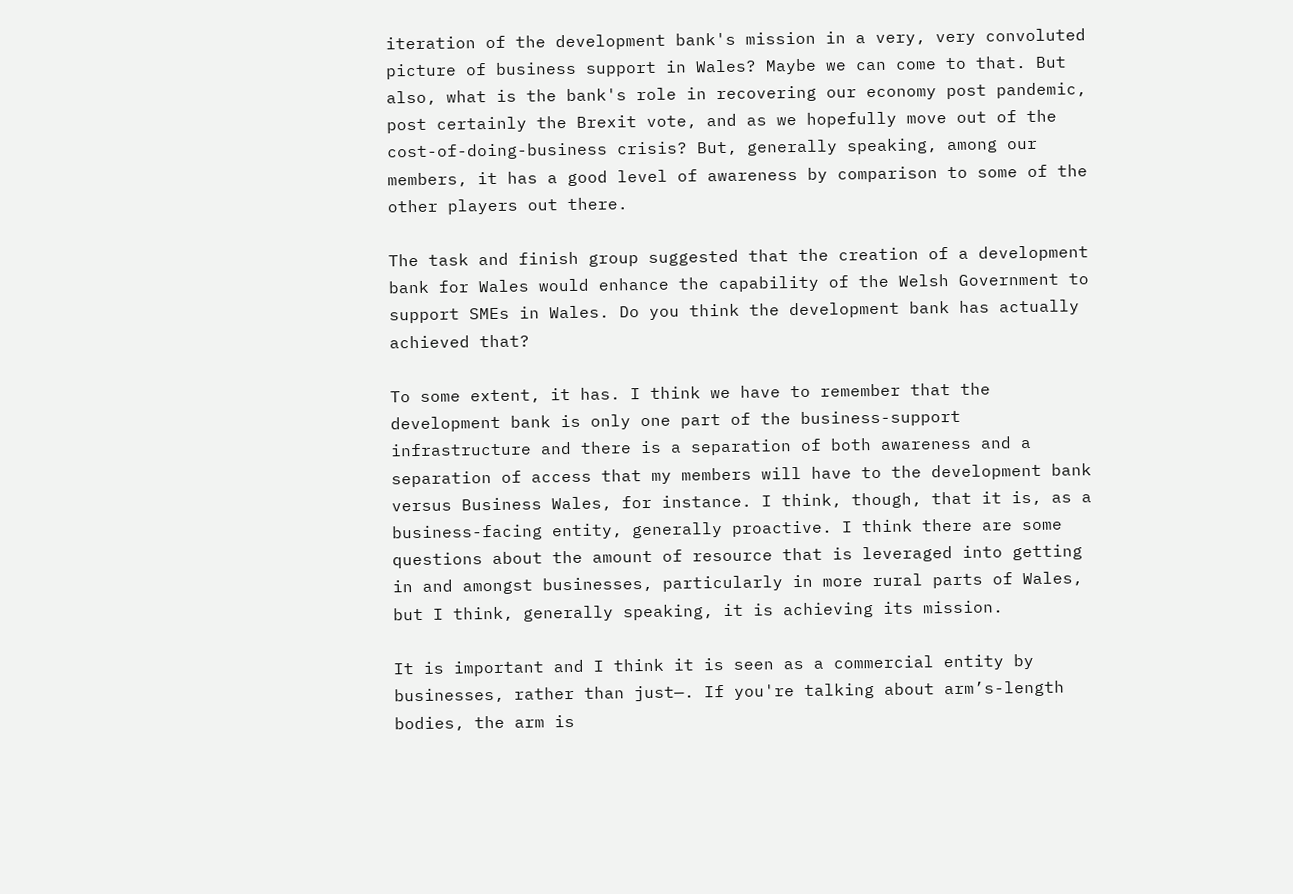iteration of the development bank's mission in a very, very convoluted picture of business support in Wales? Maybe we can come to that. But also, what is the bank's role in recovering our economy post pandemic, post certainly the Brexit vote, and as we hopefully move out of the cost-of-doing-business crisis? But, generally speaking, among our members, it has a good level of awareness by comparison to some of the other players out there.

The task and finish group suggested that the creation of a development bank for Wales would enhance the capability of the Welsh Government to support SMEs in Wales. Do you think the development bank has actually achieved that?

To some extent, it has. I think we have to remember that the development bank is only one part of the business-support infrastructure and there is a separation of both awareness and a separation of access that my members will have to the development bank versus Business Wales, for instance. I think, though, that it is, as a business-facing entity, generally proactive. I think there are some questions about the amount of resource that is leveraged into getting in and amongst businesses, particularly in more rural parts of Wales, but I think, generally speaking, it is achieving its mission.

It is important and I think it is seen as a commercial entity by businesses, rather than just—. If you're talking about arm’s-length bodies, the arm is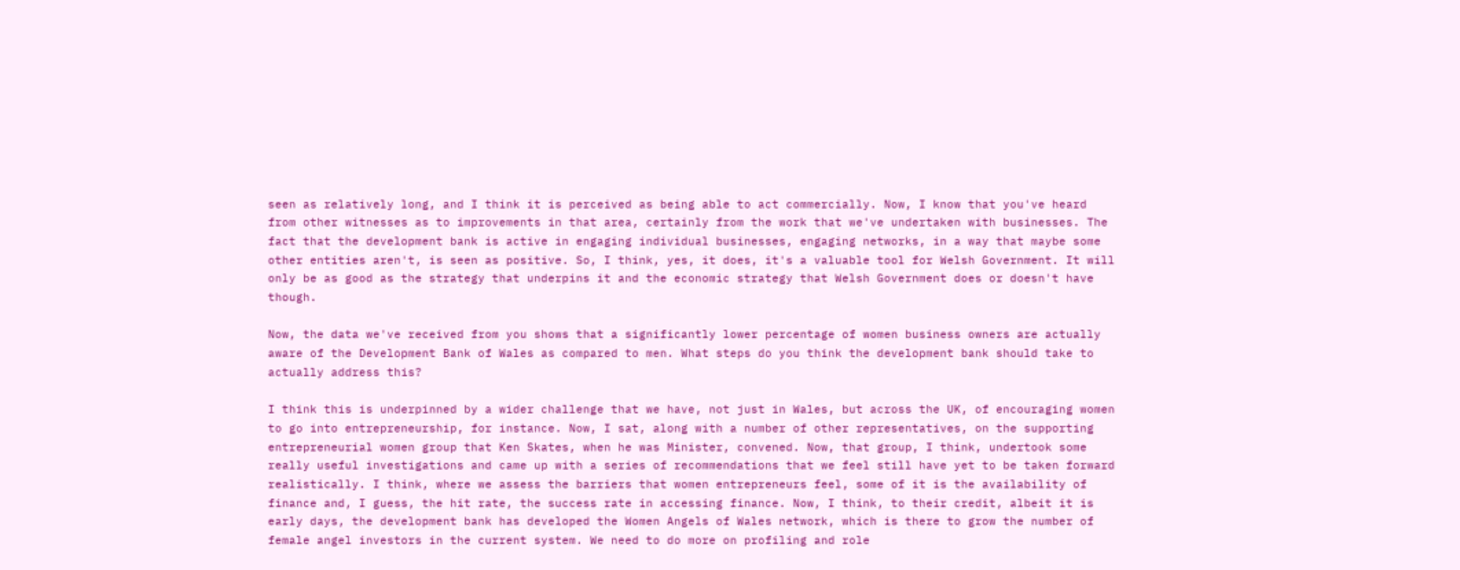seen as relatively long, and I think it is perceived as being able to act commercially. Now, I know that you've heard from other witnesses as to improvements in that area, certainly from the work that we've undertaken with businesses. The fact that the development bank is active in engaging individual businesses, engaging networks, in a way that maybe some other entities aren't, is seen as positive. So, I think, yes, it does, it's a valuable tool for Welsh Government. It will only be as good as the strategy that underpins it and the economic strategy that Welsh Government does or doesn't have though.

Now, the data we've received from you shows that a significantly lower percentage of women business owners are actually aware of the Development Bank of Wales as compared to men. What steps do you think the development bank should take to actually address this?

I think this is underpinned by a wider challenge that we have, not just in Wales, but across the UK, of encouraging women to go into entrepreneurship, for instance. Now, I sat, along with a number of other representatives, on the supporting entrepreneurial women group that Ken Skates, when he was Minister, convened. Now, that group, I think, undertook some really useful investigations and came up with a series of recommendations that we feel still have yet to be taken forward realistically. I think, where we assess the barriers that women entrepreneurs feel, some of it is the availability of finance and, I guess, the hit rate, the success rate in accessing finance. Now, I think, to their credit, albeit it is early days, the development bank has developed the Women Angels of Wales network, which is there to grow the number of female angel investors in the current system. We need to do more on profiling and role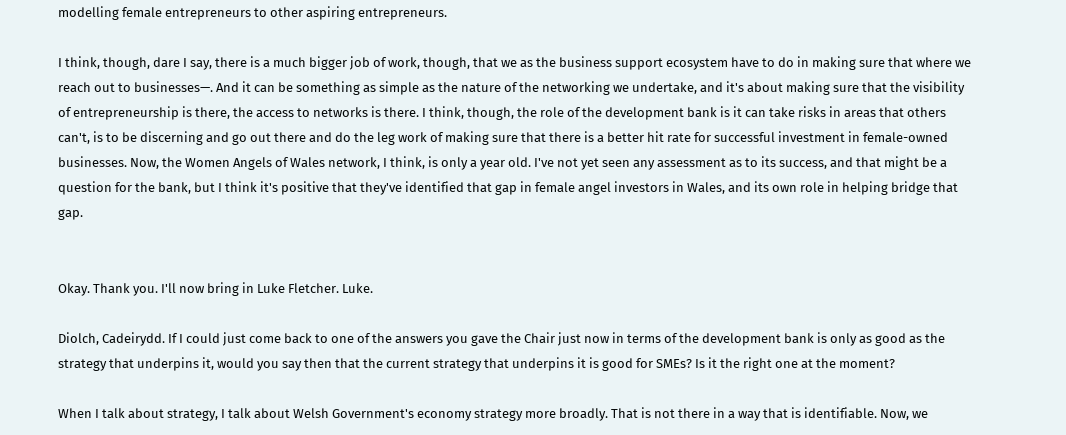modelling female entrepreneurs to other aspiring entrepreneurs.

I think, though, dare I say, there is a much bigger job of work, though, that we as the business support ecosystem have to do in making sure that where we reach out to businesses—. And it can be something as simple as the nature of the networking we undertake, and it's about making sure that the visibility of entrepreneurship is there, the access to networks is there. I think, though, the role of the development bank is it can take risks in areas that others can't, is to be discerning and go out there and do the leg work of making sure that there is a better hit rate for successful investment in female-owned businesses. Now, the Women Angels of Wales network, I think, is only a year old. I've not yet seen any assessment as to its success, and that might be a question for the bank, but I think it's positive that they've identified that gap in female angel investors in Wales, and its own role in helping bridge that gap.


Okay. Thank you. I'll now bring in Luke Fletcher. Luke.

Diolch, Cadeirydd. If I could just come back to one of the answers you gave the Chair just now in terms of the development bank is only as good as the strategy that underpins it, would you say then that the current strategy that underpins it is good for SMEs? Is it the right one at the moment?

When I talk about strategy, I talk about Welsh Government's economy strategy more broadly. That is not there in a way that is identifiable. Now, we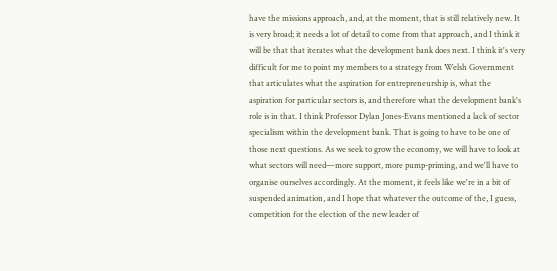have the missions approach, and, at the moment, that is still relatively new. It is very broad; it needs a lot of detail to come from that approach, and I think it will be that that iterates what the development bank does next. I think it's very difficult for me to point my members to a strategy from Welsh Government that articulates what the aspiration for entrepreneurship is, what the aspiration for particular sectors is, and therefore what the development bank's role is in that. I think Professor Dylan Jones-Evans mentioned a lack of sector specialism within the development bank. That is going to have to be one of those next questions. As we seek to grow the economy, we will have to look at what sectors will need—more support, more pump-priming, and we'll have to organise ourselves accordingly. At the moment, it feels like we're in a bit of suspended animation, and I hope that whatever the outcome of the, I guess, competition for the election of the new leader of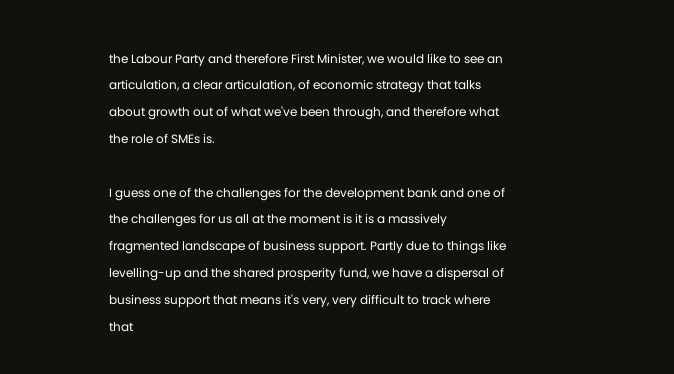the Labour Party and therefore First Minister, we would like to see an articulation, a clear articulation, of economic strategy that talks about growth out of what we've been through, and therefore what the role of SMEs is.

I guess one of the challenges for the development bank and one of the challenges for us all at the moment is it is a massively fragmented landscape of business support. Partly due to things like levelling-up and the shared prosperity fund, we have a dispersal of business support that means it's very, very difficult to track where that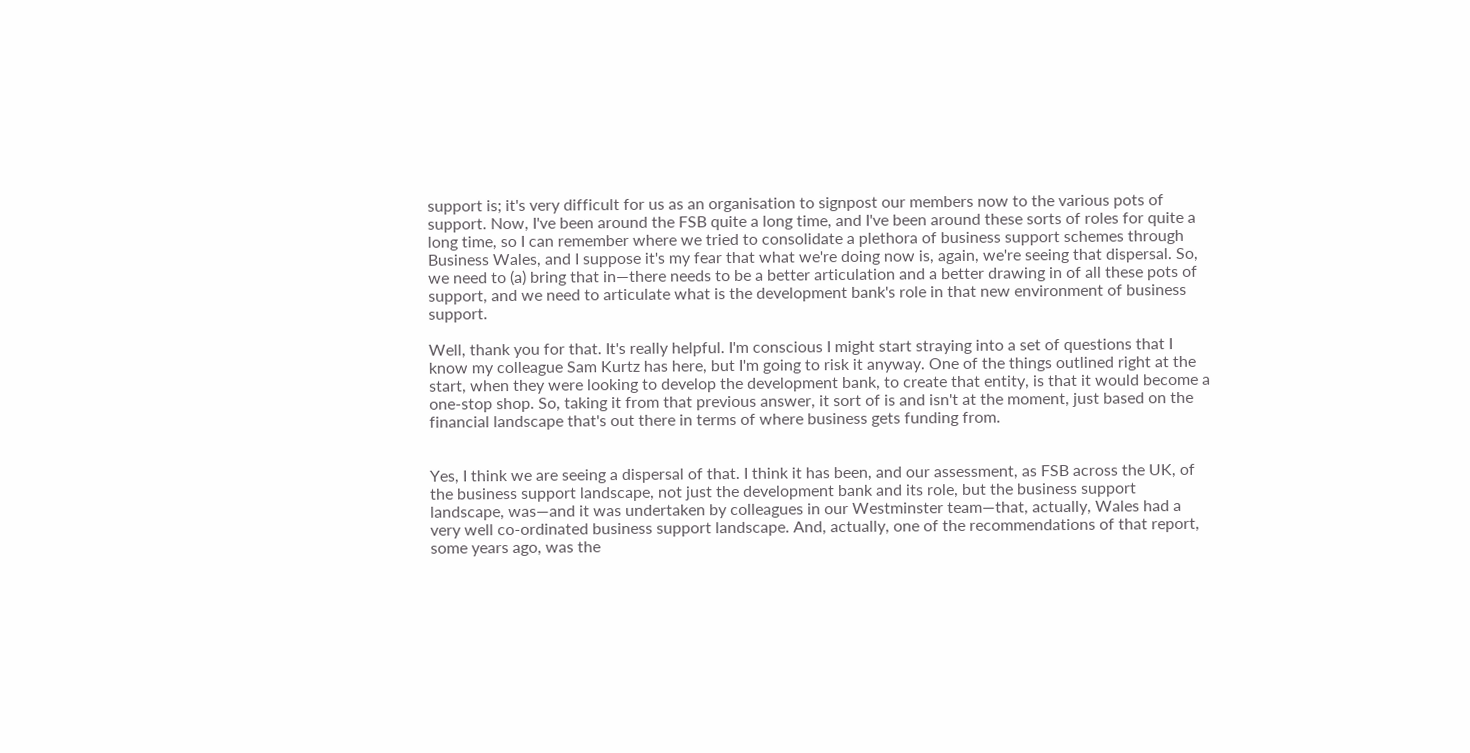support is; it's very difficult for us as an organisation to signpost our members now to the various pots of support. Now, I've been around the FSB quite a long time, and I've been around these sorts of roles for quite a long time, so I can remember where we tried to consolidate a plethora of business support schemes through Business Wales, and I suppose it's my fear that what we're doing now is, again, we're seeing that dispersal. So, we need to (a) bring that in—there needs to be a better articulation and a better drawing in of all these pots of support, and we need to articulate what is the development bank's role in that new environment of business support.

Well, thank you for that. It's really helpful. I'm conscious I might start straying into a set of questions that I know my colleague Sam Kurtz has here, but I'm going to risk it anyway. One of the things outlined right at the start, when they were looking to develop the development bank, to create that entity, is that it would become a one-stop shop. So, taking it from that previous answer, it sort of is and isn't at the moment, just based on the financial landscape that's out there in terms of where business gets funding from.


Yes, I think we are seeing a dispersal of that. I think it has been, and our assessment, as FSB across the UK, of the business support landscape, not just the development bank and its role, but the business support landscape, was—and it was undertaken by colleagues in our Westminster team—that, actually, Wales had a very well co-ordinated business support landscape. And, actually, one of the recommendations of that report, some years ago, was the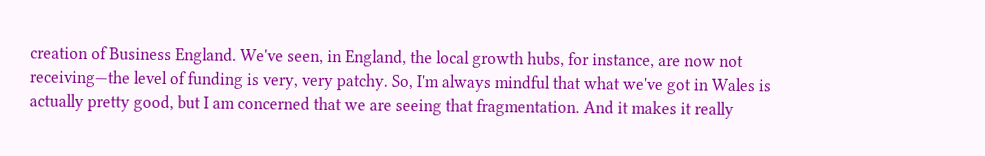creation of Business England. We've seen, in England, the local growth hubs, for instance, are now not receiving—the level of funding is very, very patchy. So, I'm always mindful that what we've got in Wales is actually pretty good, but I am concerned that we are seeing that fragmentation. And it makes it really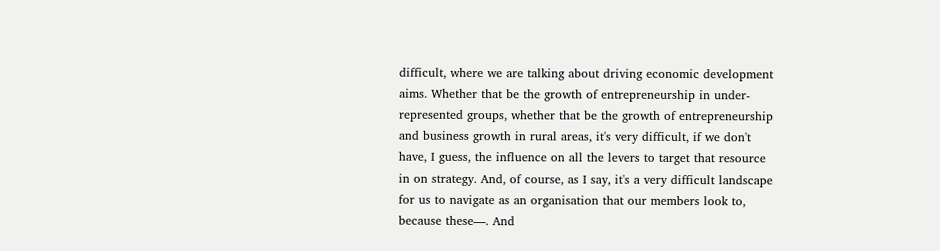difficult, where we are talking about driving economic development aims. Whether that be the growth of entrepreneurship in under-represented groups, whether that be the growth of entrepreneurship and business growth in rural areas, it's very difficult, if we don't have, I guess, the influence on all the levers to target that resource in on strategy. And, of course, as I say, it's a very difficult landscape for us to navigate as an organisation that our members look to, because these—. And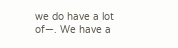we do have a lot of—. We have a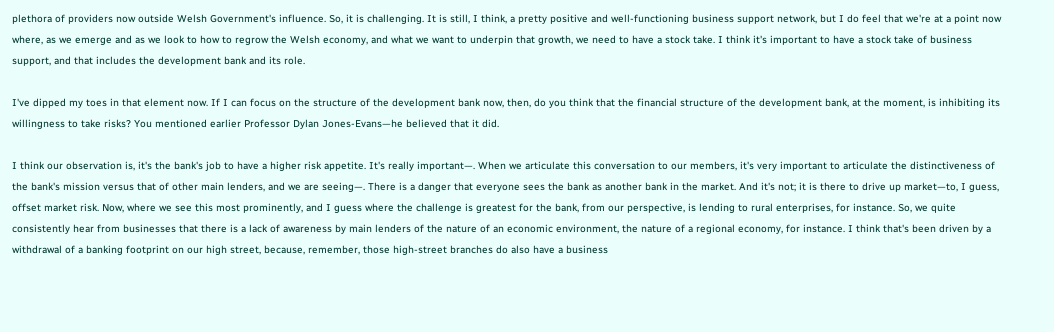plethora of providers now outside Welsh Government's influence. So, it is challenging. It is still, I think, a pretty positive and well-functioning business support network, but I do feel that we're at a point now where, as we emerge and as we look to how to regrow the Welsh economy, and what we want to underpin that growth, we need to have a stock take. I think it's important to have a stock take of business support, and that includes the development bank and its role.

I've dipped my toes in that element now. If I can focus on the structure of the development bank now, then, do you think that the financial structure of the development bank, at the moment, is inhibiting its willingness to take risks? You mentioned earlier Professor Dylan Jones-Evans—he believed that it did.

I think our observation is, it's the bank's job to have a higher risk appetite. It's really important—. When we articulate this conversation to our members, it's very important to articulate the distinctiveness of the bank's mission versus that of other main lenders, and we are seeing—. There is a danger that everyone sees the bank as another bank in the market. And it's not; it is there to drive up market—to, I guess, offset market risk. Now, where we see this most prominently, and I guess where the challenge is greatest for the bank, from our perspective, is lending to rural enterprises, for instance. So, we quite consistently hear from businesses that there is a lack of awareness by main lenders of the nature of an economic environment, the nature of a regional economy, for instance. I think that's been driven by a withdrawal of a banking footprint on our high street, because, remember, those high-street branches do also have a business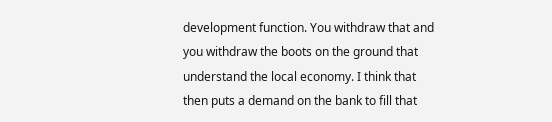development function. You withdraw that and you withdraw the boots on the ground that understand the local economy. I think that then puts a demand on the bank to fill that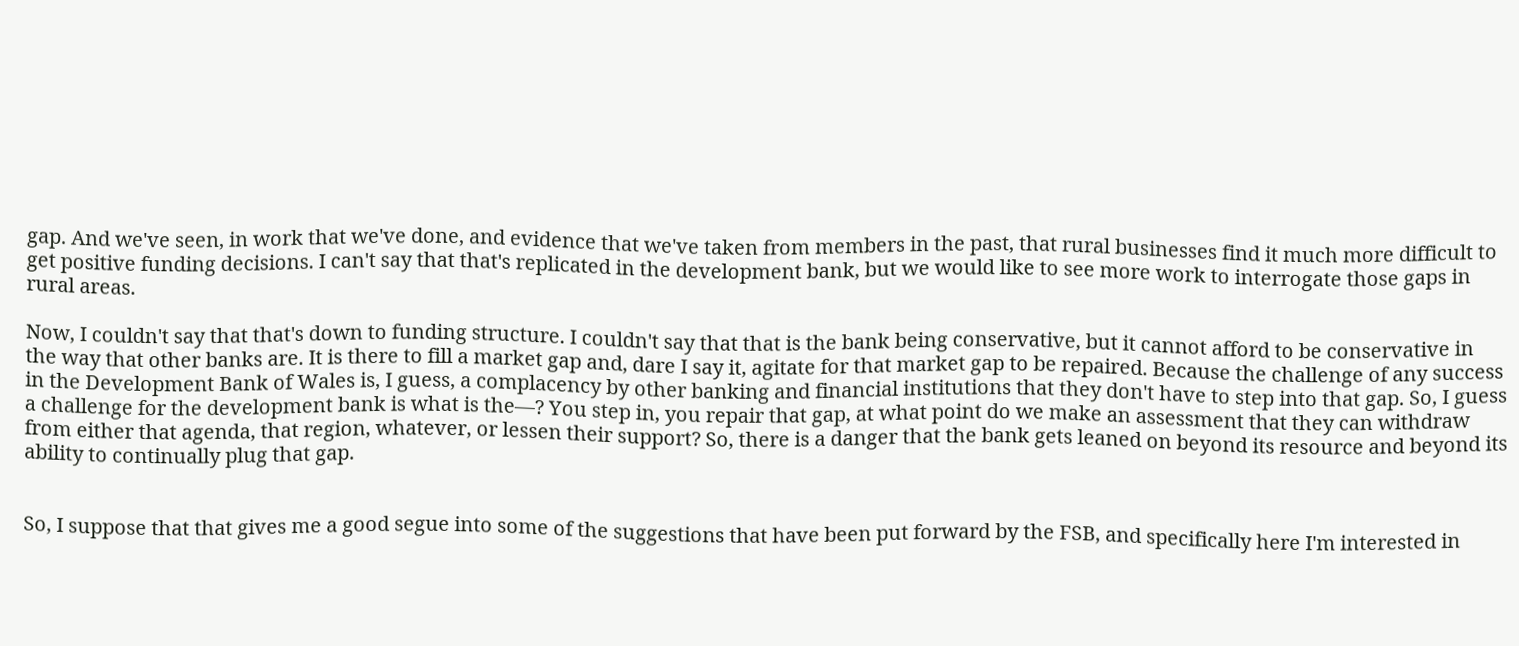gap. And we've seen, in work that we've done, and evidence that we've taken from members in the past, that rural businesses find it much more difficult to get positive funding decisions. I can't say that that's replicated in the development bank, but we would like to see more work to interrogate those gaps in rural areas.

Now, I couldn't say that that's down to funding structure. I couldn't say that that is the bank being conservative, but it cannot afford to be conservative in the way that other banks are. It is there to fill a market gap and, dare I say it, agitate for that market gap to be repaired. Because the challenge of any success in the Development Bank of Wales is, I guess, a complacency by other banking and financial institutions that they don't have to step into that gap. So, I guess a challenge for the development bank is what is the—? You step in, you repair that gap, at what point do we make an assessment that they can withdraw from either that agenda, that region, whatever, or lessen their support? So, there is a danger that the bank gets leaned on beyond its resource and beyond its ability to continually plug that gap.


So, I suppose that that gives me a good segue into some of the suggestions that have been put forward by the FSB, and specifically here I'm interested in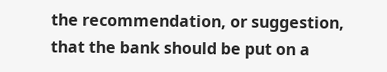the recommendation, or suggestion, that the bank should be put on a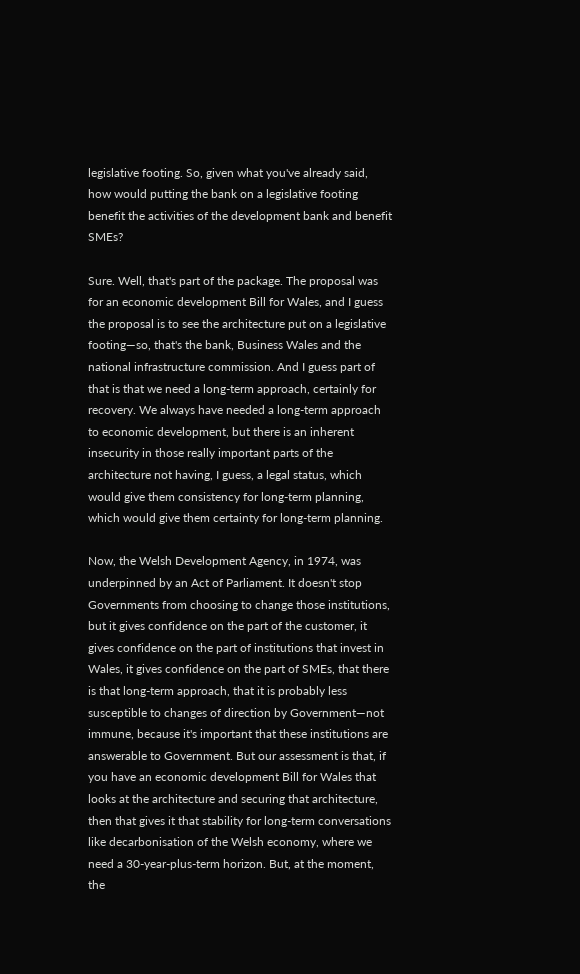legislative footing. So, given what you've already said, how would putting the bank on a legislative footing benefit the activities of the development bank and benefit SMEs?

Sure. Well, that's part of the package. The proposal was for an economic development Bill for Wales, and I guess the proposal is to see the architecture put on a legislative footing—so, that's the bank, Business Wales and the national infrastructure commission. And I guess part of that is that we need a long-term approach, certainly for recovery. We always have needed a long-term approach to economic development, but there is an inherent insecurity in those really important parts of the architecture not having, I guess, a legal status, which would give them consistency for long-term planning, which would give them certainty for long-term planning.

Now, the Welsh Development Agency, in 1974, was underpinned by an Act of Parliament. It doesn't stop Governments from choosing to change those institutions, but it gives confidence on the part of the customer, it gives confidence on the part of institutions that invest in Wales, it gives confidence on the part of SMEs, that there is that long-term approach, that it is probably less susceptible to changes of direction by Government—not immune, because it's important that these institutions are answerable to Government. But our assessment is that, if you have an economic development Bill for Wales that looks at the architecture and securing that architecture, then that gives it that stability for long-term conversations like decarbonisation of the Welsh economy, where we need a 30-year-plus-term horizon. But, at the moment, the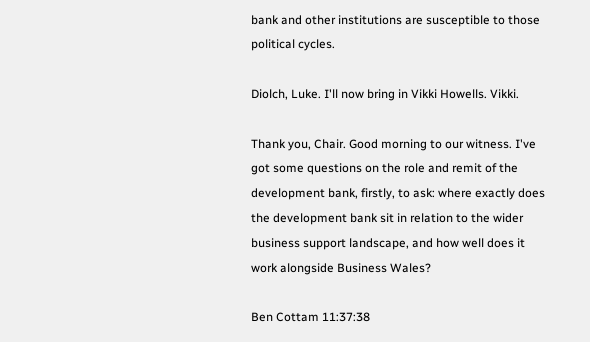bank and other institutions are susceptible to those political cycles.

Diolch, Luke. I'll now bring in Vikki Howells. Vikki.

Thank you, Chair. Good morning to our witness. I've got some questions on the role and remit of the development bank, firstly, to ask: where exactly does the development bank sit in relation to the wider business support landscape, and how well does it work alongside Business Wales?

Ben Cottam 11:37:38